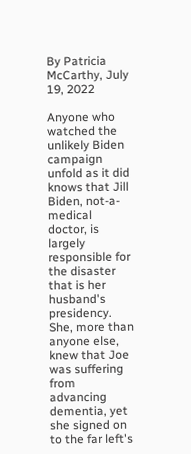By Patricia McCarthy, July 19, 2022

Anyone who watched the unlikely Biden campaign unfold as it did knows that Jill Biden, not-a-medical doctor, is largely responsible for the disaster that is her husband's presidency. She, more than anyone else, knew that Joe was suffering from advancing dementia, yet she signed on to the far left's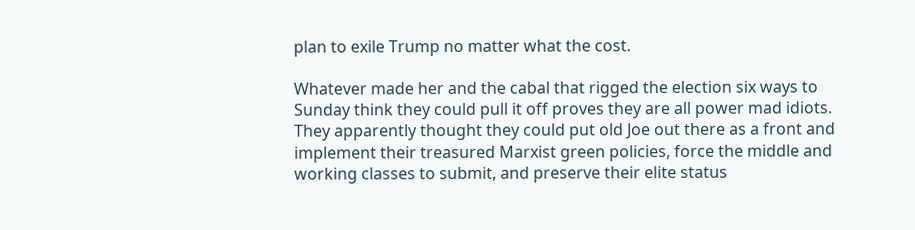plan to exile Trump no matter what the cost.

Whatever made her and the cabal that rigged the election six ways to Sunday think they could pull it off proves they are all power mad idiots. They apparently thought they could put old Joe out there as a front and implement their treasured Marxist green policies, force the middle and working classes to submit, and preserve their elite status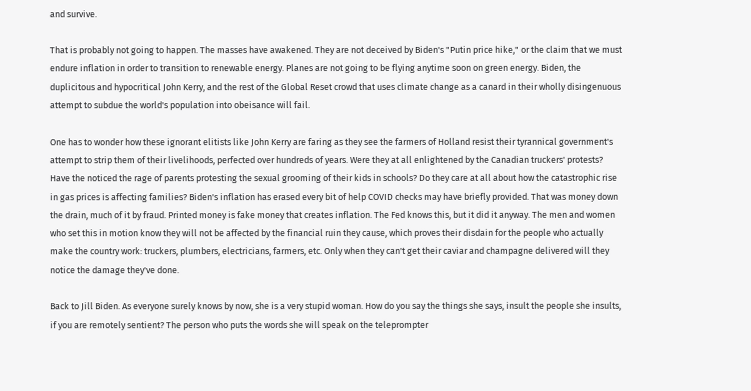and survive.

That is probably not going to happen. The masses have awakened. They are not deceived by Biden's "Putin price hike," or the claim that we must endure inflation in order to transition to renewable energy. Planes are not going to be flying anytime soon on green energy. Biden, the duplicitous and hypocritical John Kerry, and the rest of the Global Reset crowd that uses climate change as a canard in their wholly disingenuous attempt to subdue the world's population into obeisance will fail.

One has to wonder how these ignorant elitists like John Kerry are faring as they see the farmers of Holland resist their tyrannical government's attempt to strip them of their livelihoods, perfected over hundreds of years. Were they at all enlightened by the Canadian truckers' protests? Have the noticed the rage of parents protesting the sexual grooming of their kids in schools? Do they care at all about how the catastrophic rise in gas prices is affecting families? Biden's inflation has erased every bit of help COVID checks may have briefly provided. That was money down the drain, much of it by fraud. Printed money is fake money that creates inflation. The Fed knows this, but it did it anyway. The men and women who set this in motion know they will not be affected by the financial ruin they cause, which proves their disdain for the people who actually make the country work: truckers, plumbers, electricians, farmers, etc. Only when they can't get their caviar and champagne delivered will they notice the damage they've done.

Back to Jill Biden. As everyone surely knows by now, she is a very stupid woman. How do you say the things she says, insult the people she insults, if you are remotely sentient? The person who puts the words she will speak on the teleprompter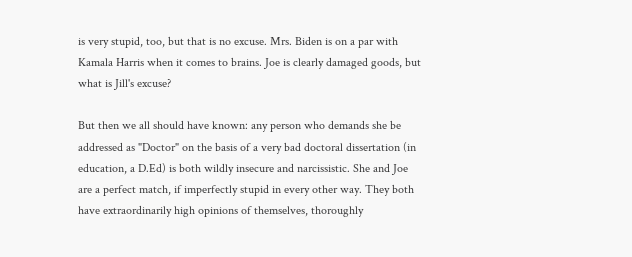is very stupid, too, but that is no excuse. Mrs. Biden is on a par with Kamala Harris when it comes to brains. Joe is clearly damaged goods, but what is Jill's excuse?

But then we all should have known: any person who demands she be addressed as "Doctor" on the basis of a very bad doctoral dissertation (in education, a D.Ed) is both wildly insecure and narcissistic. She and Joe are a perfect match, if imperfectly stupid in every other way. They both have extraordinarily high opinions of themselves, thoroughly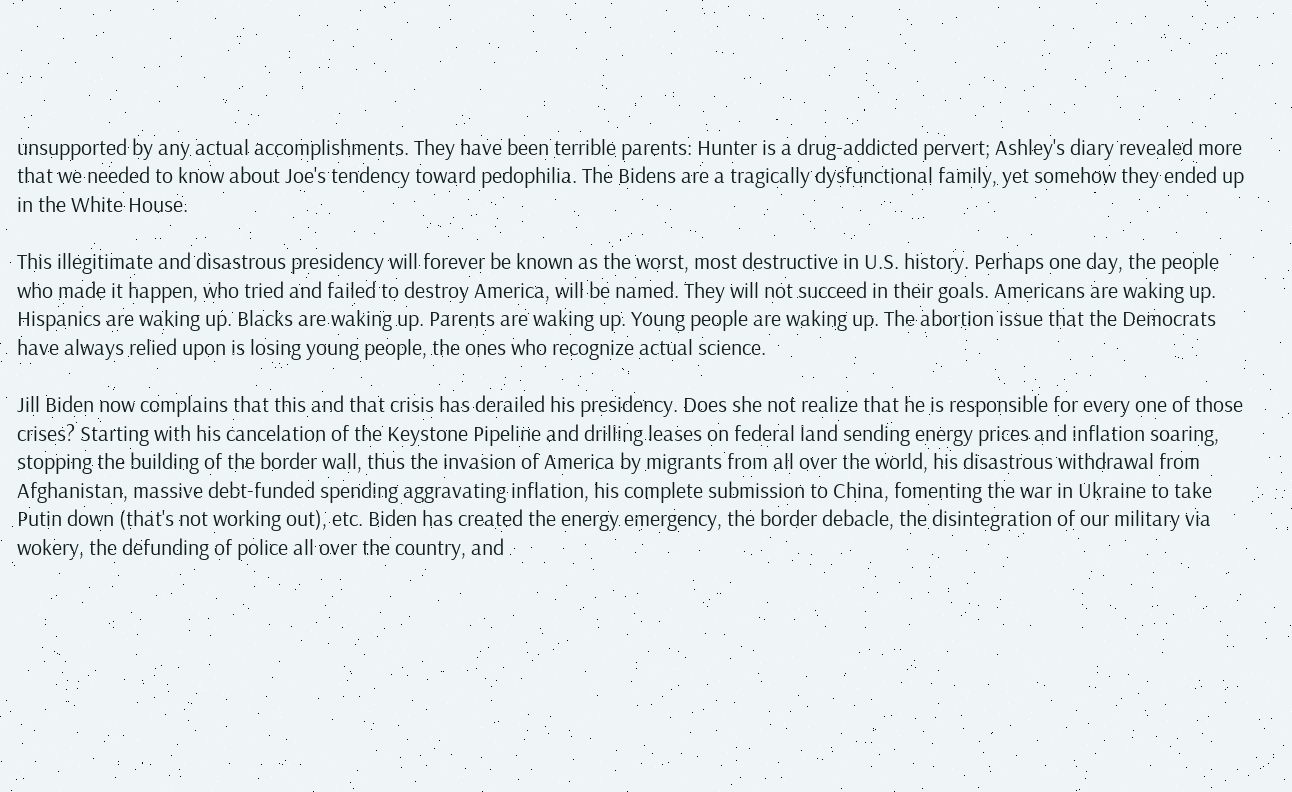unsupported by any actual accomplishments. They have been terrible parents: Hunter is a drug-addicted pervert; Ashley's diary revealed more that we needed to know about Joe's tendency toward pedophilia. The Bidens are a tragically dysfunctional family, yet somehow they ended up in the White House.

This illegitimate and disastrous presidency will forever be known as the worst, most destructive in U.S. history. Perhaps one day, the people who made it happen, who tried and failed to destroy America, will be named. They will not succeed in their goals. Americans are waking up. Hispanics are waking up. Blacks are waking up. Parents are waking up. Young people are waking up. The abortion issue that the Democrats have always relied upon is losing young people, the ones who recognize actual science.

Jill Biden now complains that this and that crisis has derailed his presidency. Does she not realize that he is responsible for every one of those crises? Starting with his cancelation of the Keystone Pipeline and drilling leases on federal land sending energy prices and inflation soaring, stopping the building of the border wall, thus the invasion of America by migrants from all over the world, his disastrous withdrawal from Afghanistan, massive debt-funded spending aggravating inflation, his complete submission to China, fomenting the war in Ukraine to take Putin down (that's not working out), etc. Biden has created the energy emergency, the border debacle, the disintegration of our military via wokery, the defunding of police all over the country, and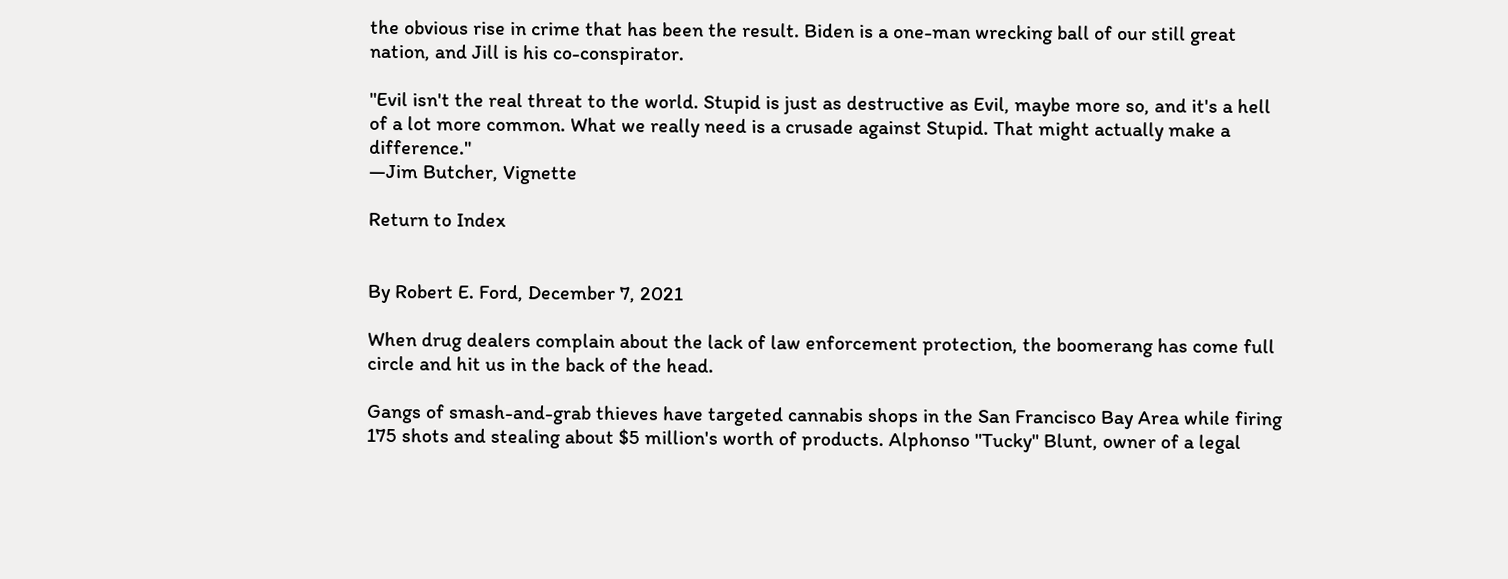the obvious rise in crime that has been the result. Biden is a one-man wrecking ball of our still great nation, and Jill is his co-conspirator.

"Evil isn't the real threat to the world. Stupid is just as destructive as Evil, maybe more so, and it's a hell of a lot more common. What we really need is a crusade against Stupid. That might actually make a difference."
―Jim Butcher, Vignette

Return to Index


By Robert E. Ford, December 7, 2021

When drug dealers complain about the lack of law enforcement protection, the boomerang has come full circle and hit us in the back of the head.

Gangs of smash-and-grab thieves have targeted cannabis shops in the San Francisco Bay Area while firing 175 shots and stealing about $5 million's worth of products. Alphonso "Tucky" Blunt, owner of a legal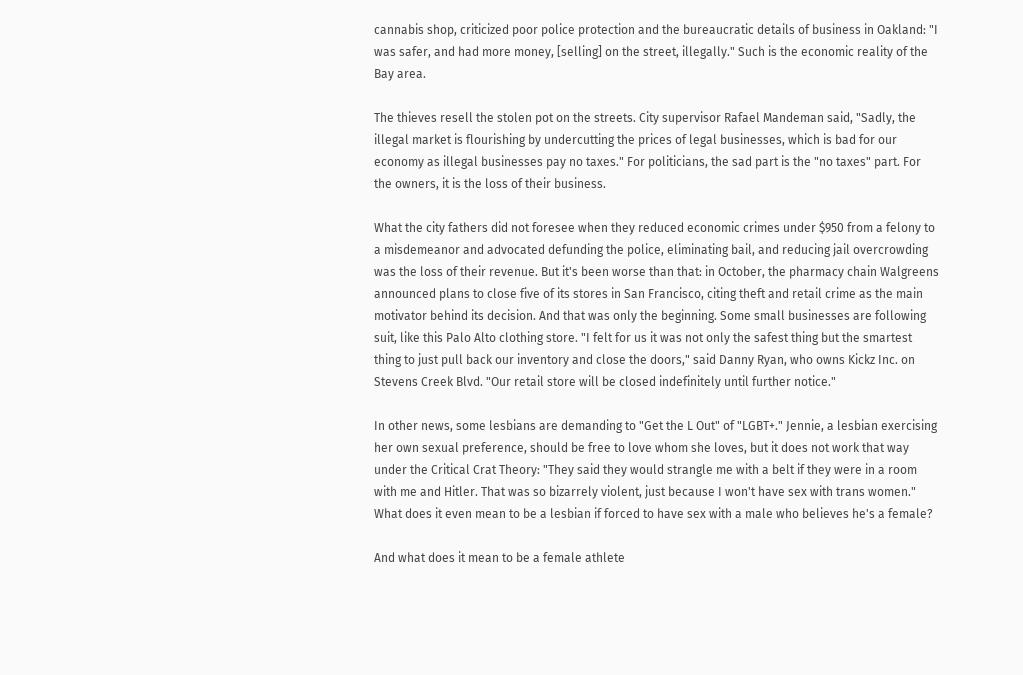cannabis shop, criticized poor police protection and the bureaucratic details of business in Oakland: "I was safer, and had more money, [selling] on the street, illegally." Such is the economic reality of the Bay area.

The thieves resell the stolen pot on the streets. City supervisor Rafael Mandeman said, "Sadly, the illegal market is flourishing by undercutting the prices of legal businesses, which is bad for our economy as illegal businesses pay no taxes." For politicians, the sad part is the "no taxes" part. For the owners, it is the loss of their business.

What the city fathers did not foresee when they reduced economic crimes under $950 from a felony to a misdemeanor and advocated defunding the police, eliminating bail, and reducing jail overcrowding was the loss of their revenue. But it's been worse than that: in October, the pharmacy chain Walgreens announced plans to close five of its stores in San Francisco, citing theft and retail crime as the main motivator behind its decision. And that was only the beginning. Some small businesses are following suit, like this Palo Alto clothing store. "I felt for us it was not only the safest thing but the smartest thing to just pull back our inventory and close the doors," said Danny Ryan, who owns Kickz Inc. on Stevens Creek Blvd. "Our retail store will be closed indefinitely until further notice."

In other news, some lesbians are demanding to "Get the L Out" of "LGBT+." Jennie, a lesbian exercising her own sexual preference, should be free to love whom she loves, but it does not work that way under the Critical Crat Theory: "They said they would strangle me with a belt if they were in a room with me and Hitler. That was so bizarrely violent, just because I won't have sex with trans women." What does it even mean to be a lesbian if forced to have sex with a male who believes he's a female?

And what does it mean to be a female athlete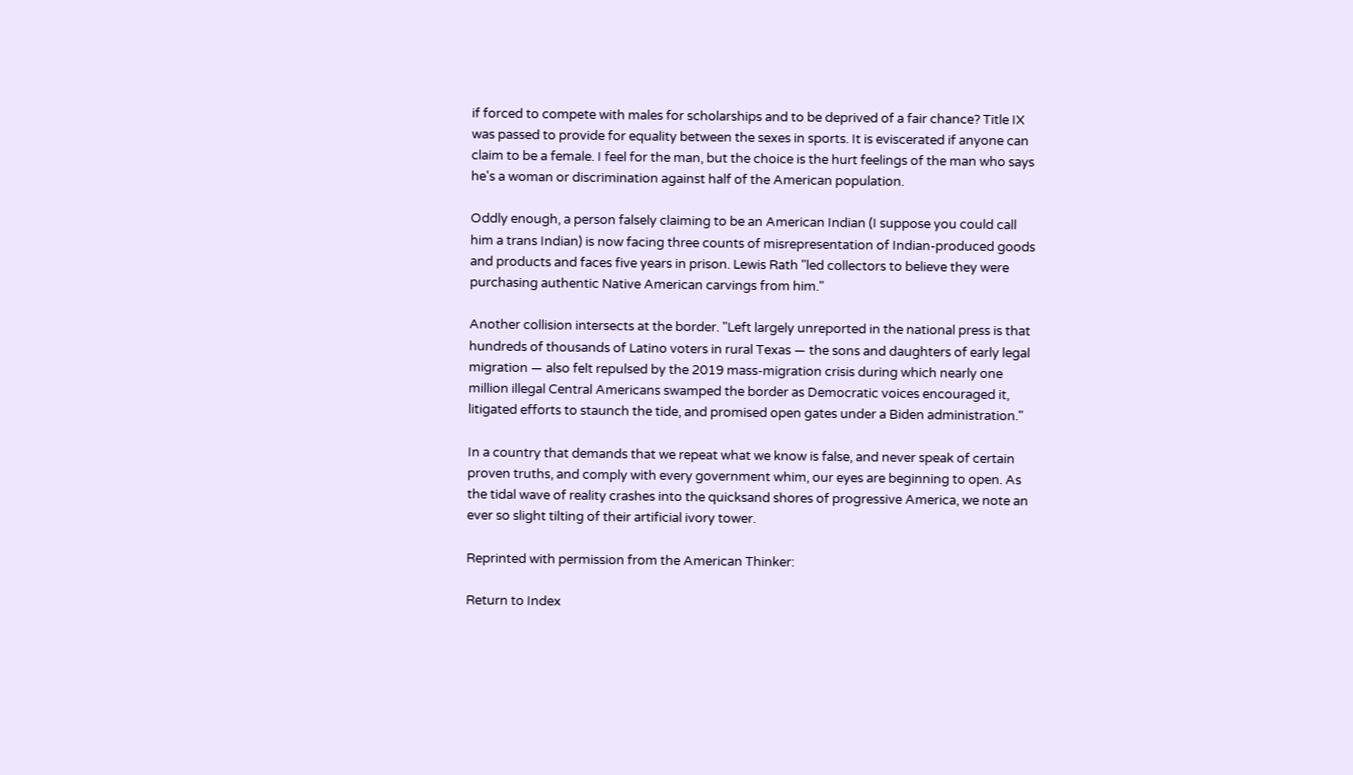if forced to compete with males for scholarships and to be deprived of a fair chance? Title IX was passed to provide for equality between the sexes in sports. It is eviscerated if anyone can claim to be a female. I feel for the man, but the choice is the hurt feelings of the man who says he's a woman or discrimination against half of the American population.

Oddly enough, a person falsely claiming to be an American Indian (I suppose you could call him a trans Indian) is now facing three counts of misrepresentation of Indian-produced goods and products and faces five years in prison. Lewis Rath "led collectors to believe they were purchasing authentic Native American carvings from him."

Another collision intersects at the border. "Left largely unreported in the national press is that hundreds of thousands of Latino voters in rural Texas — the sons and daughters of early legal migration — also felt repulsed by the 2019 mass-migration crisis during which nearly one million illegal Central Americans swamped the border as Democratic voices encouraged it, litigated efforts to staunch the tide, and promised open gates under a Biden administration."

In a country that demands that we repeat what we know is false, and never speak of certain proven truths, and comply with every government whim, our eyes are beginning to open. As the tidal wave of reality crashes into the quicksand shores of progressive America, we note an ever so slight tilting of their artificial ivory tower.

Reprinted with permission from the American Thinker:

Return to Index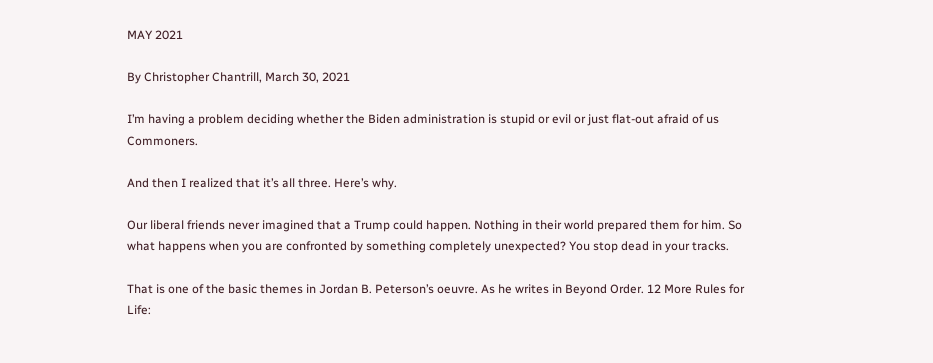MAY 2021

By Christopher Chantrill, March 30, 2021

I’m having a problem deciding whether the Biden administration is stupid or evil or just flat-out afraid of us Commoners.

And then I realized that it’s all three. Here’s why.

Our liberal friends never imagined that a Trump could happen. Nothing in their world prepared them for him. So what happens when you are confronted by something completely unexpected? You stop dead in your tracks.

That is one of the basic themes in Jordan B. Peterson’s oeuvre. As he writes in Beyond Order. 12 More Rules for Life: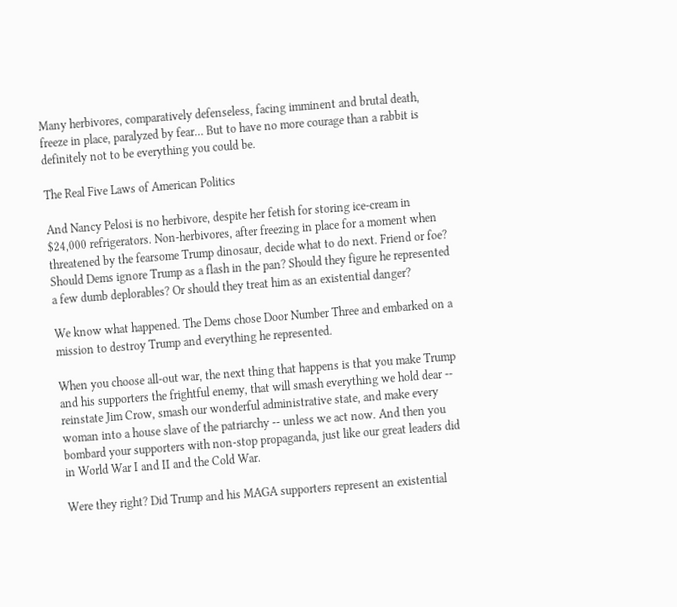Many herbivores, comparatively defenseless, facing imminent and brutal death, freeze in place, paralyzed by fear… But to have no more courage than a rabbit is definitely not to be everything you could be.

The Real Five Laws of American Politics

And Nancy Pelosi is no herbivore, despite her fetish for storing ice-cream in $24,000 refrigerators. Non-herbivores, after freezing in place for a moment when threatened by the fearsome Trump dinosaur, decide what to do next. Friend or foe? Should Dems ignore Trump as a flash in the pan? Should they figure he represented a few dumb deplorables? Or should they treat him as an existential danger?

We know what happened. The Dems chose Door Number Three and embarked on a mission to destroy Trump and everything he represented.

When you choose all-out war, the next thing that happens is that you make Trump and his supporters the frightful enemy, that will smash everything we hold dear -- reinstate Jim Crow, smash our wonderful administrative state, and make every woman into a house slave of the patriarchy -- unless we act now. And then you bombard your supporters with non-stop propaganda, just like our great leaders did in World War I and II and the Cold War.

Were they right? Did Trump and his MAGA supporters represent an existential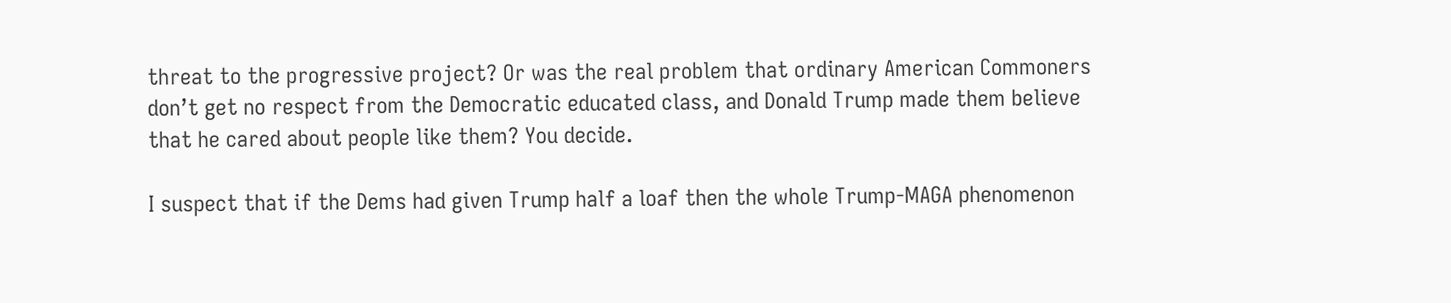threat to the progressive project? Or was the real problem that ordinary American Commoners don’t get no respect from the Democratic educated class, and Donald Trump made them believe that he cared about people like them? You decide.

I suspect that if the Dems had given Trump half a loaf then the whole Trump-MAGA phenomenon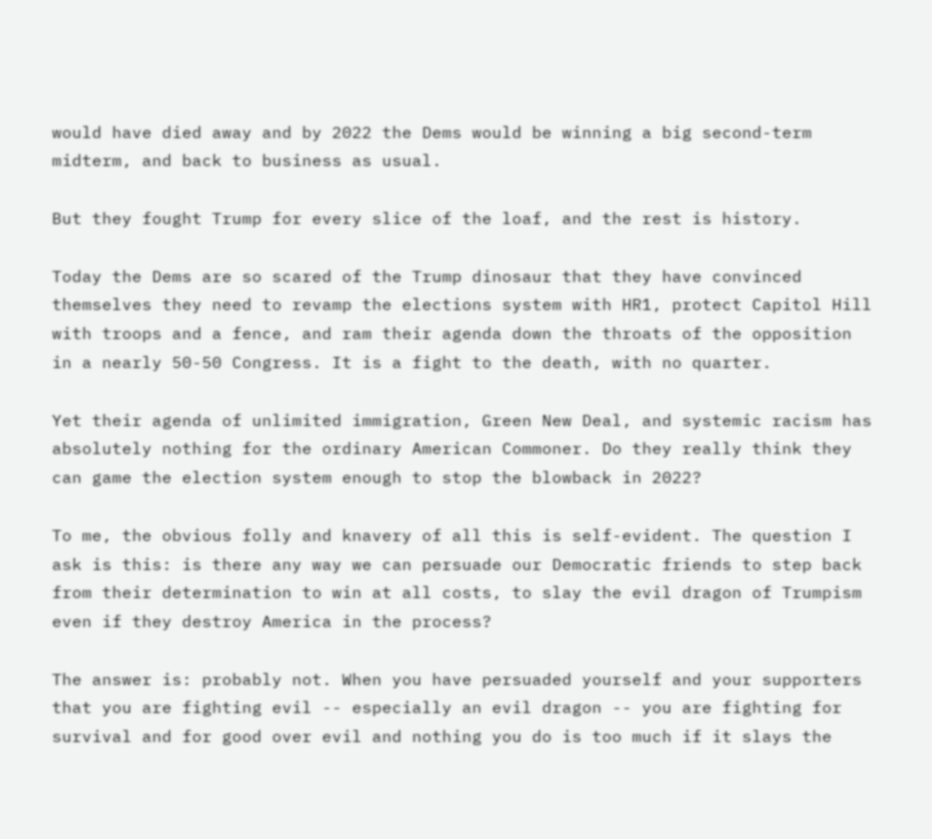would have died away and by 2022 the Dems would be winning a big second-term midterm, and back to business as usual.

But they fought Trump for every slice of the loaf, and the rest is history.

Today the Dems are so scared of the Trump dinosaur that they have convinced themselves they need to revamp the elections system with HR1, protect Capitol Hill with troops and a fence, and ram their agenda down the throats of the opposition in a nearly 50-50 Congress. It is a fight to the death, with no quarter.

Yet their agenda of unlimited immigration, Green New Deal, and systemic racism has absolutely nothing for the ordinary American Commoner. Do they really think they can game the election system enough to stop the blowback in 2022?

To me, the obvious folly and knavery of all this is self-evident. The question I ask is this: is there any way we can persuade our Democratic friends to step back from their determination to win at all costs, to slay the evil dragon of Trumpism even if they destroy America in the process?

The answer is: probably not. When you have persuaded yourself and your supporters that you are fighting evil -- especially an evil dragon -- you are fighting for survival and for good over evil and nothing you do is too much if it slays the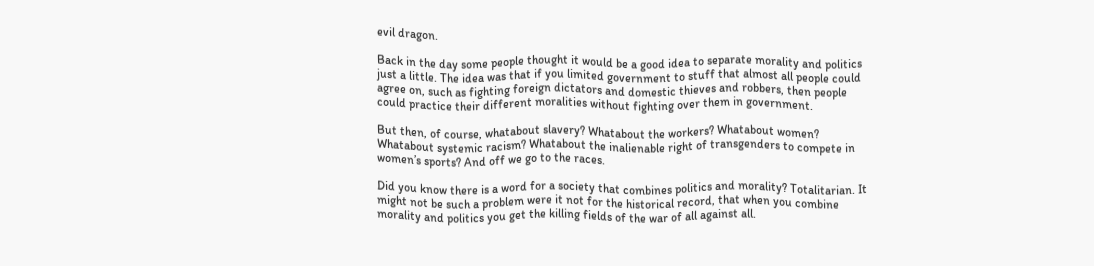evil dragon.

Back in the day some people thought it would be a good idea to separate morality and politics just a little. The idea was that if you limited government to stuff that almost all people could agree on, such as fighting foreign dictators and domestic thieves and robbers, then people could practice their different moralities without fighting over them in government.

But then, of course, whatabout slavery? Whatabout the workers? Whatabout women? Whatabout systemic racism? Whatabout the inalienable right of transgenders to compete in women’s sports? And off we go to the races.

Did you know there is a word for a society that combines politics and morality? Totalitarian. It might not be such a problem were it not for the historical record, that when you combine morality and politics you get the killing fields of the war of all against all.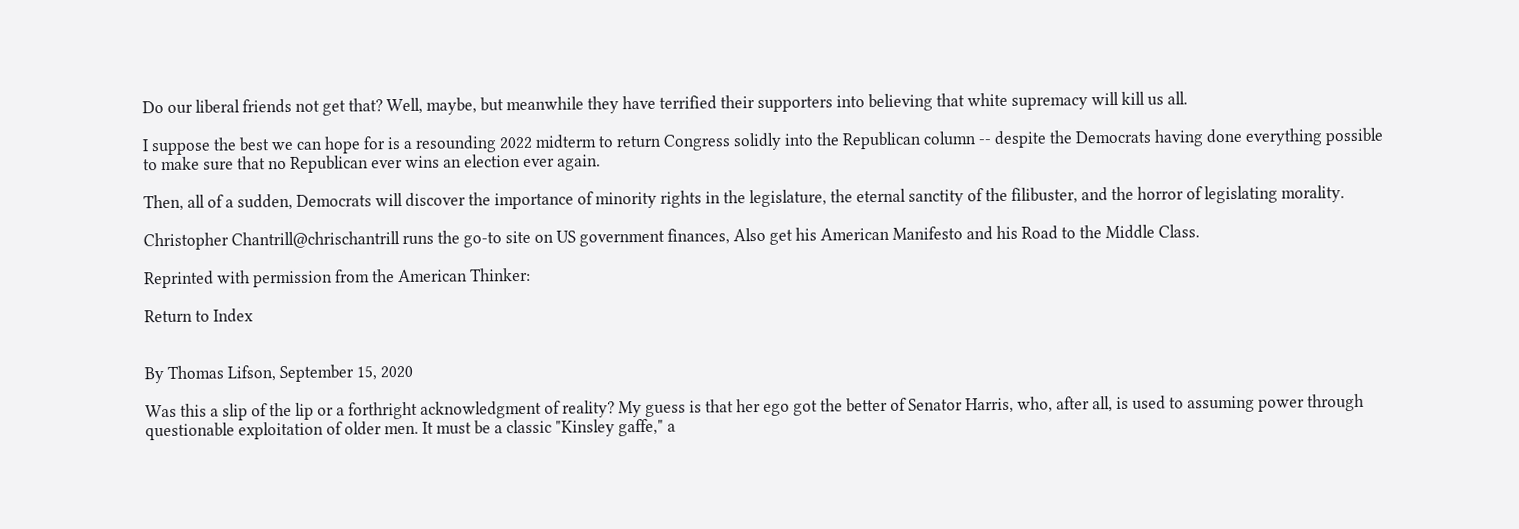Do our liberal friends not get that? Well, maybe, but meanwhile they have terrified their supporters into believing that white supremacy will kill us all.

I suppose the best we can hope for is a resounding 2022 midterm to return Congress solidly into the Republican column -- despite the Democrats having done everything possible to make sure that no Republican ever wins an election ever again.

Then, all of a sudden, Democrats will discover the importance of minority rights in the legislature, the eternal sanctity of the filibuster, and the horror of legislating morality.

Christopher Chantrill@chrischantrill runs the go-to site on US government finances, Also get his American Manifesto and his Road to the Middle Class.

Reprinted with permission from the American Thinker:

Return to Index


By Thomas Lifson, September 15, 2020

Was this a slip of the lip or a forthright acknowledgment of reality? My guess is that her ego got the better of Senator Harris, who, after all, is used to assuming power through questionable exploitation of older men. It must be a classic "Kinsley gaffe," a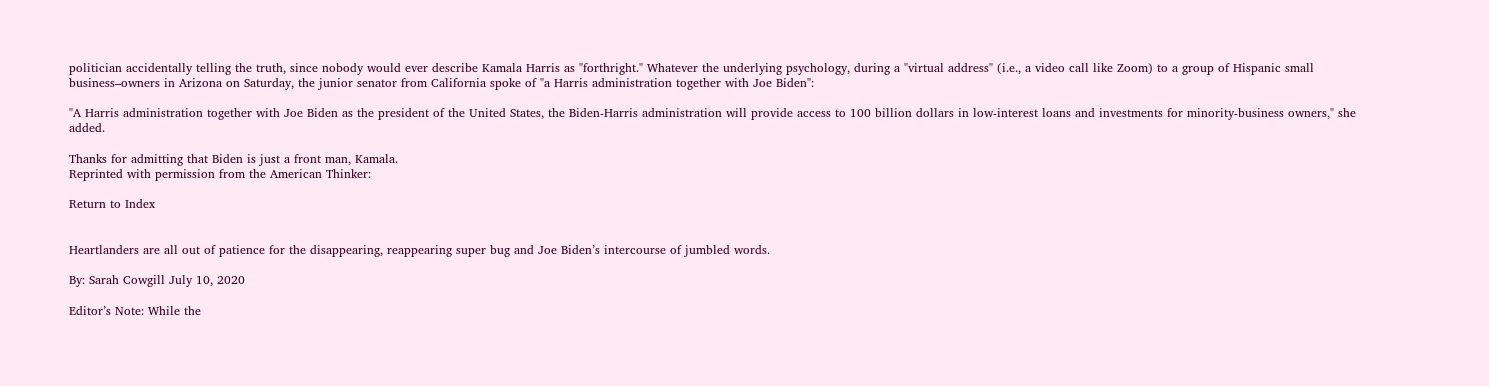politician accidentally telling the truth, since nobody would ever describe Kamala Harris as "forthright." Whatever the underlying psychology, during a "virtual address" (i.e., a video call like Zoom) to a group of Hispanic small business–owners in Arizona on Saturday, the junior senator from California spoke of "a Harris administration together with Joe Biden":

"A Harris administration together with Joe Biden as the president of the United States, the Biden-Harris administration will provide access to 100 billion dollars in low-interest loans and investments for minority-business owners," she added.

Thanks for admitting that Biden is just a front man, Kamala.
Reprinted with permission from the American Thinker:

Return to Index


Heartlanders are all out of patience for the disappearing, reappearing super bug and Joe Biden’s intercourse of jumbled words.

By: Sarah Cowgill July 10, 2020

Editor’s Note: While the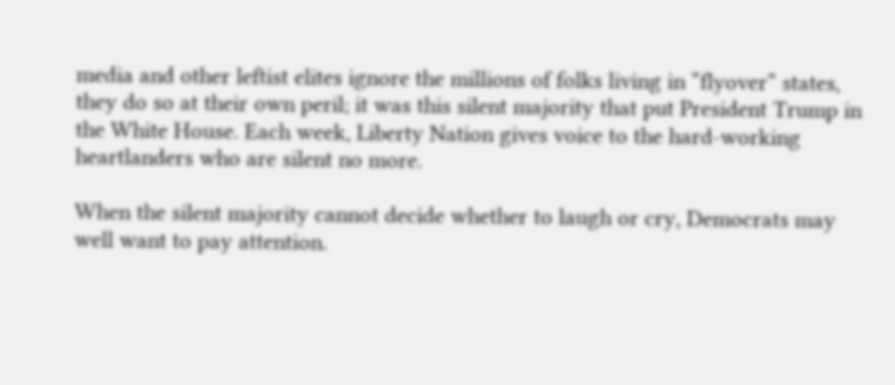media and other leftist elites ignore the millions of folks living in “flyover” states, they do so at their own peril; it was this silent majority that put President Trump in the White House. Each week, Liberty Nation gives voice to the hard-working heartlanders who are silent no more.

When the silent majority cannot decide whether to laugh or cry, Democrats may well want to pay attention.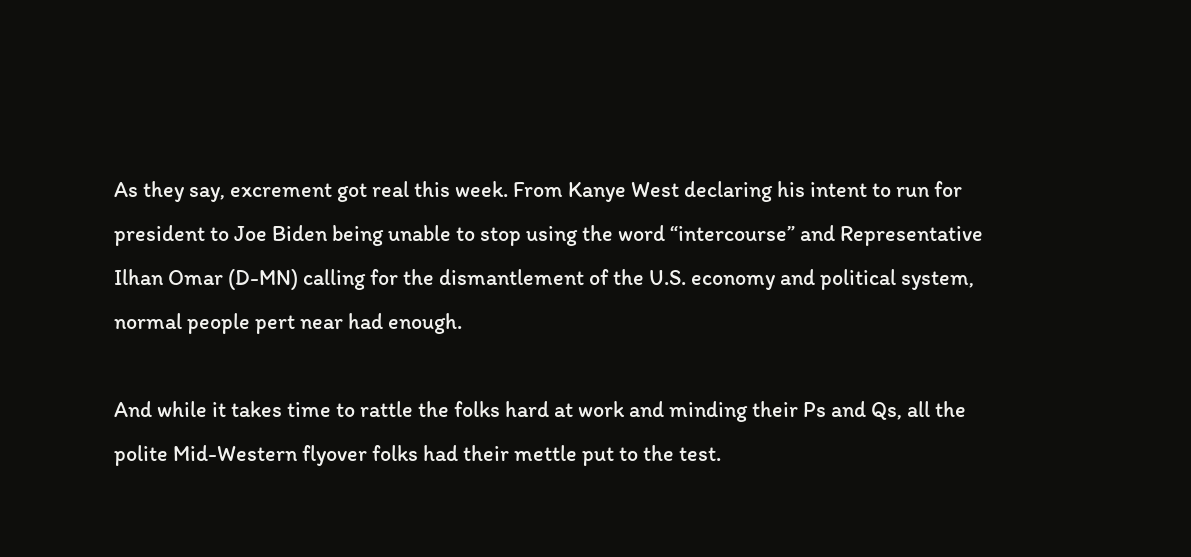As they say, excrement got real this week. From Kanye West declaring his intent to run for president to Joe Biden being unable to stop using the word “intercourse” and Representative Ilhan Omar (D-MN) calling for the dismantlement of the U.S. economy and political system, normal people pert near had enough.

And while it takes time to rattle the folks hard at work and minding their Ps and Qs, all the polite Mid-Western flyover folks had their mettle put to the test.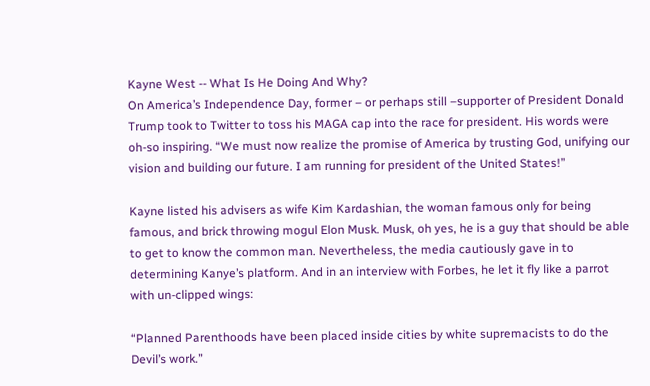Kayne West -- What Is He Doing And Why?
On America’s Independence Day, former – or perhaps still –supporter of President Donald Trump took to Twitter to toss his MAGA cap into the race for president. His words were oh-so inspiring. “We must now realize the promise of America by trusting God, unifying our vision and building our future. I am running for president of the United States!”

Kayne listed his advisers as wife Kim Kardashian, the woman famous only for being famous, and brick throwing mogul Elon Musk. Musk, oh yes, he is a guy that should be able to get to know the common man. Nevertheless, the media cautiously gave in to determining Kanye’s platform. And in an interview with Forbes, he let it fly like a parrot with un-clipped wings:

“Planned Parenthoods have been placed inside cities by white supremacists to do the Devil’s work.”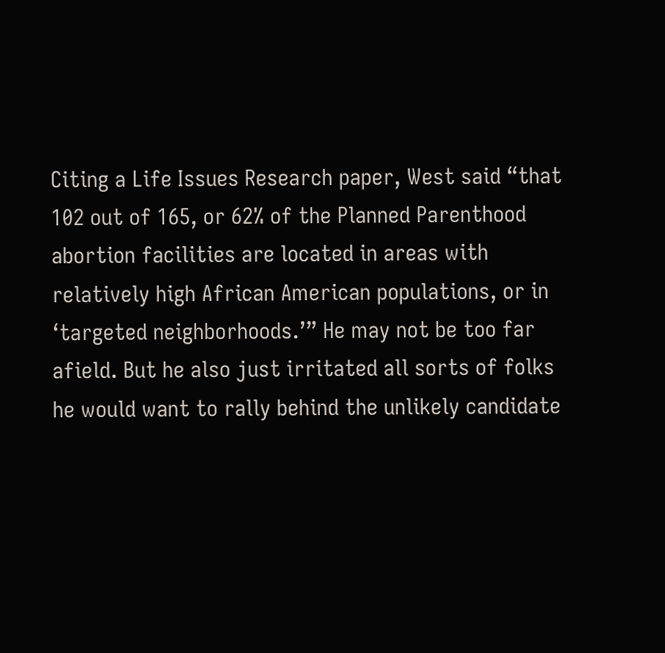Citing a Life Issues Research paper, West said “that 102 out of 165, or 62% of the Planned Parenthood abortion facilities are located in areas with relatively high African American populations, or in ‘targeted neighborhoods.’” He may not be too far afield. But he also just irritated all sorts of folks he would want to rally behind the unlikely candidate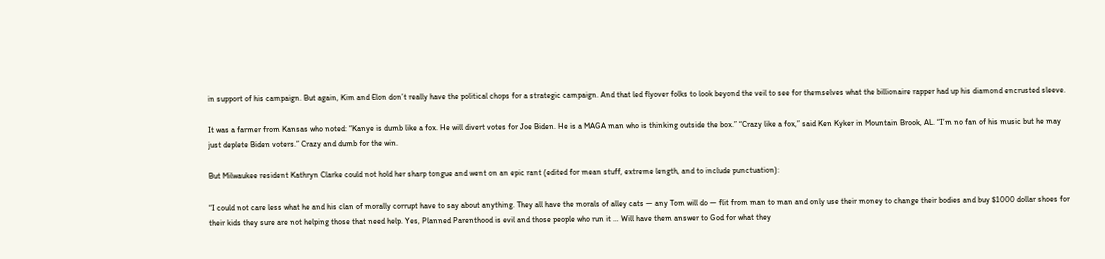in support of his campaign. But again, Kim and Elon don’t really have the political chops for a strategic campaign. And that led flyover folks to look beyond the veil to see for themselves what the billionaire rapper had up his diamond encrusted sleeve.

It was a farmer from Kansas who noted: “Kanye is dumb like a fox. He will divert votes for Joe Biden. He is a MAGA man who is thinking outside the box.” “Crazy like a fox,” said Ken Kyker in Mountain Brook, AL. “I’m no fan of his music but he may just deplete Biden voters.” Crazy and dumb for the win.

But Milwaukee resident Kathryn Clarke could not hold her sharp tongue and went on an epic rant (edited for mean stuff, extreme length, and to include punctuation):

“I could not care less what he and his clan of morally corrupt have to say about anything. They all have the morals of alley cats — any Tom will do — flit from man to man and only use their money to change their bodies and buy $1000 dollar shoes for their kids they sure are not helping those that need help. Yes, Planned Parenthood is evil and those people who run it … Will have them answer to God for what they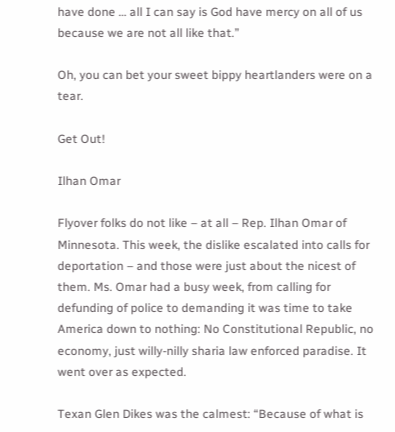have done … all I can say is God have mercy on all of us because we are not all like that.”

Oh, you can bet your sweet bippy heartlanders were on a tear.

Get Out!

Ilhan Omar

Flyover folks do not like – at all – Rep. Ilhan Omar of Minnesota. This week, the dislike escalated into calls for deportation – and those were just about the nicest of them. Ms. Omar had a busy week, from calling for defunding of police to demanding it was time to take America down to nothing: No Constitutional Republic, no economy, just willy-nilly sharia law enforced paradise. It went over as expected.

Texan Glen Dikes was the calmest: “Because of what is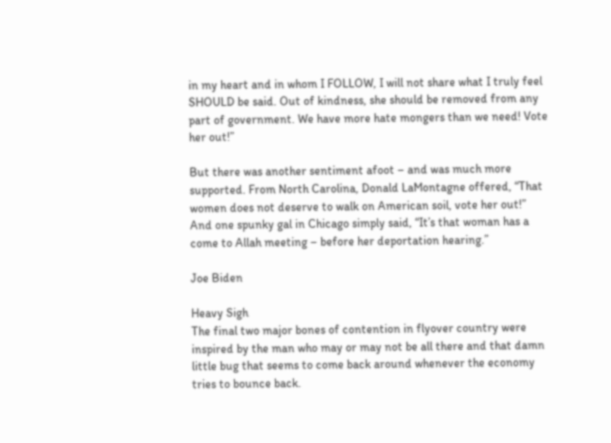in my heart and in whom I FOLLOW, I will not share what I truly feel SHOULD be said. Out of kindness, she should be removed from any part of government. We have more hate mongers than we need! Vote her out!”

But there was another sentiment afoot – and was much more supported. From North Carolina, Donald LaMontagne offered, “That women does not deserve to walk on American soil, vote her out!” And one spunky gal in Chicago simply said, “It’s that woman has a come to Allah meeting – before her deportation hearing.”

Joe Biden

Heavy Sigh
The final two major bones of contention in flyover country were inspired by the man who may or may not be all there and that damn little bug that seems to come back around whenever the economy tries to bounce back.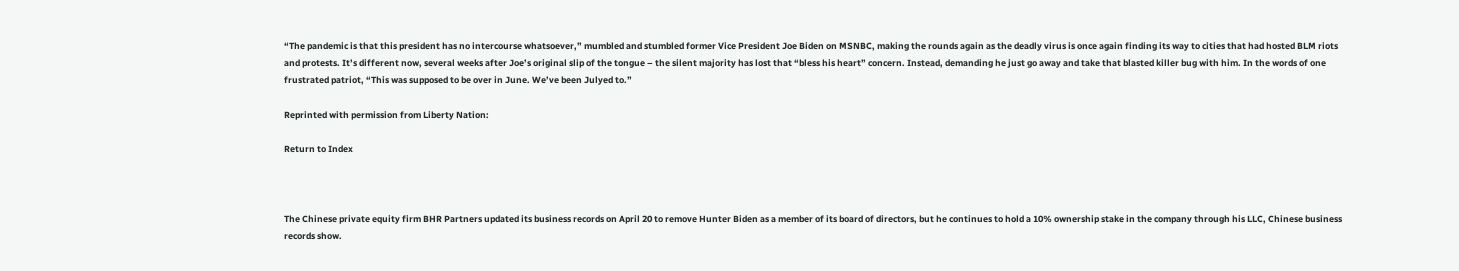“The pandemic is that this president has no intercourse whatsoever,” mumbled and stumbled former Vice President Joe Biden on MSNBC, making the rounds again as the deadly virus is once again finding its way to cities that had hosted BLM riots and protests. It’s different now, several weeks after Joe’s original slip of the tongue – the silent majority has lost that “bless his heart” concern. Instead, demanding he just go away and take that blasted killer bug with him. In the words of one frustrated patriot, “This was supposed to be over in June. We’ve been Julyed to.”

Reprinted with permission from Liberty Nation:

Return to Index



The Chinese private equity firm BHR Partners updated its business records on April 20 to remove Hunter Biden as a member of its board of directors, but he continues to hold a 10% ownership stake in the company through his LLC, Chinese business records show.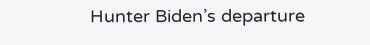Hunter Biden’s departure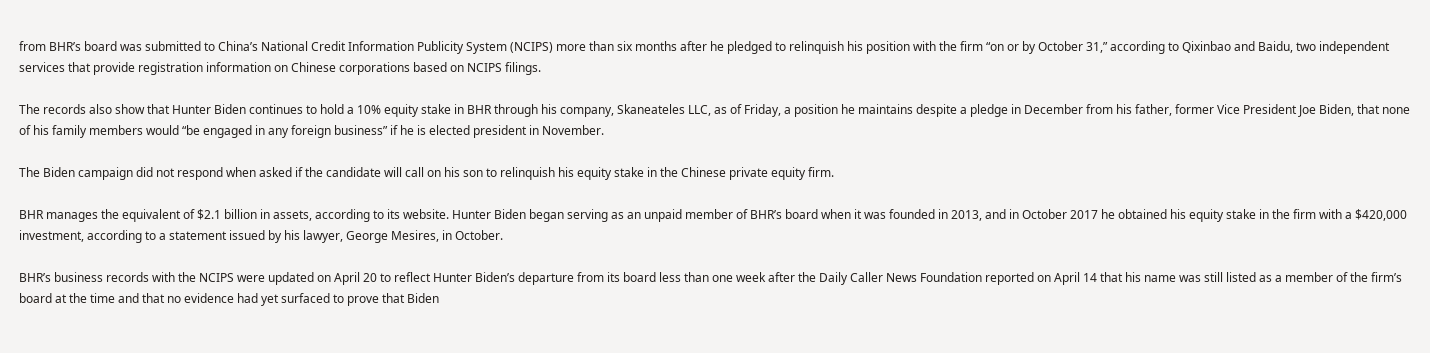from BHR’s board was submitted to China’s National Credit Information Publicity System (NCIPS) more than six months after he pledged to relinquish his position with the firm “on or by October 31,” according to Qixinbao and Baidu, two independent services that provide registration information on Chinese corporations based on NCIPS filings.

The records also show that Hunter Biden continues to hold a 10% equity stake in BHR through his company, Skaneateles LLC, as of Friday, a position he maintains despite a pledge in December from his father, former Vice President Joe Biden, that none of his family members would “be engaged in any foreign business” if he is elected president in November.

The Biden campaign did not respond when asked if the candidate will call on his son to relinquish his equity stake in the Chinese private equity firm.

BHR manages the equivalent of $2.1 billion in assets, according to its website. Hunter Biden began serving as an unpaid member of BHR’s board when it was founded in 2013, and in October 2017 he obtained his equity stake in the firm with a $420,000 investment, according to a statement issued by his lawyer, George Mesires, in October.

BHR’s business records with the NCIPS were updated on April 20 to reflect Hunter Biden’s departure from its board less than one week after the Daily Caller News Foundation reported on April 14 that his name was still listed as a member of the firm’s board at the time and that no evidence had yet surfaced to prove that Biden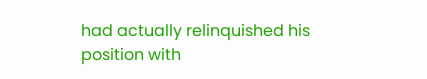had actually relinquished his position with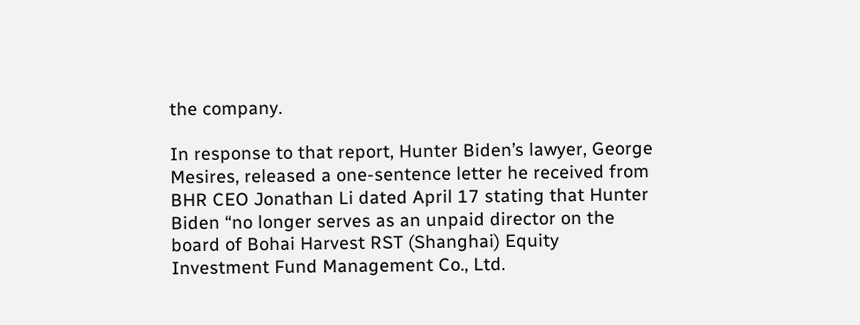the company.

In response to that report, Hunter Biden’s lawyer, George Mesires, released a one-sentence letter he received from BHR CEO Jonathan Li dated April 17 stating that Hunter Biden “no longer serves as an unpaid director on the board of Bohai Harvest RST (Shanghai) Equity Investment Fund Management Co., Ltd.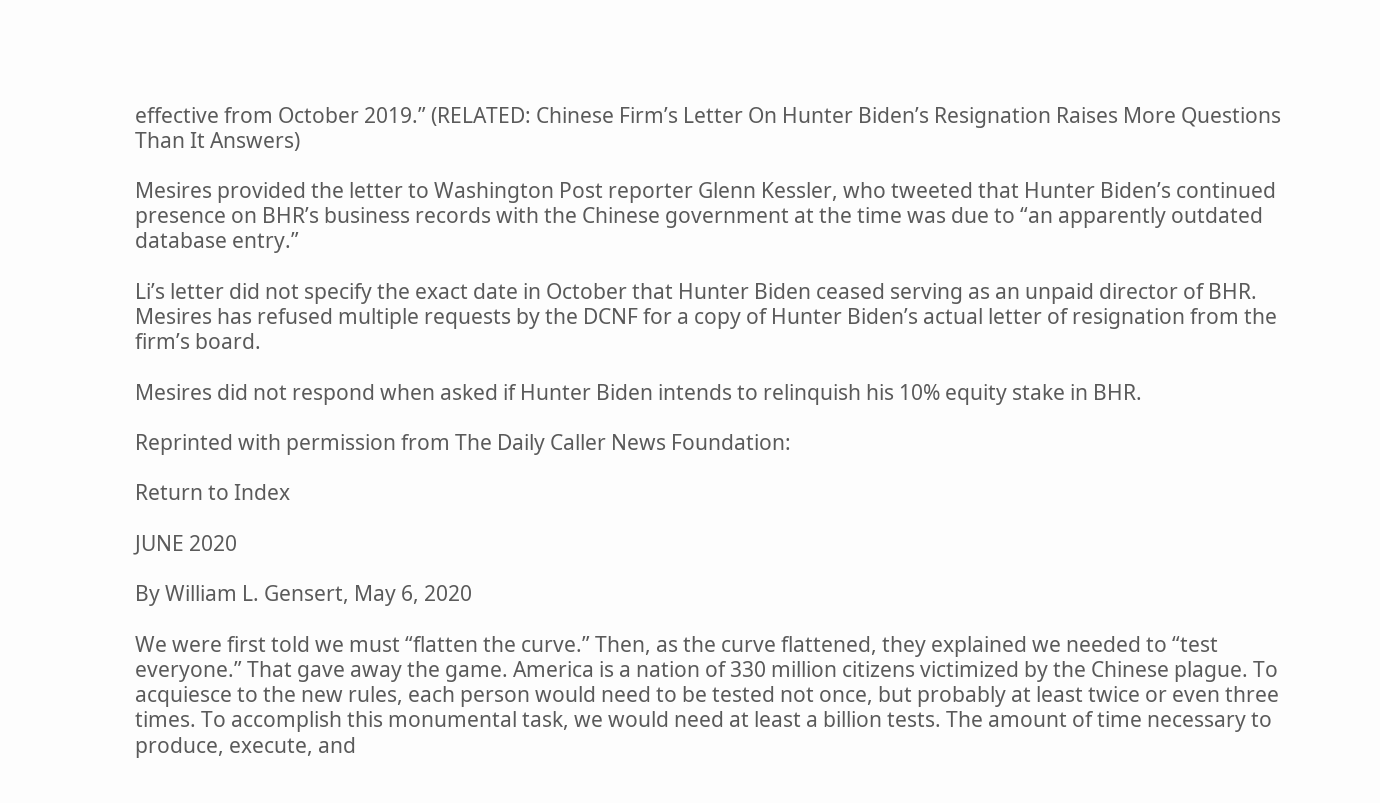effective from October 2019.” (RELATED: Chinese Firm’s Letter On Hunter Biden’s Resignation Raises More Questions Than It Answers)

Mesires provided the letter to Washington Post reporter Glenn Kessler, who tweeted that Hunter Biden’s continued presence on BHR’s business records with the Chinese government at the time was due to “an apparently outdated database entry.”

Li’s letter did not specify the exact date in October that Hunter Biden ceased serving as an unpaid director of BHR. Mesires has refused multiple requests by the DCNF for a copy of Hunter Biden’s actual letter of resignation from the firm’s board.

Mesires did not respond when asked if Hunter Biden intends to relinquish his 10% equity stake in BHR.

Reprinted with permission from The Daily Caller News Foundation:

Return to Index

JUNE 2020

By William L. Gensert, May 6, 2020

We were first told we must “flatten the curve.” Then, as the curve flattened, they explained we needed to “test everyone.” That gave away the game. America is a nation of 330 million citizens victimized by the Chinese plague. To acquiesce to the new rules, each person would need to be tested not once, but probably at least twice or even three times. To accomplish this monumental task, we would need at least a billion tests. The amount of time necessary to produce, execute, and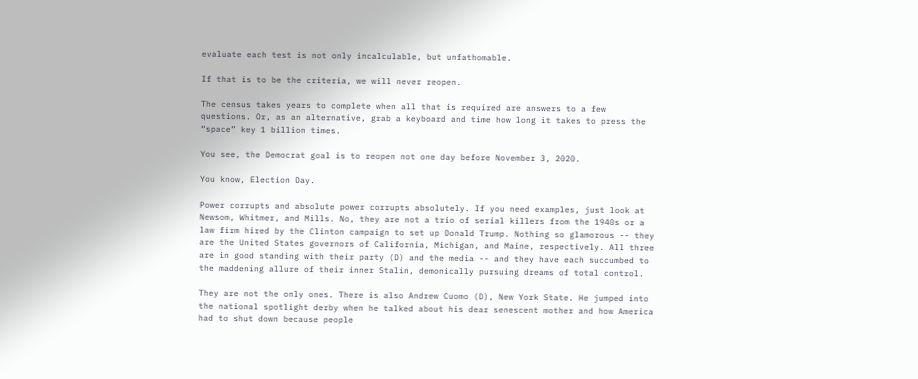evaluate each test is not only incalculable, but unfathomable.

If that is to be the criteria, we will never reopen.

The census takes years to complete when all that is required are answers to a few questions. Or, as an alternative, grab a keyboard and time how long it takes to press the “space” key 1 billion times.

You see, the Democrat goal is to reopen not one day before November 3, 2020.

You know, Election Day.

Power corrupts and absolute power corrupts absolutely. If you need examples, just look at Newsom, Whitmer, and Mills. No, they are not a trio of serial killers from the 1940s or a law firm hired by the Clinton campaign to set up Donald Trump. Nothing so glamorous -- they are the United States governors of California, Michigan, and Maine, respectively. All three are in good standing with their party (D) and the media -- and they have each succumbed to the maddening allure of their inner Stalin, demonically pursuing dreams of total control.

They are not the only ones. There is also Andrew Cuomo (D), New York State. He jumped into the national spotlight derby when he talked about his dear senescent mother and how America had to shut down because people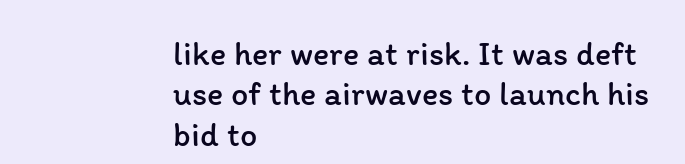like her were at risk. It was deft use of the airwaves to launch his bid to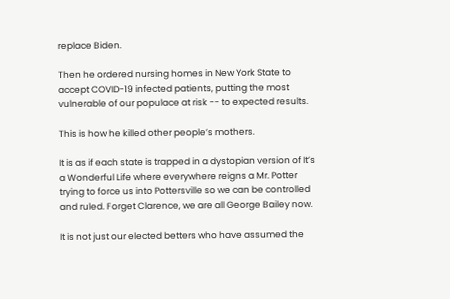replace Biden.

Then he ordered nursing homes in New York State to accept COVID-19 infected patients, putting the most vulnerable of our populace at risk -- to expected results.

This is how he killed other people’s mothers.

It is as if each state is trapped in a dystopian version of It’s a Wonderful Life where everywhere reigns a Mr. Potter trying to force us into Pottersville so we can be controlled and ruled. Forget Clarence, we are all George Bailey now.

It is not just our elected betters who have assumed the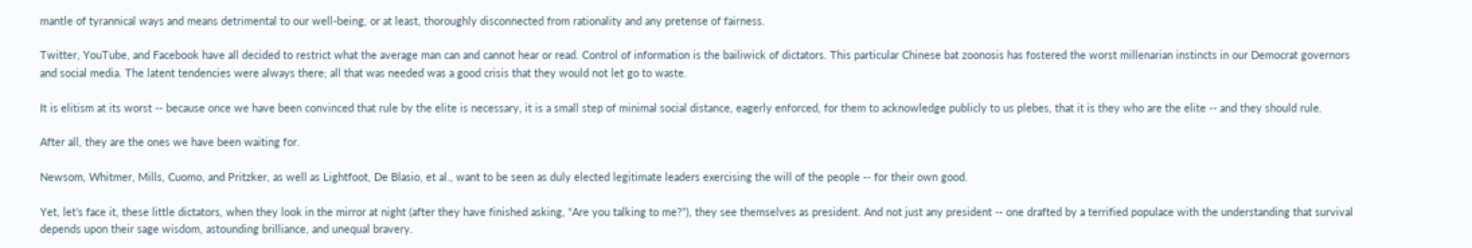mantle of tyrannical ways and means detrimental to our well-being, or at least, thoroughly disconnected from rationality and any pretense of fairness.

Twitter, YouTube, and Facebook have all decided to restrict what the average man can and cannot hear or read. Control of information is the bailiwick of dictators. This particular Chinese bat zoonosis has fostered the worst millenarian instincts in our Democrat governors and social media. The latent tendencies were always there; all that was needed was a good crisis that they would not let go to waste.

It is elitism at its worst -- because once we have been convinced that rule by the elite is necessary, it is a small step of minimal social distance, eagerly enforced, for them to acknowledge publicly to us plebes, that it is they who are the elite -- and they should rule.

After all, they are the ones we have been waiting for.

Newsom, Whitmer, Mills, Cuomo, and Pritzker, as well as Lightfoot, De Blasio, et al., want to be seen as duly elected legitimate leaders exercising the will of the people -- for their own good.

Yet, let’s face it, these little dictators, when they look in the mirror at night (after they have finished asking, “Are you talking to me?”), they see themselves as president. And not just any president -- one drafted by a terrified populace with the understanding that survival depends upon their sage wisdom, astounding brilliance, and unequal bravery.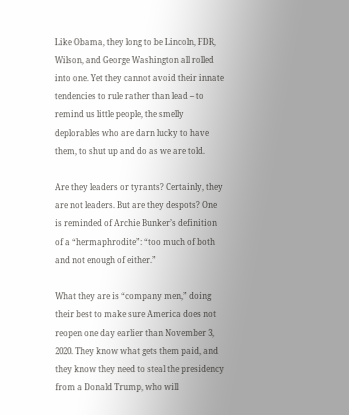Like Obama, they long to be Lincoln, FDR, Wilson, and George Washington all rolled into one. Yet they cannot avoid their innate tendencies to rule rather than lead -- to remind us little people, the smelly deplorables who are darn lucky to have them, to shut up and do as we are told.

Are they leaders or tyrants? Certainly, they are not leaders. But are they despots? One is reminded of Archie Bunker’s definition of a “hermaphrodite”: “too much of both and not enough of either.”

What they are is “company men,” doing their best to make sure America does not reopen one day earlier than November 3, 2020. They know what gets them paid, and they know they need to steal the presidency from a Donald Trump, who will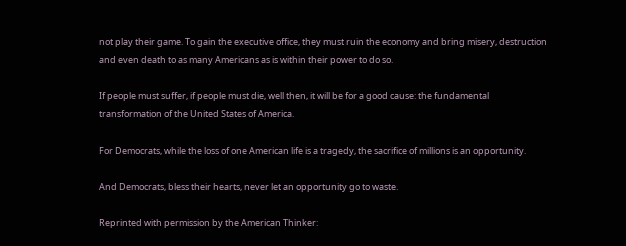not play their game. To gain the executive office, they must ruin the economy and bring misery, destruction and even death to as many Americans as is within their power to do so.

If people must suffer, if people must die, well then, it will be for a good cause: the fundamental transformation of the United States of America.

For Democrats, while the loss of one American life is a tragedy, the sacrifice of millions is an opportunity.

And Democrats, bless their hearts, never let an opportunity go to waste.

Reprinted with permission by the American Thinker: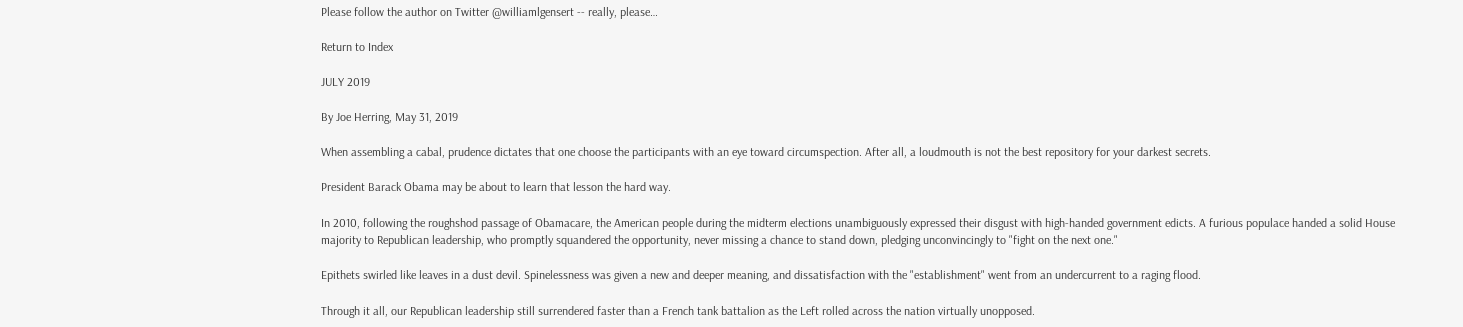Please follow the author on Twitter @williamlgensert -- really, please…

Return to Index

JULY 2019

By Joe Herring, May 31, 2019

When assembling a cabal, prudence dictates that one choose the participants with an eye toward circumspection. After all, a loudmouth is not the best repository for your darkest secrets.

President Barack Obama may be about to learn that lesson the hard way.

In 2010, following the roughshod passage of Obamacare, the American people during the midterm elections unambiguously expressed their disgust with high-handed government edicts. A furious populace handed a solid House majority to Republican leadership, who promptly squandered the opportunity, never missing a chance to stand down, pledging unconvincingly to "fight on the next one."

Epithets swirled like leaves in a dust devil. Spinelessness was given a new and deeper meaning, and dissatisfaction with the "establishment" went from an undercurrent to a raging flood.

Through it all, our Republican leadership still surrendered faster than a French tank battalion as the Left rolled across the nation virtually unopposed.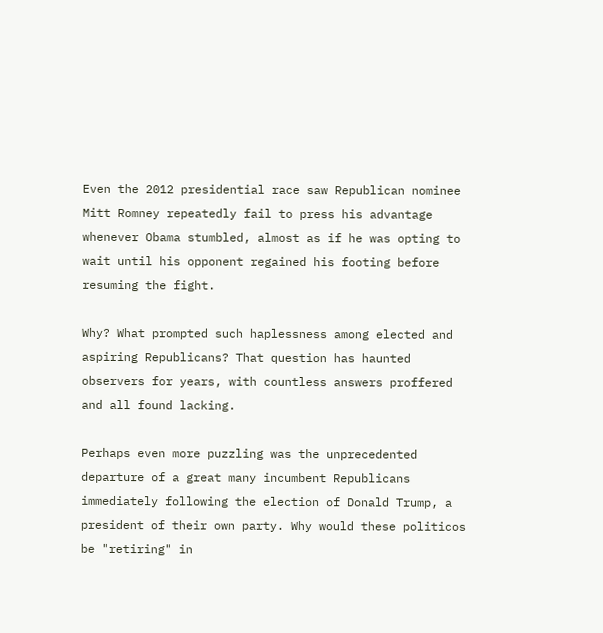Even the 2012 presidential race saw Republican nominee Mitt Romney repeatedly fail to press his advantage whenever Obama stumbled, almost as if he was opting to wait until his opponent regained his footing before resuming the fight.

Why? What prompted such haplessness among elected and aspiring Republicans? That question has haunted observers for years, with countless answers proffered and all found lacking.

Perhaps even more puzzling was the unprecedented departure of a great many incumbent Republicans immediately following the election of Donald Trump, a president of their own party. Why would these politicos be "retiring" in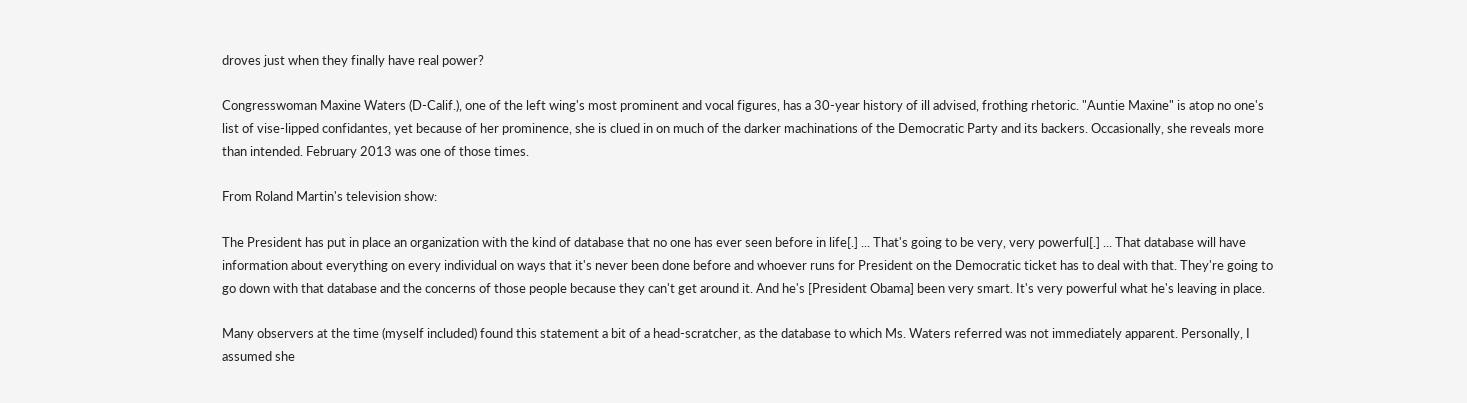droves just when they finally have real power?

Congresswoman Maxine Waters (D-Calif.), one of the left wing's most prominent and vocal figures, has a 30-year history of ill advised, frothing rhetoric. "Auntie Maxine" is atop no one's list of vise-lipped confidantes, yet because of her prominence, she is clued in on much of the darker machinations of the Democratic Party and its backers. Occasionally, she reveals more than intended. February 2013 was one of those times.

From Roland Martin's television show:

The President has put in place an organization with the kind of database that no one has ever seen before in life[.] ... That's going to be very, very powerful[.] ... That database will have information about everything on every individual on ways that it's never been done before and whoever runs for President on the Democratic ticket has to deal with that. They're going to go down with that database and the concerns of those people because they can't get around it. And he's [President Obama] been very smart. It's very powerful what he's leaving in place.

Many observers at the time (myself included) found this statement a bit of a head-scratcher, as the database to which Ms. Waters referred was not immediately apparent. Personally, I assumed she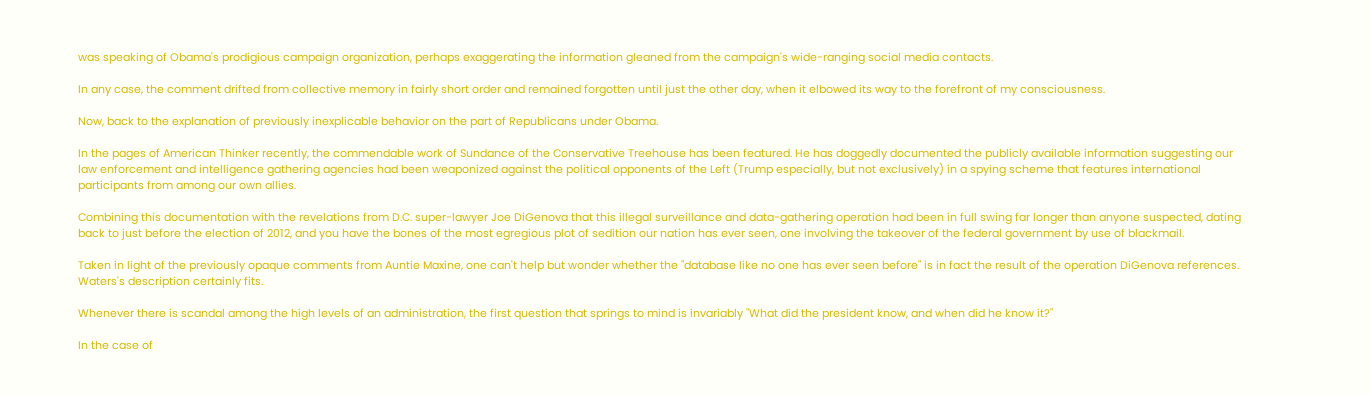was speaking of Obama's prodigious campaign organization, perhaps exaggerating the information gleaned from the campaign's wide-ranging social media contacts.

In any case, the comment drifted from collective memory in fairly short order and remained forgotten until just the other day, when it elbowed its way to the forefront of my consciousness.

Now, back to the explanation of previously inexplicable behavior on the part of Republicans under Obama.

In the pages of American Thinker recently, the commendable work of Sundance of the Conservative Treehouse has been featured. He has doggedly documented the publicly available information suggesting our law enforcement and intelligence gathering agencies had been weaponized against the political opponents of the Left (Trump especially, but not exclusively) in a spying scheme that features international participants from among our own allies.

Combining this documentation with the revelations from D.C. super-lawyer Joe DiGenova that this illegal surveillance and data-gathering operation had been in full swing far longer than anyone suspected, dating back to just before the election of 2012, and you have the bones of the most egregious plot of sedition our nation has ever seen, one involving the takeover of the federal government by use of blackmail.

Taken in light of the previously opaque comments from Auntie Maxine, one can't help but wonder whether the "database like no one has ever seen before" is in fact the result of the operation DiGenova references. Waters's description certainly fits.

Whenever there is scandal among the high levels of an administration, the first question that springs to mind is invariably "What did the president know, and when did he know it?"

In the case of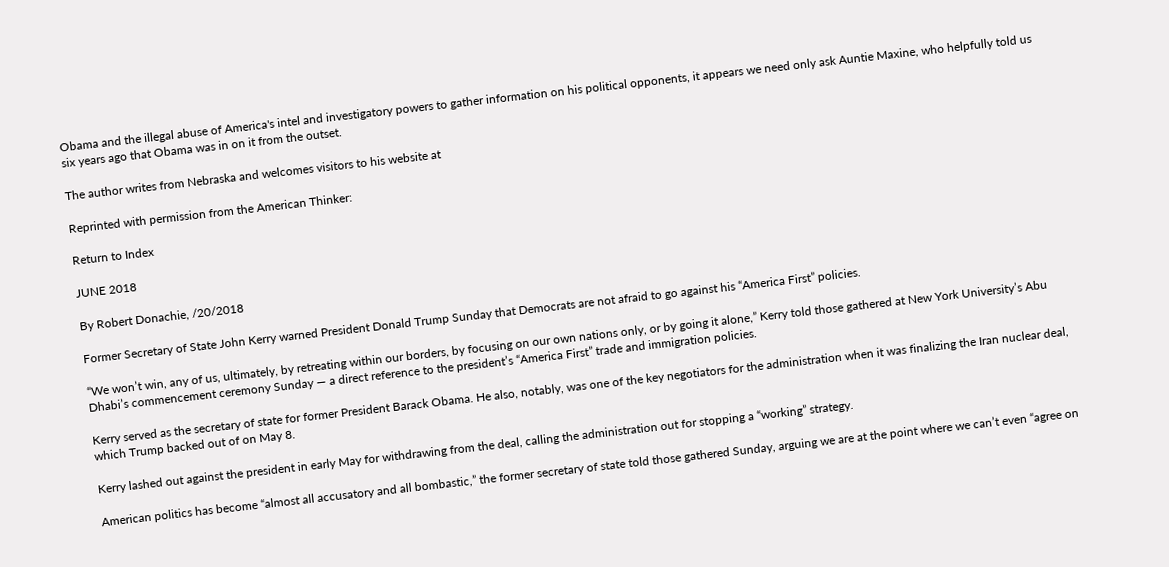Obama and the illegal abuse of America's intel and investigatory powers to gather information on his political opponents, it appears we need only ask Auntie Maxine, who helpfully told us six years ago that Obama was in on it from the outset.

The author writes from Nebraska and welcomes visitors to his website at

Reprinted with permission from the American Thinker:

Return to Index

JUNE 2018

By Robert Donachie, /20/2018

Former Secretary of State John Kerry warned President Donald Trump Sunday that Democrats are not afraid to go against his “America First” policies.

“We won’t win, any of us, ultimately, by retreating within our borders, by focusing on our own nations only, or by going it alone,” Kerry told those gathered at New York University’s Abu Dhabi’s commencement ceremony Sunday — a direct reference to the president’s “America First” trade and immigration policies.

Kerry served as the secretary of state for former President Barack Obama. He also, notably, was one of the key negotiators for the administration when it was finalizing the Iran nuclear deal, which Trump backed out of on May 8.

Kerry lashed out against the president in early May for withdrawing from the deal, calling the administration out for stopping a “working” strategy.

American politics has become “almost all accusatory and all bombastic,” the former secretary of state told those gathered Sunday, arguing we are at the point where we can’t even “agree on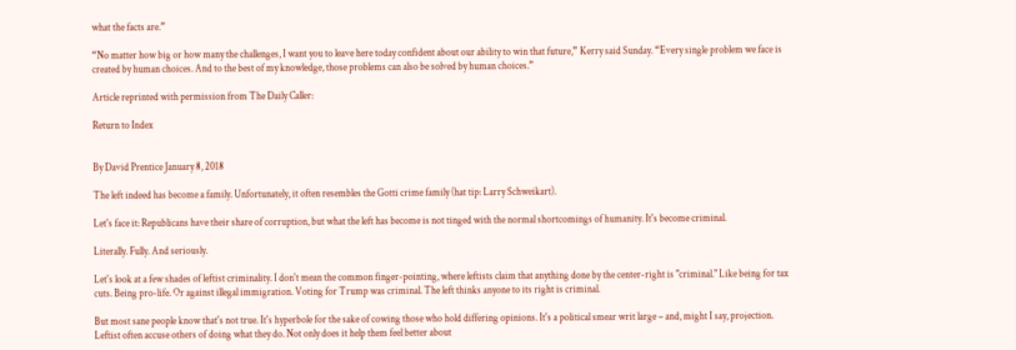what the facts are.”

“No matter how big or how many the challenges, I want you to leave here today confident about our ability to win that future,” Kerry said Sunday. “Every single problem we face is created by human choices. And to the best of my knowledge, those problems can also be solved by human choices.”

Article reprinted with permission from The Daily Caller:

Return to Index


By David Prentice January 8, 2018

The left indeed has become a family. Unfortunately, it often resembles the Gotti crime family (hat tip: Larry Schweikart).

Let's face it: Republicans have their share of corruption, but what the left has become is not tinged with the normal shortcomings of humanity. It's become criminal.

Literally. Fully. And seriously.

Let's look at a few shades of leftist criminality. I don't mean the common finger-pointing, where leftists claim that anything done by the center-right is "criminal." Like being for tax cuts. Being pro-life. Or against illegal immigration. Voting for Trump was criminal. The left thinks anyone to its right is criminal.

But most sane people know that's not true. It's hyperbole for the sake of cowing those who hold differing opinions. It's a political smear writ large – and, might I say, projection. Leftist often accuse others of doing what they do. Not only does it help them feel better about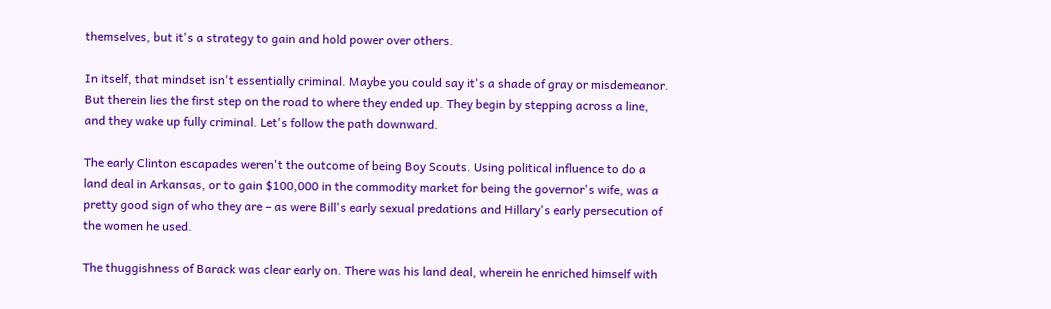themselves, but it's a strategy to gain and hold power over others.

In itself, that mindset isn't essentially criminal. Maybe you could say it's a shade of gray or misdemeanor. But therein lies the first step on the road to where they ended up. They begin by stepping across a line, and they wake up fully criminal. Let's follow the path downward.

The early Clinton escapades weren't the outcome of being Boy Scouts. Using political influence to do a land deal in Arkansas, or to gain $100,000 in the commodity market for being the governor's wife, was a pretty good sign of who they are – as were Bill's early sexual predations and Hillary's early persecution of the women he used.

The thuggishness of Barack was clear early on. There was his land deal, wherein he enriched himself with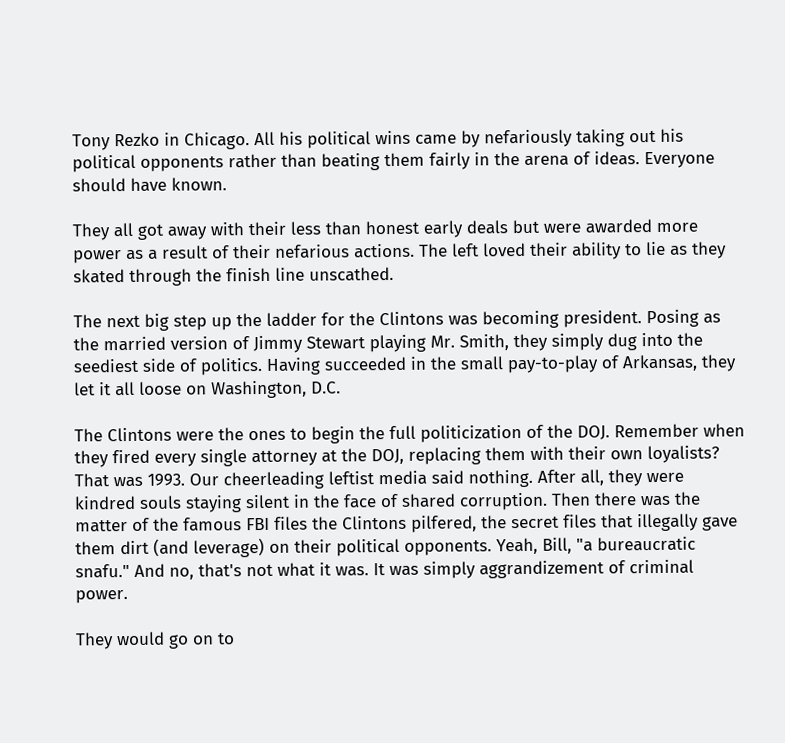Tony Rezko in Chicago. All his political wins came by nefariously taking out his political opponents rather than beating them fairly in the arena of ideas. Everyone should have known.

They all got away with their less than honest early deals but were awarded more power as a result of their nefarious actions. The left loved their ability to lie as they skated through the finish line unscathed.

The next big step up the ladder for the Clintons was becoming president. Posing as the married version of Jimmy Stewart playing Mr. Smith, they simply dug into the seediest side of politics. Having succeeded in the small pay-to-play of Arkansas, they let it all loose on Washington, D.C.

The Clintons were the ones to begin the full politicization of the DOJ. Remember when they fired every single attorney at the DOJ, replacing them with their own loyalists? That was 1993. Our cheerleading leftist media said nothing. After all, they were kindred souls staying silent in the face of shared corruption. Then there was the matter of the famous FBI files the Clintons pilfered, the secret files that illegally gave them dirt (and leverage) on their political opponents. Yeah, Bill, "a bureaucratic snafu." And no, that's not what it was. It was simply aggrandizement of criminal power.

They would go on to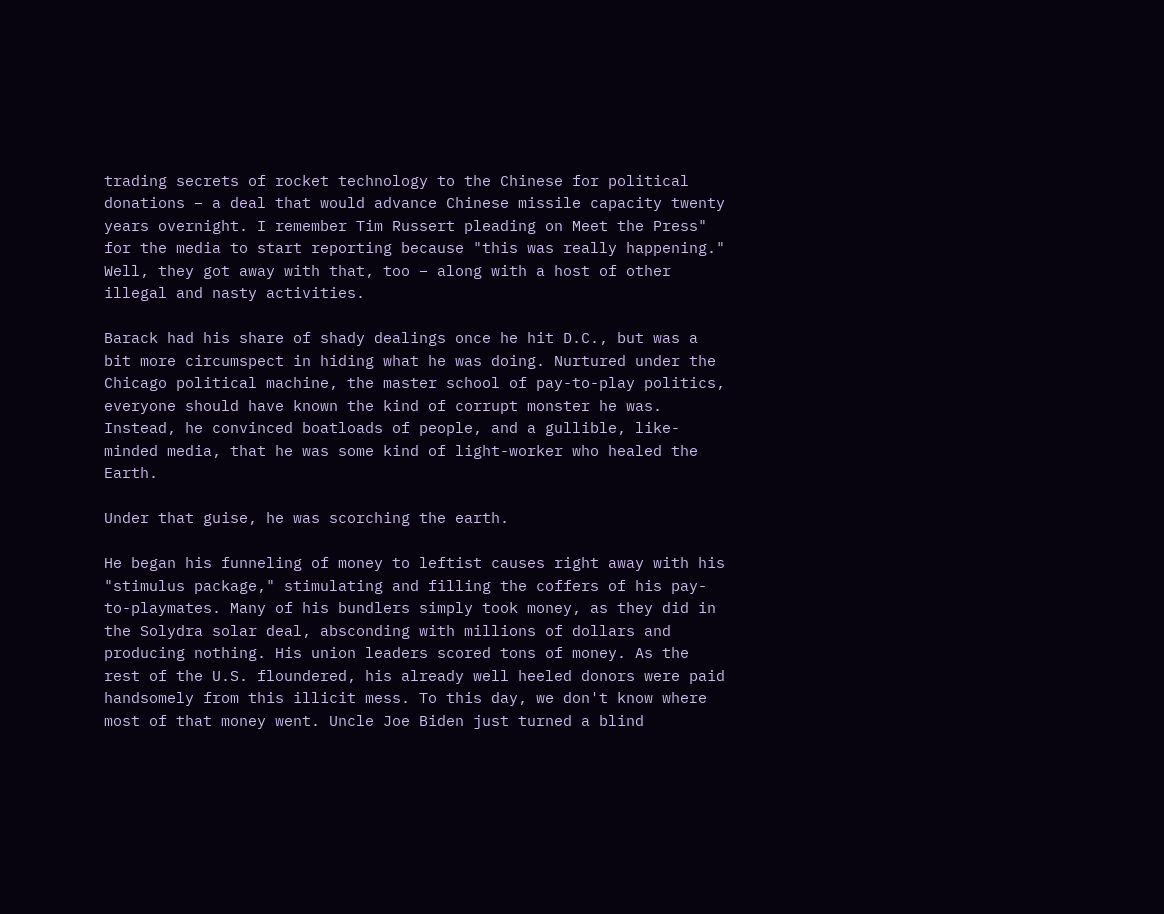trading secrets of rocket technology to the Chinese for political donations – a deal that would advance Chinese missile capacity twenty years overnight. I remember Tim Russert pleading on Meet the Press" for the media to start reporting because "this was really happening." Well, they got away with that, too – along with a host of other illegal and nasty activities.

Barack had his share of shady dealings once he hit D.C., but was a bit more circumspect in hiding what he was doing. Nurtured under the Chicago political machine, the master school of pay-to-play politics, everyone should have known the kind of corrupt monster he was. Instead, he convinced boatloads of people, and a gullible, like-minded media, that he was some kind of light-worker who healed the Earth.

Under that guise, he was scorching the earth.

He began his funneling of money to leftist causes right away with his "stimulus package," stimulating and filling the coffers of his pay-to-playmates. Many of his bundlers simply took money, as they did in the Solydra solar deal, absconding with millions of dollars and producing nothing. His union leaders scored tons of money. As the rest of the U.S. floundered, his already well heeled donors were paid handsomely from this illicit mess. To this day, we don't know where most of that money went. Uncle Joe Biden just turned a blind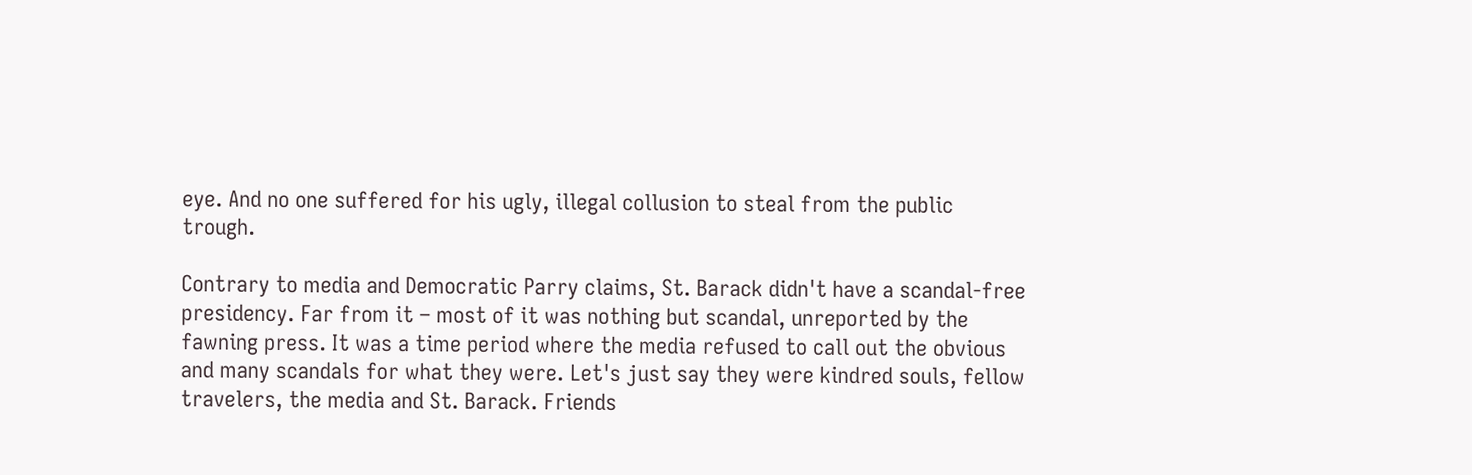eye. And no one suffered for his ugly, illegal collusion to steal from the public trough.

Contrary to media and Democratic Parry claims, St. Barack didn't have a scandal-free presidency. Far from it – most of it was nothing but scandal, unreported by the fawning press. It was a time period where the media refused to call out the obvious and many scandals for what they were. Let's just say they were kindred souls, fellow travelers, the media and St. Barack. Friends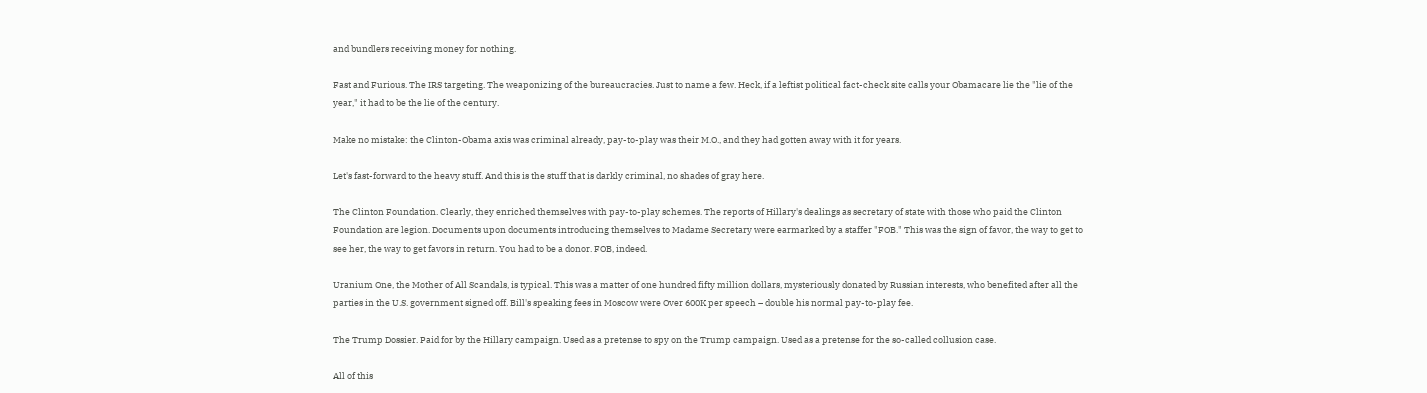and bundlers receiving money for nothing.

Fast and Furious. The IRS targeting. The weaponizing of the bureaucracies. Just to name a few. Heck, if a leftist political fact-check site calls your Obamacare lie the "lie of the year," it had to be the lie of the century.

Make no mistake: the Clinton-Obama axis was criminal already, pay-to-play was their M.O., and they had gotten away with it for years.

Let's fast-forward to the heavy stuff. And this is the stuff that is darkly criminal, no shades of gray here.

The Clinton Foundation. Clearly, they enriched themselves with pay-to-play schemes. The reports of Hillary's dealings as secretary of state with those who paid the Clinton Foundation are legion. Documents upon documents introducing themselves to Madame Secretary were earmarked by a staffer "FOB." This was the sign of favor, the way to get to see her, the way to get favors in return. You had to be a donor. FOB, indeed.

Uranium One, the Mother of All Scandals, is typical. This was a matter of one hundred fifty million dollars, mysteriously donated by Russian interests, who benefited after all the parties in the U.S. government signed off. Bill's speaking fees in Moscow were Over 600K per speech – double his normal pay-to-play fee.

The Trump Dossier. Paid for by the Hillary campaign. Used as a pretense to spy on the Trump campaign. Used as a pretense for the so-called collusion case.

All of this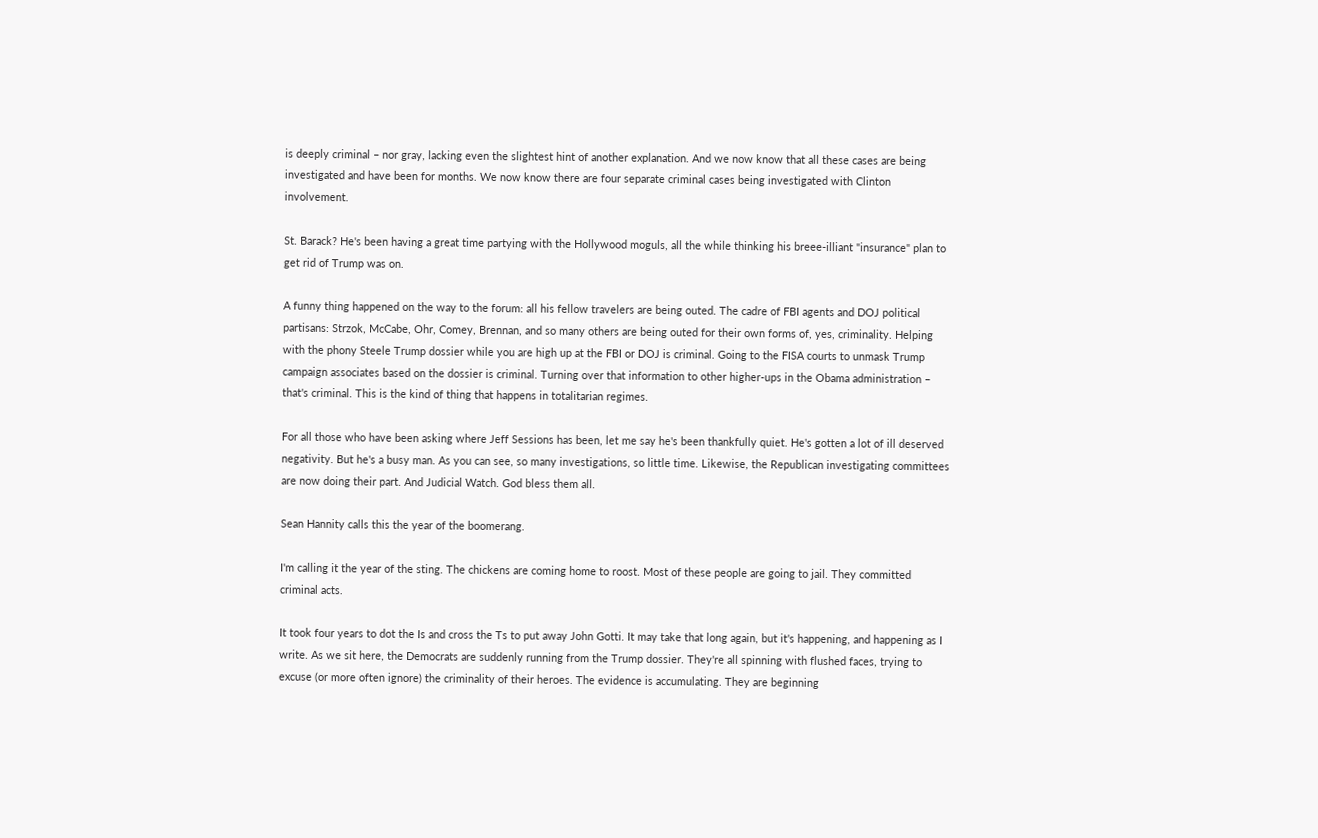is deeply criminal – nor gray, lacking even the slightest hint of another explanation. And we now know that all these cases are being investigated and have been for months. We now know there are four separate criminal cases being investigated with Clinton involvement.

St. Barack? He's been having a great time partying with the Hollywood moguls, all the while thinking his breee-illiant "insurance" plan to get rid of Trump was on.

A funny thing happened on the way to the forum: all his fellow travelers are being outed. The cadre of FBI agents and DOJ political partisans: Strzok, McCabe, Ohr, Comey, Brennan, and so many others are being outed for their own forms of, yes, criminality. Helping with the phony Steele Trump dossier while you are high up at the FBI or DOJ is criminal. Going to the FISA courts to unmask Trump campaign associates based on the dossier is criminal. Turning over that information to other higher-ups in the Obama administration – that's criminal. This is the kind of thing that happens in totalitarian regimes.

For all those who have been asking where Jeff Sessions has been, let me say he's been thankfully quiet. He's gotten a lot of ill deserved negativity. But he's a busy man. As you can see, so many investigations, so little time. Likewise, the Republican investigating committees are now doing their part. And Judicial Watch. God bless them all.

Sean Hannity calls this the year of the boomerang.

I'm calling it the year of the sting. The chickens are coming home to roost. Most of these people are going to jail. They committed criminal acts.

It took four years to dot the Is and cross the Ts to put away John Gotti. It may take that long again, but it's happening, and happening as I write. As we sit here, the Democrats are suddenly running from the Trump dossier. They're all spinning with flushed faces, trying to excuse (or more often ignore) the criminality of their heroes. The evidence is accumulating. They are beginning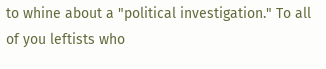to whine about a "political investigation." To all of you leftists who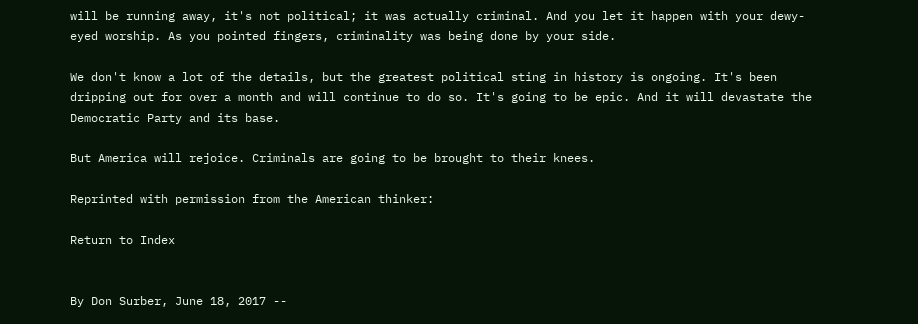will be running away, it's not political; it was actually criminal. And you let it happen with your dewy-eyed worship. As you pointed fingers, criminality was being done by your side.

We don't know a lot of the details, but the greatest political sting in history is ongoing. It's been dripping out for over a month and will continue to do so. It's going to be epic. And it will devastate the Democratic Party and its base.

But America will rejoice. Criminals are going to be brought to their knees.

Reprinted with permission from the American thinker:

Return to Index


By Don Surber, June 18, 2017 --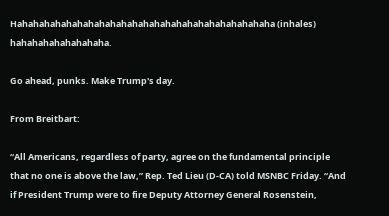Hahahahahahahahahahahahahahahahahahahahahahahaha (inhales) hahahahahahahahaha.

Go ahead, punks. Make Trump's day.

From Breitbart:

“All Americans, regardless of party, agree on the fundamental principle that no one is above the law,” Rep. Ted Lieu (D-CA) told MSNBC Friday. “And if President Trump were to fire Deputy Attorney General Rosenstein,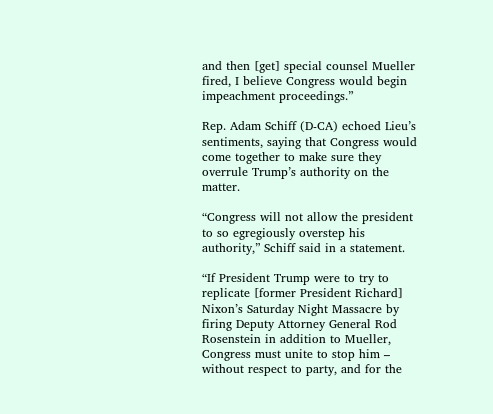and then [get] special counsel Mueller fired, I believe Congress would begin impeachment proceedings.”

Rep. Adam Schiff (D-CA) echoed Lieu’s sentiments, saying that Congress would come together to make sure they overrule Trump’s authority on the matter.

“Congress will not allow the president to so egregiously overstep his authority,” Schiff said in a statement.

“If President Trump were to try to replicate [former President Richard] Nixon’s Saturday Night Massacre by firing Deputy Attorney General Rod Rosenstein in addition to Mueller, Congress must unite to stop him – without respect to party, and for the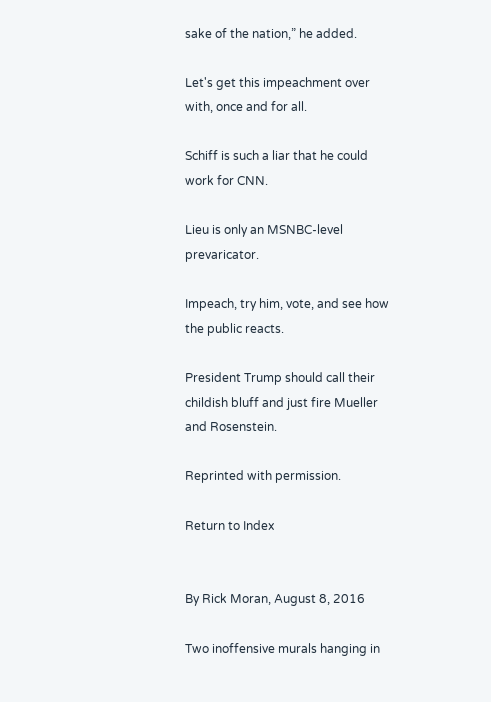sake of the nation,” he added.

Let's get this impeachment over with, once and for all.

Schiff is such a liar that he could work for CNN.

Lieu is only an MSNBC-level prevaricator.

Impeach, try him, vote, and see how the public reacts.

President Trump should call their childish bluff and just fire Mueller and Rosenstein.

Reprinted with permission.

Return to Index


By Rick Moran, August 8, 2016

Two inoffensive murals hanging in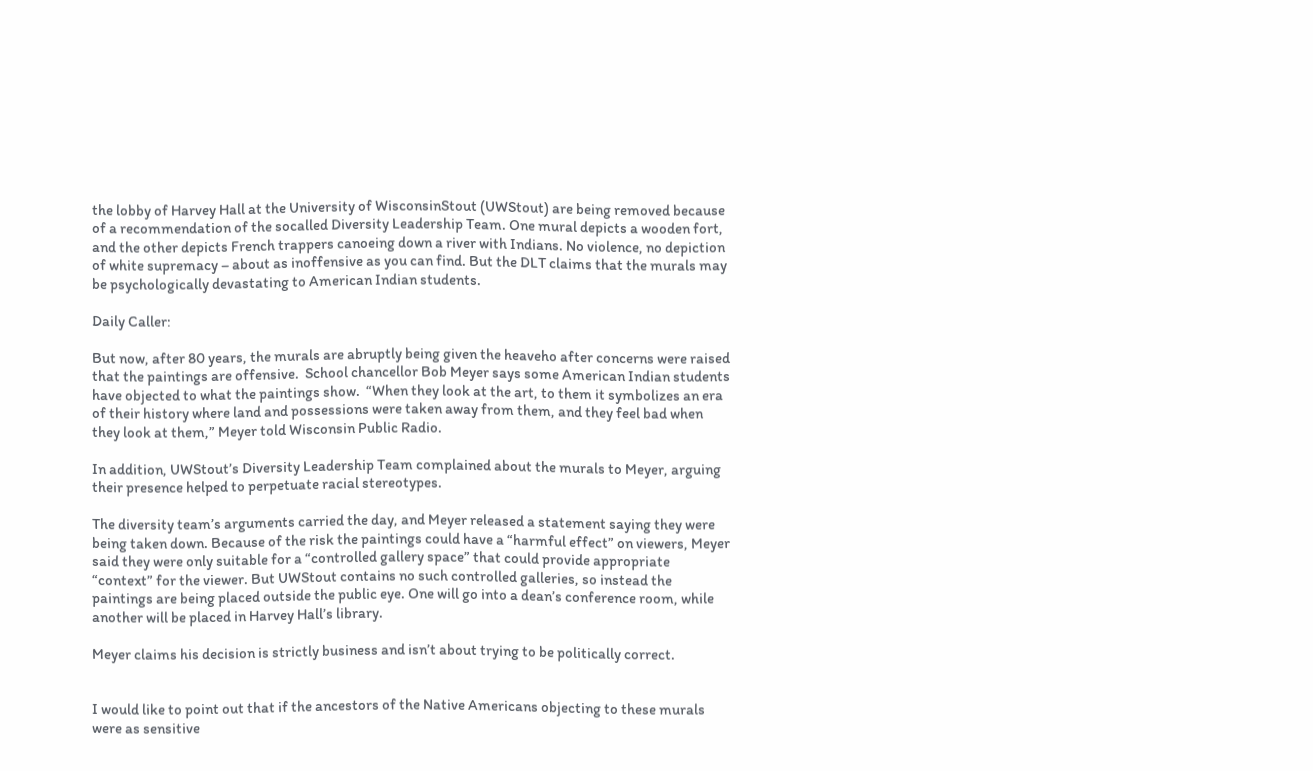the lobby of Harvey Hall at the University of WisconsinStout (UWStout) are being removed because of a recommendation of the socalled Diversity Leadership Team. One mural depicts a wooden fort, and the other depicts French trappers canoeing down a river with Indians. No violence, no depiction of white supremacy – about as inoffensive as you can find. But the DLT claims that the murals may be psychologically devastating to American Indian students.

Daily Caller:

But now, after 80 years, the murals are abruptly being given the heaveho after concerns were raised that the paintings are offensive.  School chancellor Bob Meyer says some American Indian students have objected to what the paintings show.  “When they look at the art, to them it symbolizes an era of their history where land and possessions were taken away from them, and they feel bad when they look at them,” Meyer told Wisconsin Public Radio.

In addition, UWStout’s Diversity Leadership Team complained about the murals to Meyer, arguing their presence helped to perpetuate racial stereotypes.

The diversity team’s arguments carried the day, and Meyer released a statement saying they were being taken down. Because of the risk the paintings could have a “harmful effect” on viewers, Meyer said they were only suitable for a “controlled gallery space” that could provide appropriate “context” for the viewer. But UWStout contains no such controlled galleries, so instead the paintings are being placed outside the public eye. One will go into a dean’s conference room, while another will be placed in Harvey Hall’s library.

Meyer claims his decision is strictly business and isn’t about trying to be politically correct.


I would like to point out that if the ancestors of the Native Americans objecting to these murals were as sensitive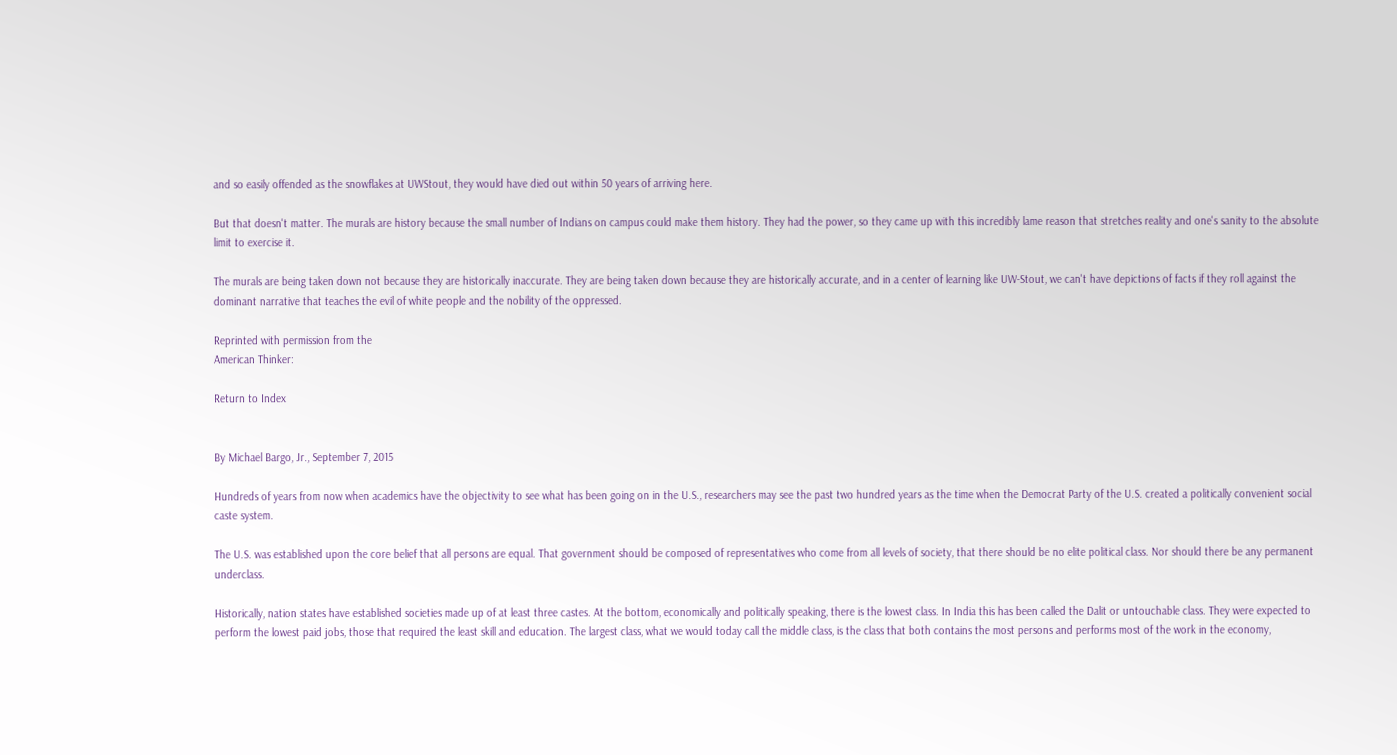and so easily offended as the snowflakes at UWStout, they would have died out within 50 years of arriving here.

But that doesn't matter. The murals are history because the small number of Indians on campus could make them history. They had the power, so they came up with this incredibly lame reason that stretches reality and one's sanity to the absolute limit to exercise it.

The murals are being taken down not because they are historically inaccurate. They are being taken down because they are historically accurate, and in a center of learning like UW-Stout, we can't have depictions of facts if they roll against the dominant narrative that teaches the evil of white people and the nobility of the oppressed.

Reprinted with permission from the
American Thinker:

Return to Index


By Michael Bargo, Jr., September 7, 2015

Hundreds of years from now when academics have the objectivity to see what has been going on in the U.S., researchers may see the past two hundred years as the time when the Democrat Party of the U.S. created a politically convenient social caste system.

The U.S. was established upon the core belief that all persons are equal. That government should be composed of representatives who come from all levels of society, that there should be no elite political class. Nor should there be any permanent underclass.

Historically, nation states have established societies made up of at least three castes. At the bottom, economically and politically speaking, there is the lowest class. In India this has been called the Dalit or untouchable class. They were expected to perform the lowest paid jobs, those that required the least skill and education. The largest class, what we would today call the middle class, is the class that both contains the most persons and performs most of the work in the economy,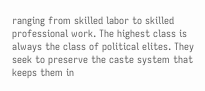ranging from skilled labor to skilled professional work. The highest class is always the class of political elites. They seek to preserve the caste system that keeps them in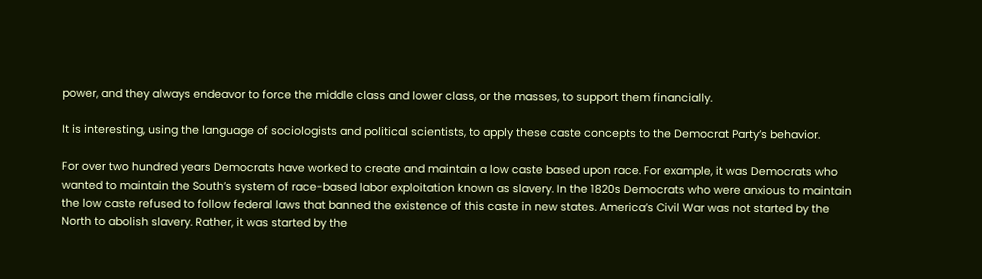power, and they always endeavor to force the middle class and lower class, or the masses, to support them financially.

It is interesting, using the language of sociologists and political scientists, to apply these caste concepts to the Democrat Party’s behavior.

For over two hundred years Democrats have worked to create and maintain a low caste based upon race. For example, it was Democrats who wanted to maintain the South’s system of race-based labor exploitation known as slavery. In the 1820s Democrats who were anxious to maintain the low caste refused to follow federal laws that banned the existence of this caste in new states. America’s Civil War was not started by the North to abolish slavery. Rather, it was started by the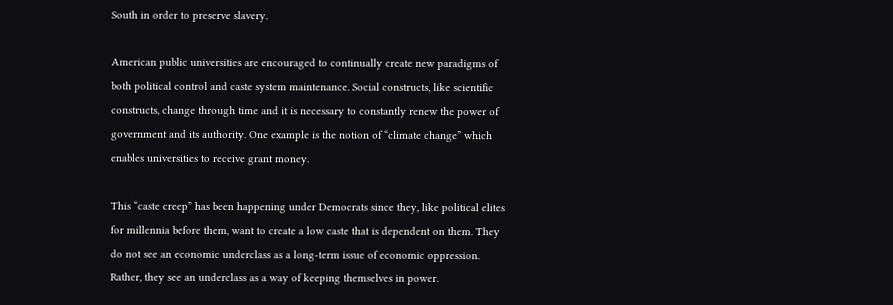South in order to preserve slavery.

American public universities are encouraged to continually create new paradigms of both political control and caste system maintenance. Social constructs, like scientific constructs, change through time and it is necessary to constantly renew the power of government and its authority. One example is the notion of “climate change” which enables universities to receive grant money.

This “caste creep” has been happening under Democrats since they, like political elites for millennia before them, want to create a low caste that is dependent on them. They do not see an economic underclass as a long-term issue of economic oppression. Rather, they see an underclass as a way of keeping themselves in power.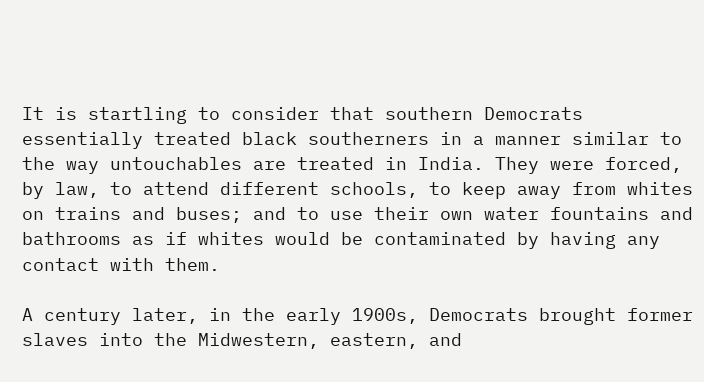It is startling to consider that southern Democrats essentially treated black southerners in a manner similar to the way untouchables are treated in India. They were forced, by law, to attend different schools, to keep away from whites on trains and buses; and to use their own water fountains and bathrooms as if whites would be contaminated by having any contact with them.

A century later, in the early 1900s, Democrats brought former slaves into the Midwestern, eastern, and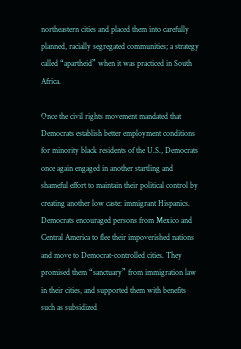northeastern cities and placed them into carefully planned, racially segregated communities; a strategy called “apartheid” when it was practiced in South Africa.

Once the civil rights movement mandated that Democrats establish better employment conditions for minority black residents of the U.S., Democrats once again engaged in another startling and shameful effort to maintain their political control by creating another low caste: immigrant Hispanics. Democrats encouraged persons from Mexico and Central America to flee their impoverished nations and move to Democrat-controlled cities. They promised them “sanctuary” from immigration law in their cities, and supported them with benefits such as subsidized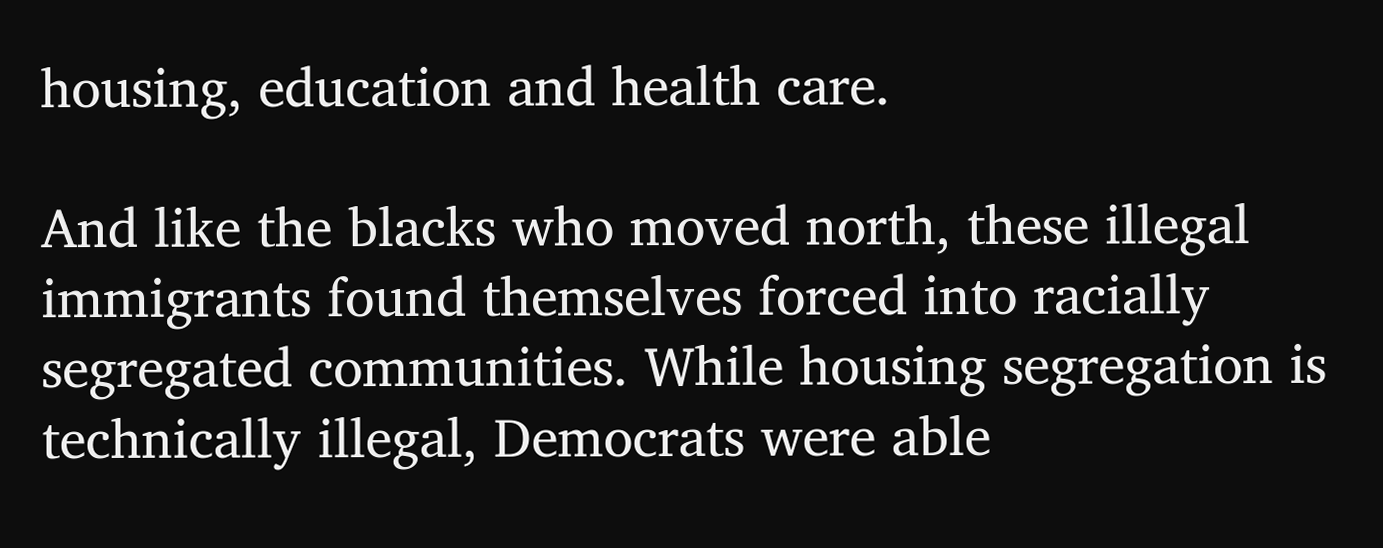housing, education and health care.

And like the blacks who moved north, these illegal immigrants found themselves forced into racially segregated communities. While housing segregation is technically illegal, Democrats were able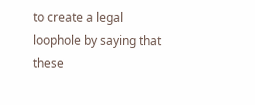to create a legal loophole by saying that these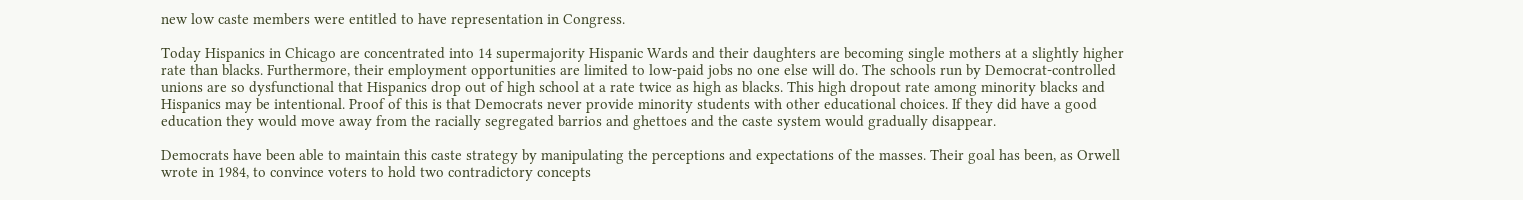new low caste members were entitled to have representation in Congress.

Today Hispanics in Chicago are concentrated into 14 supermajority Hispanic Wards and their daughters are becoming single mothers at a slightly higher rate than blacks. Furthermore, their employment opportunities are limited to low-paid jobs no one else will do. The schools run by Democrat-controlled unions are so dysfunctional that Hispanics drop out of high school at a rate twice as high as blacks. This high dropout rate among minority blacks and Hispanics may be intentional. Proof of this is that Democrats never provide minority students with other educational choices. If they did have a good education they would move away from the racially segregated barrios and ghettoes and the caste system would gradually disappear.

Democrats have been able to maintain this caste strategy by manipulating the perceptions and expectations of the masses. Their goal has been, as Orwell wrote in 1984, to convince voters to hold two contradictory concepts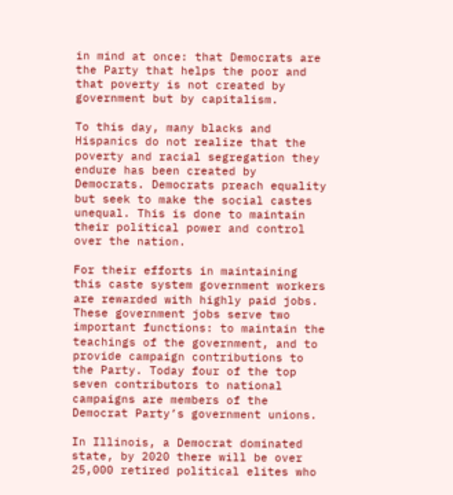in mind at once: that Democrats are the Party that helps the poor and that poverty is not created by government but by capitalism.

To this day, many blacks and Hispanics do not realize that the poverty and racial segregation they endure has been created by Democrats. Democrats preach equality but seek to make the social castes unequal. This is done to maintain their political power and control over the nation.

For their efforts in maintaining this caste system government workers are rewarded with highly paid jobs. These government jobs serve two important functions: to maintain the teachings of the government, and to provide campaign contributions to the Party. Today four of the top seven contributors to national campaigns are members of the Democrat Party’s government unions.

In Illinois, a Democrat dominated state, by 2020 there will be over 25,000 retired political elites who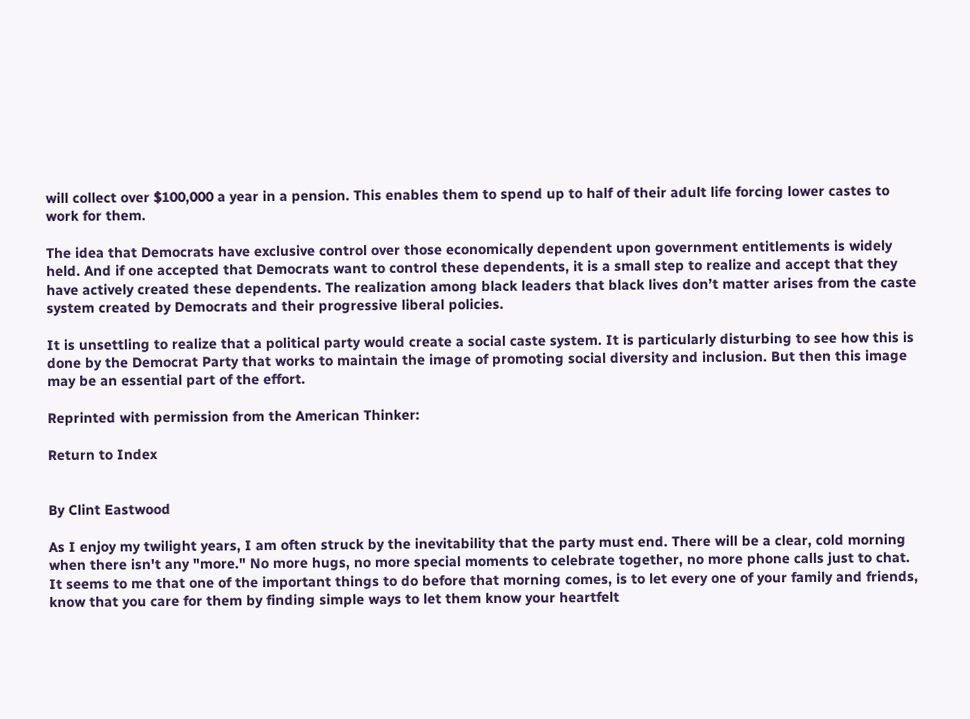will collect over $100,000 a year in a pension. This enables them to spend up to half of their adult life forcing lower castes to work for them.

The idea that Democrats have exclusive control over those economically dependent upon government entitlements is widely held. And if one accepted that Democrats want to control these dependents, it is a small step to realize and accept that they have actively created these dependents. The realization among black leaders that black lives don’t matter arises from the caste system created by Democrats and their progressive liberal policies.

It is unsettling to realize that a political party would create a social caste system. It is particularly disturbing to see how this is done by the Democrat Party that works to maintain the image of promoting social diversity and inclusion. But then this image may be an essential part of the effort.

Reprinted with permission from the American Thinker:

Return to Index


By Clint Eastwood

As I enjoy my twilight years, I am often struck by the inevitability that the party must end. There will be a clear, cold morning when there isn't any "more." No more hugs, no more special moments to celebrate together, no more phone calls just to chat. It seems to me that one of the important things to do before that morning comes, is to let every one of your family and friends, know that you care for them by finding simple ways to let them know your heartfelt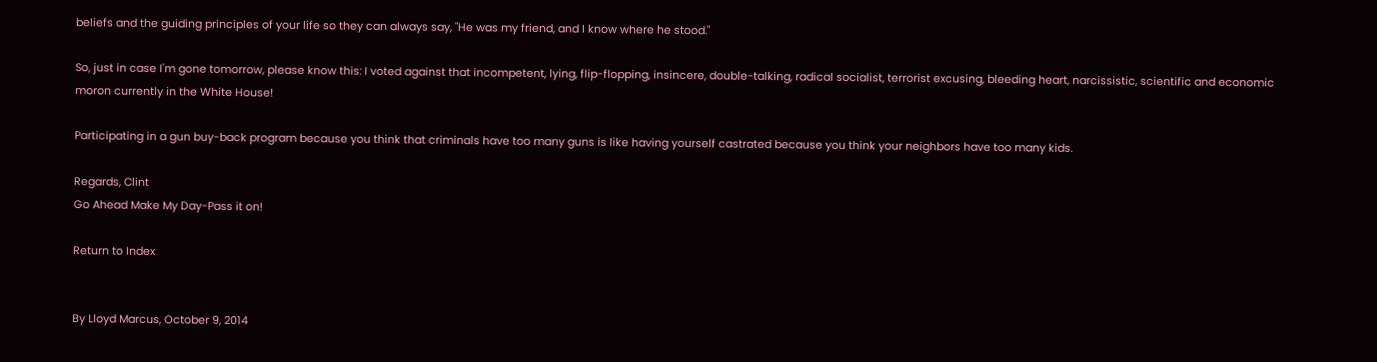beliefs and the guiding principles of your life so they can always say, "He was my friend, and I know where he stood."

So, just in case I'm gone tomorrow, please know this: I voted against that incompetent, lying, flip-flopping, insincere, double-talking, radical socialist, terrorist excusing, bleeding heart, narcissistic, scientific and economic moron currently in the White House!

Participating in a gun buy-back program because you think that criminals have too many guns is like having yourself castrated because you think your neighbors have too many kids.

Regards, Clint
Go Ahead Make My Day-Pass it on!

Return to Index


By Lloyd Marcus, October 9, 2014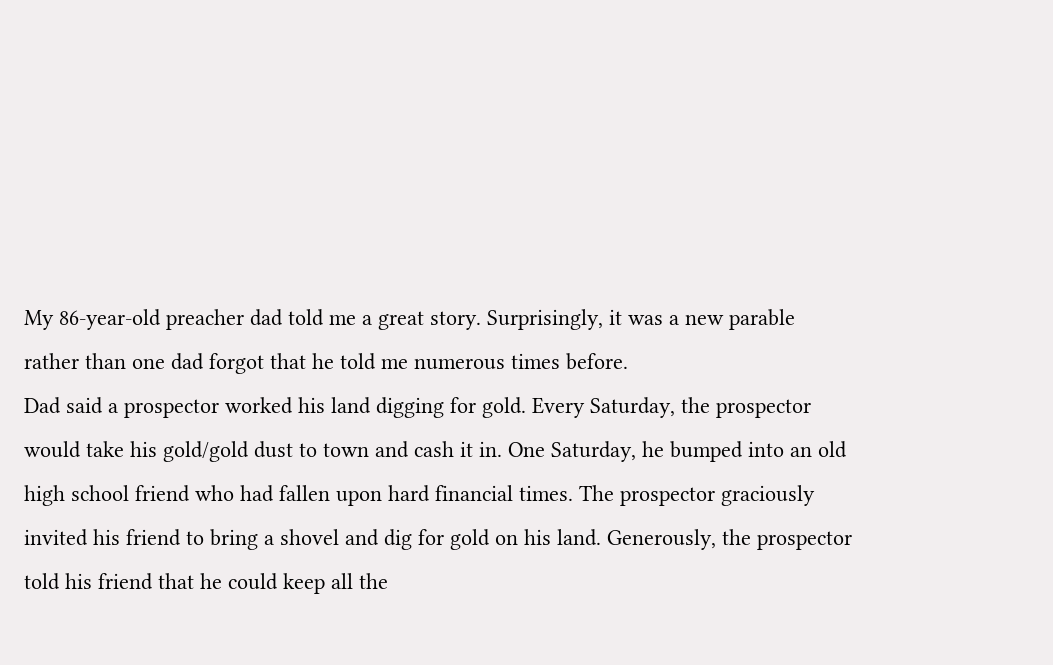My 86-year-old preacher dad told me a great story. Surprisingly, it was a new parable rather than one dad forgot that he told me numerous times before.
Dad said a prospector worked his land digging for gold. Every Saturday, the prospector would take his gold/gold dust to town and cash it in. One Saturday, he bumped into an old high school friend who had fallen upon hard financial times. The prospector graciously invited his friend to bring a shovel and dig for gold on his land. Generously, the prospector told his friend that he could keep all the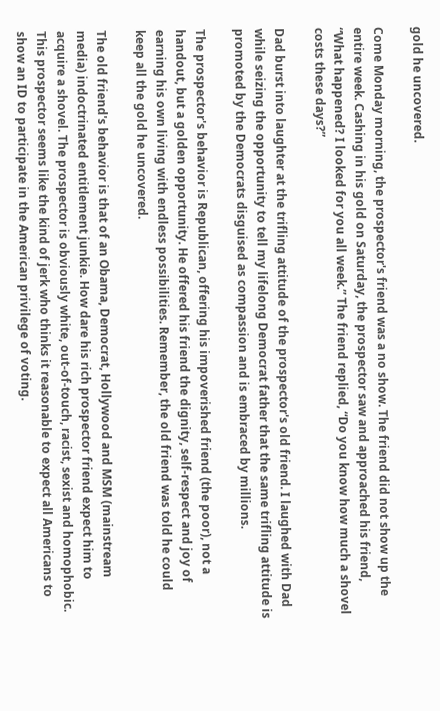gold he uncovered.

Come Monday morning, the prospector's friend was a no show. The friend did not show up the entire week. Cashing in his gold on Saturday, the prospector saw and approached his friend, “What happened? I looked for you all week.” The friend replied, “Do you know how much a shovel costs these days?”

Dad burst into laughter at the trifling attitude of the prospector's old friend. I laughed with Dad while seizing the opportunity to tell my lifelong Democrat father that the same trifling attitude is promoted by the Democrats disguised as compassion and is embraced by millions.

The prospector's behavior is Republican, offering his impoverished friend (the poor), not a handout, but a golden opportunity. He offered his friend the dignity, self-respect and joy of earning his own living with endless possibilities. Remember, the old friend was told he could keep all the gold he uncovered.

The old friend's behavior is that of an Obama, Democrat, Hollywood and MSM (mainstream media) indoctrinated entitlement junkie. How dare his rich prospector friend expect him to acquire a shovel. The prospector is obviously white, out-of-touch, racist, sexist and homophobic. This prospector seems like the kind of jerk who thinks it reasonable to expect all Americans to show an ID to participate in the American privilege of voting.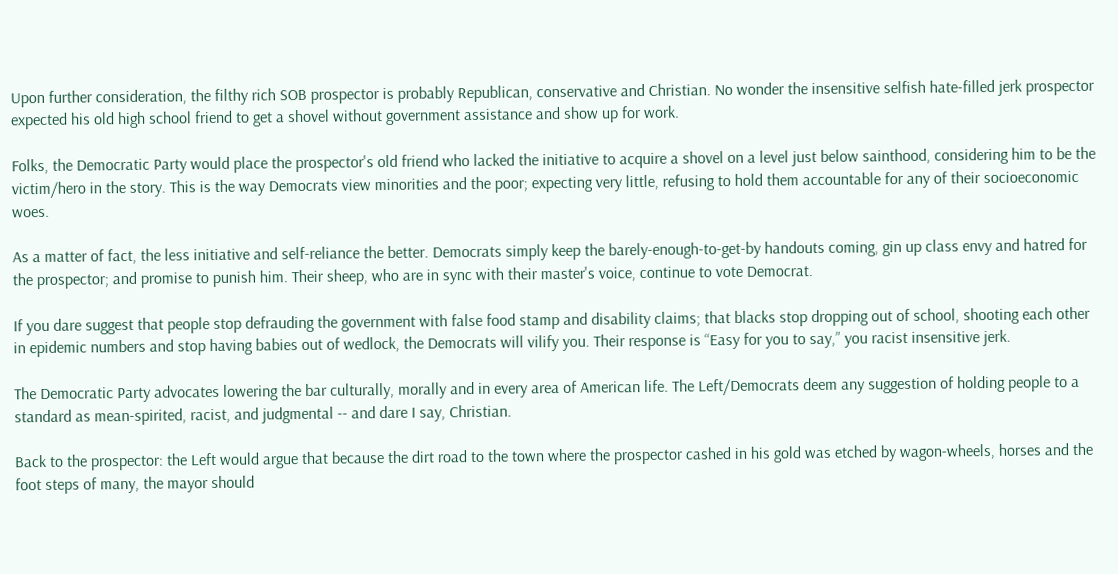Upon further consideration, the filthy rich SOB prospector is probably Republican, conservative and Christian. No wonder the insensitive selfish hate-filled jerk prospector expected his old high school friend to get a shovel without government assistance and show up for work.

Folks, the Democratic Party would place the prospector's old friend who lacked the initiative to acquire a shovel on a level just below sainthood, considering him to be the victim/hero in the story. This is the way Democrats view minorities and the poor; expecting very little, refusing to hold them accountable for any of their socioeconomic woes.

As a matter of fact, the less initiative and self-reliance the better. Democrats simply keep the barely-enough-to-get-by handouts coming, gin up class envy and hatred for the prospector; and promise to punish him. Their sheep, who are in sync with their master's voice, continue to vote Democrat.

If you dare suggest that people stop defrauding the government with false food stamp and disability claims; that blacks stop dropping out of school, shooting each other in epidemic numbers and stop having babies out of wedlock, the Democrats will vilify you. Their response is “Easy for you to say,” you racist insensitive jerk.

The Democratic Party advocates lowering the bar culturally, morally and in every area of American life. The Left/Democrats deem any suggestion of holding people to a standard as mean-spirited, racist, and judgmental -- and dare I say, Christian.

Back to the prospector: the Left would argue that because the dirt road to the town where the prospector cashed in his gold was etched by wagon-wheels, horses and the foot steps of many, the mayor should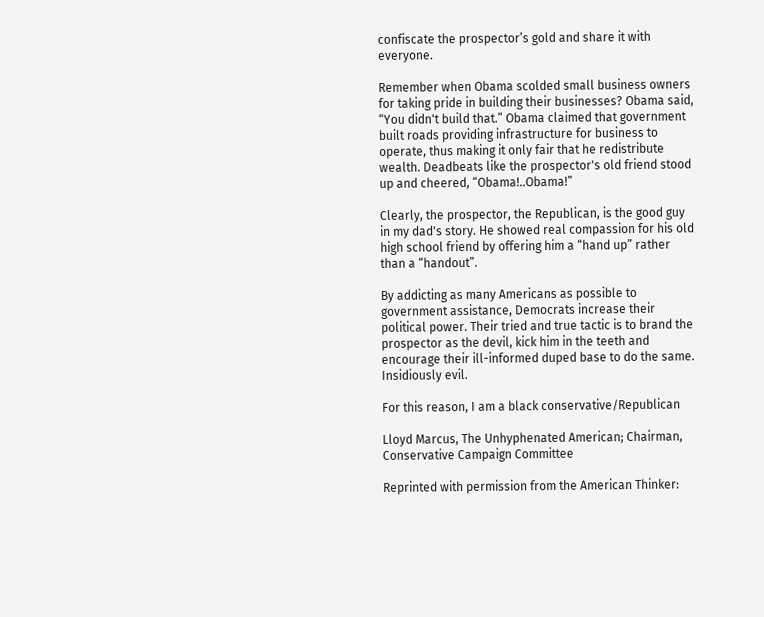confiscate the prospector’s gold and share it with everyone.

Remember when Obama scolded small business owners for taking pride in building their businesses? Obama said, “You didn't build that.” Obama claimed that government built roads providing infrastructure for business to operate, thus making it only fair that he redistribute wealth. Deadbeats like the prospector's old friend stood up and cheered, “Obama!..Obama!”

Clearly, the prospector, the Republican, is the good guy in my dad's story. He showed real compassion for his old high school friend by offering him a “hand up” rather than a “handout”.

By addicting as many Americans as possible to government assistance, Democrats increase their political power. Their tried and true tactic is to brand the prospector as the devil, kick him in the teeth and encourage their ill-informed duped base to do the same. Insidiously evil.

For this reason, I am a black conservative/Republican

Lloyd Marcus, The Unhyphenated American; Chairman, Conservative Campaign Committee

Reprinted with permission from the American Thinker: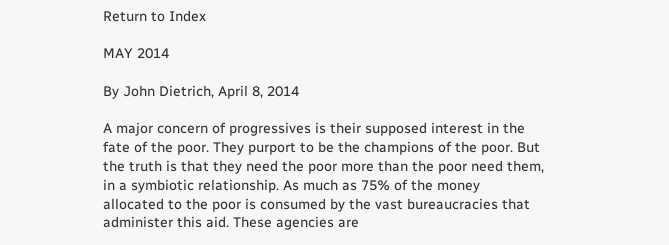Return to Index

MAY 2014

By John Dietrich, April 8, 2014

A major concern of progressives is their supposed interest in the fate of the poor. They purport to be the champions of the poor. But the truth is that they need the poor more than the poor need them, in a symbiotic relationship. As much as 75% of the money allocated to the poor is consumed by the vast bureaucracies that administer this aid. These agencies are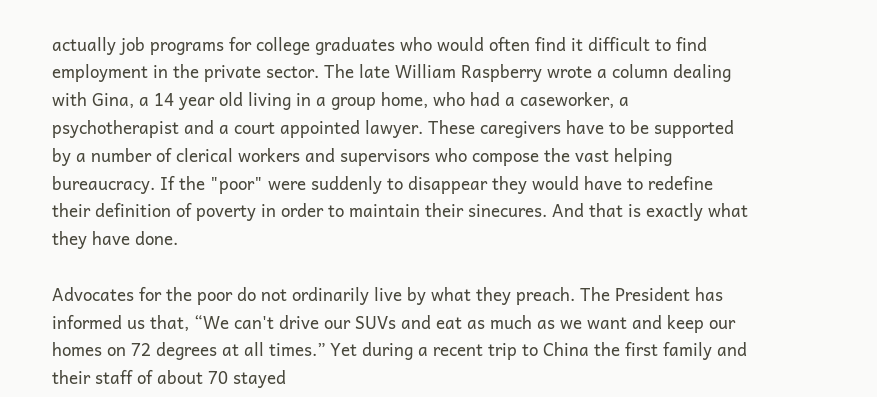actually job programs for college graduates who would often find it difficult to find employment in the private sector. The late William Raspberry wrote a column dealing with Gina, a 14 year old living in a group home, who had a caseworker, a psychotherapist and a court appointed lawyer. These caregivers have to be supported by a number of clerical workers and supervisors who compose the vast helping bureaucracy. If the "poor" were suddenly to disappear they would have to redefine their definition of poverty in order to maintain their sinecures. And that is exactly what they have done.

Advocates for the poor do not ordinarily live by what they preach. The President has informed us that, “We can't drive our SUVs and eat as much as we want and keep our homes on 72 degrees at all times.” Yet during a recent trip to China the first family and their staff of about 70 stayed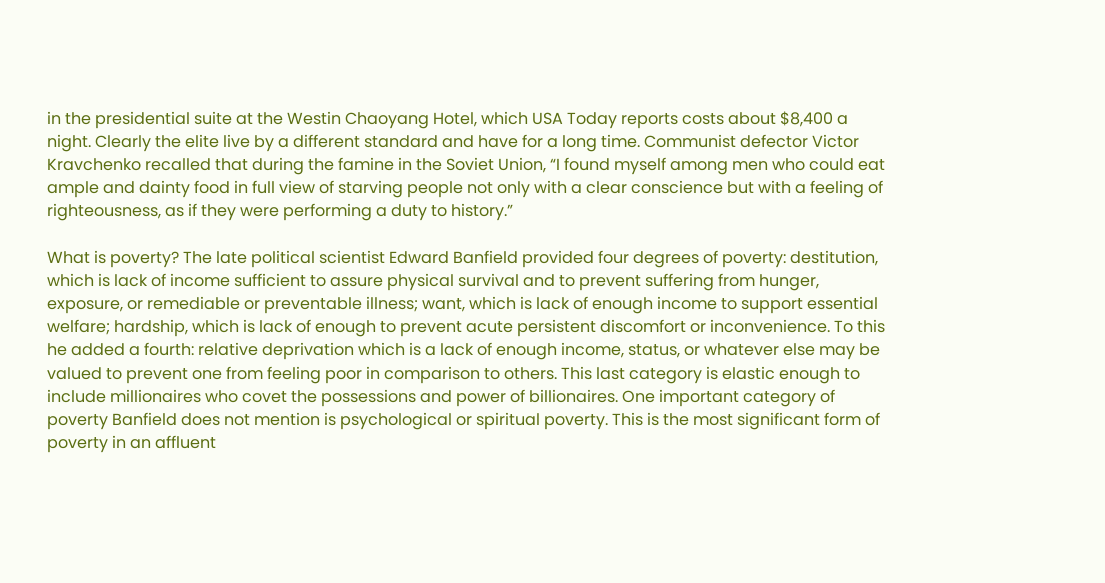in the presidential suite at the Westin Chaoyang Hotel, which USA Today reports costs about $8,400 a night. Clearly the elite live by a different standard and have for a long time. Communist defector Victor Kravchenko recalled that during the famine in the Soviet Union, “I found myself among men who could eat ample and dainty food in full view of starving people not only with a clear conscience but with a feeling of righteousness, as if they were performing a duty to history.”

What is poverty? The late political scientist Edward Banfield provided four degrees of poverty: destitution, which is lack of income sufficient to assure physical survival and to prevent suffering from hunger, exposure, or remediable or preventable illness; want, which is lack of enough income to support essential welfare; hardship, which is lack of enough to prevent acute persistent discomfort or inconvenience. To this he added a fourth: relative deprivation which is a lack of enough income, status, or whatever else may be valued to prevent one from feeling poor in comparison to others. This last category is elastic enough to include millionaires who covet the possessions and power of billionaires. One important category of poverty Banfield does not mention is psychological or spiritual poverty. This is the most significant form of poverty in an affluent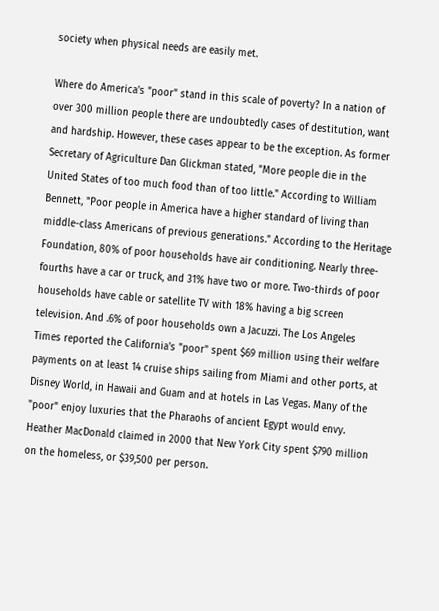society when physical needs are easily met.

Where do America's "poor" stand in this scale of poverty? In a nation of over 300 million people there are undoubtedly cases of destitution, want and hardship. However, these cases appear to be the exception. As former Secretary of Agriculture Dan Glickman stated, "More people die in the United States of too much food than of too little." According to William Bennett, "Poor people in America have a higher standard of living than middle-class Americans of previous generations." According to the Heritage Foundation, 80% of poor households have air conditioning. Nearly three-fourths have a car or truck, and 31% have two or more. Two-thirds of poor households have cable or satellite TV with 18% having a big screen television. And .6% of poor households own a Jacuzzi. The Los Angeles Times reported the California's "poor" spent $69 million using their welfare payments on at least 14 cruise ships sailing from Miami and other ports, at Disney World, in Hawaii and Guam and at hotels in Las Vegas. Many of the "poor" enjoy luxuries that the Pharaohs of ancient Egypt would envy. Heather MacDonald claimed in 2000 that New York City spent $790 million on the homeless, or $39,500 per person.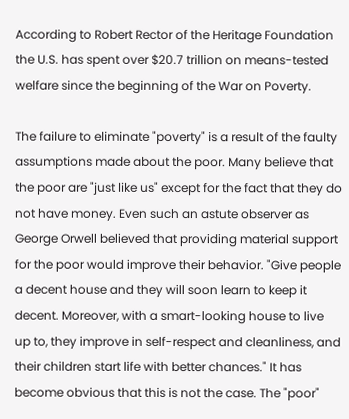According to Robert Rector of the Heritage Foundation the U.S. has spent over $20.7 trillion on means-tested welfare since the beginning of the War on Poverty.

The failure to eliminate "poverty" is a result of the faulty assumptions made about the poor. Many believe that the poor are "just like us" except for the fact that they do not have money. Even such an astute observer as George Orwell believed that providing material support for the poor would improve their behavior. "Give people a decent house and they will soon learn to keep it decent. Moreover, with a smart-looking house to live up to, they improve in self-respect and cleanliness, and their children start life with better chances." It has become obvious that this is not the case. The "poor"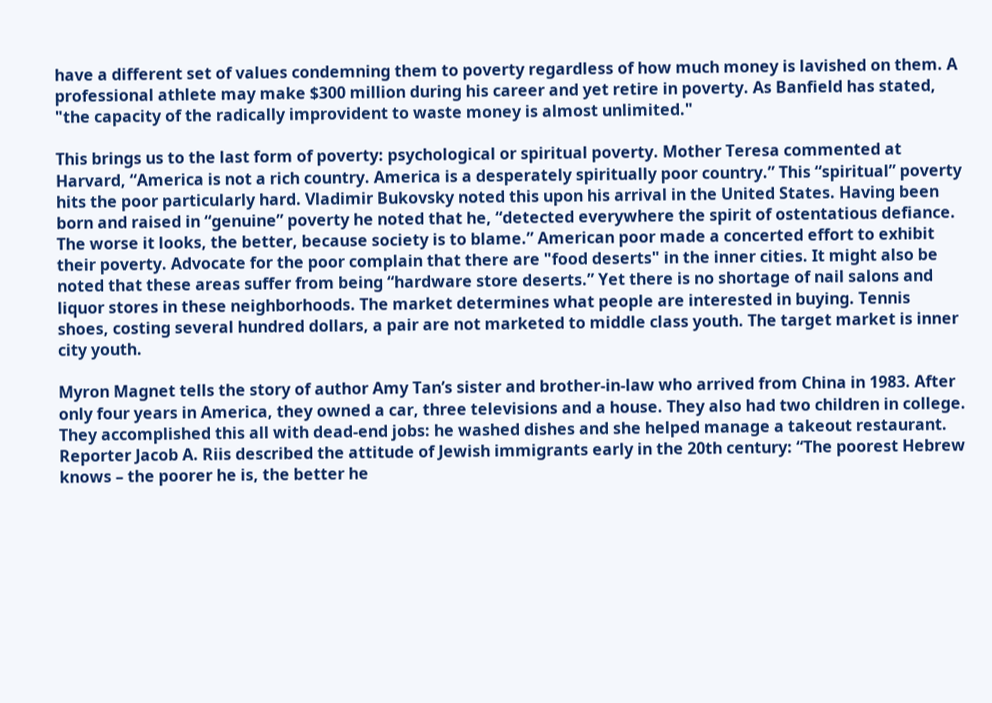have a different set of values condemning them to poverty regardless of how much money is lavished on them. A professional athlete may make $300 million during his career and yet retire in poverty. As Banfield has stated, "the capacity of the radically improvident to waste money is almost unlimited."

This brings us to the last form of poverty: psychological or spiritual poverty. Mother Teresa commented at Harvard, “America is not a rich country. America is a desperately spiritually poor country.” This “spiritual” poverty hits the poor particularly hard. Vladimir Bukovsky noted this upon his arrival in the United States. Having been born and raised in “genuine” poverty he noted that he, “detected everywhere the spirit of ostentatious defiance. The worse it looks, the better, because society is to blame.” American poor made a concerted effort to exhibit their poverty. Advocate for the poor complain that there are "food deserts" in the inner cities. It might also be noted that these areas suffer from being “hardware store deserts.” Yet there is no shortage of nail salons and liquor stores in these neighborhoods. The market determines what people are interested in buying. Tennis shoes, costing several hundred dollars, a pair are not marketed to middle class youth. The target market is inner city youth.

Myron Magnet tells the story of author Amy Tan’s sister and brother-in-law who arrived from China in 1983. After only four years in America, they owned a car, three televisions and a house. They also had two children in college. They accomplished this all with dead-end jobs: he washed dishes and she helped manage a takeout restaurant. Reporter Jacob A. Riis described the attitude of Jewish immigrants early in the 20th century: “The poorest Hebrew knows – the poorer he is, the better he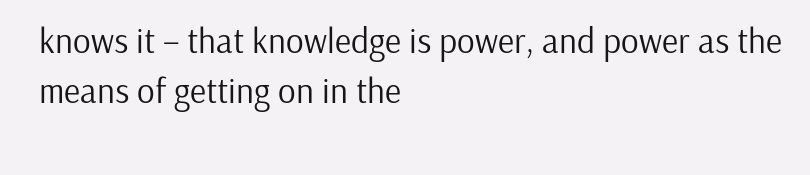knows it – that knowledge is power, and power as the means of getting on in the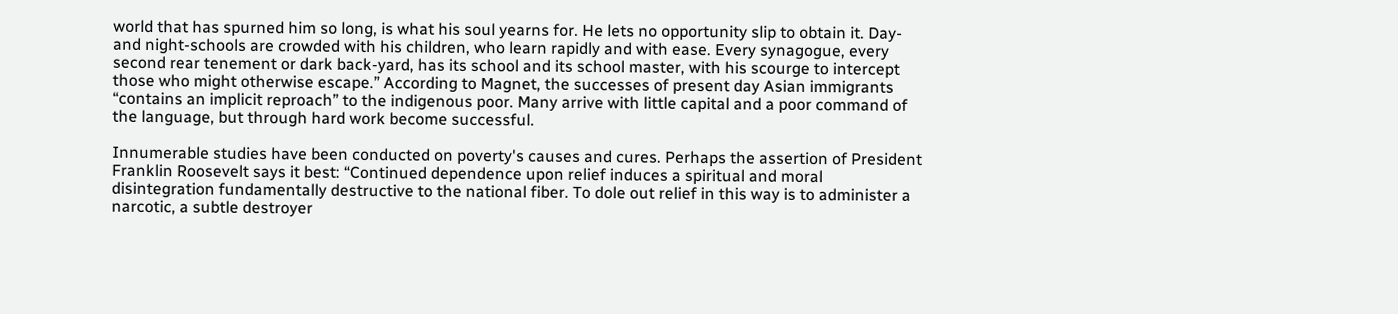world that has spurned him so long, is what his soul yearns for. He lets no opportunity slip to obtain it. Day- and night-schools are crowded with his children, who learn rapidly and with ease. Every synagogue, every second rear tenement or dark back-yard, has its school and its school master, with his scourge to intercept those who might otherwise escape.” According to Magnet, the successes of present day Asian immigrants “contains an implicit reproach” to the indigenous poor. Many arrive with little capital and a poor command of the language, but through hard work become successful.

Innumerable studies have been conducted on poverty's causes and cures. Perhaps the assertion of President Franklin Roosevelt says it best: “Continued dependence upon relief induces a spiritual and moral disintegration fundamentally destructive to the national fiber. To dole out relief in this way is to administer a narcotic, a subtle destroyer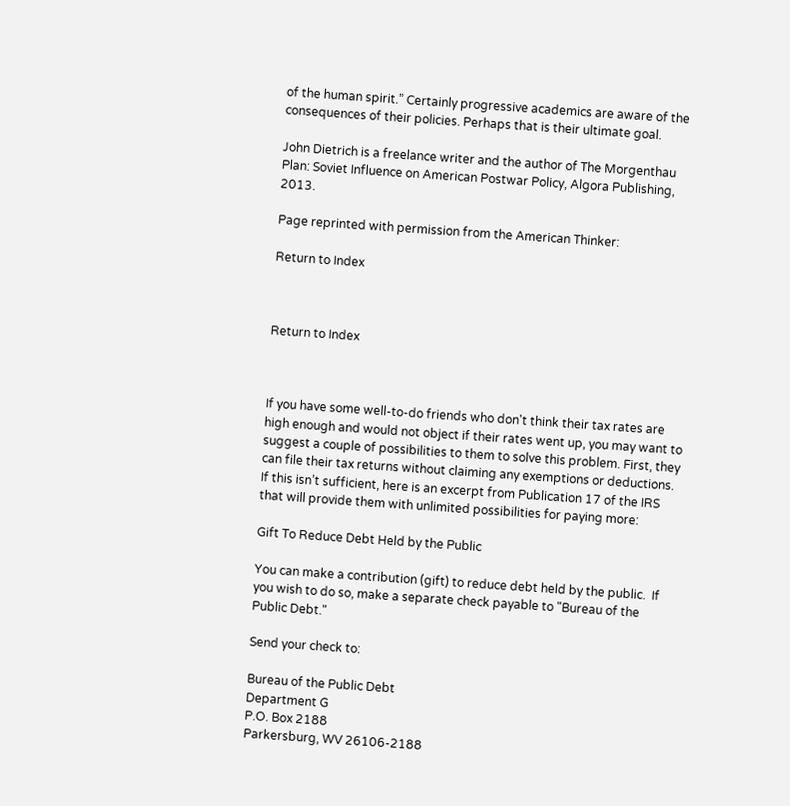of the human spirit.” Certainly progressive academics are aware of the consequences of their policies. Perhaps that is their ultimate goal.

John Dietrich is a freelance writer and the author of The Morgenthau Plan: Soviet Influence on American Postwar Policy, Algora Publishing, 2013.

Page reprinted with permission from the American Thinker:

Return to Index



Return to Index



If you have some well-to-do friends who don't think their tax rates are high enough and would not object if their rates went up, you may want to suggest a couple of possibilities to them to solve this problem. First, they can file their tax returns without claiming any exemptions or deductions. If this isn’t sufficient, here is an excerpt from Publication 17 of the IRS that will provide them with unlimited possibilities for paying more:

Gift To Reduce Debt Held by the Public

You can make a contribution (gift) to reduce debt held by the public.  If you wish to do so, make a separate check payable to "Bureau of the Public Debt."

Send your check to:

Bureau of the Public Debt
Department G
P.O. Box 2188
Parkersburg, WV 26106-2188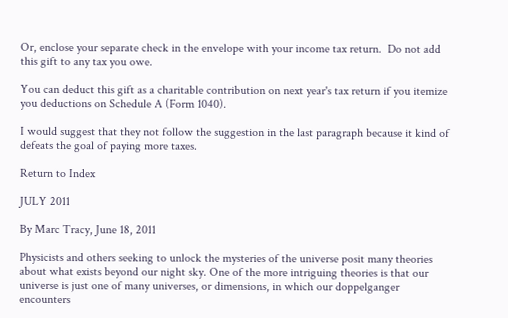Or, enclose your separate check in the envelope with your income tax return.  Do not add this gift to any tax you owe.

You can deduct this gift as a charitable contribution on next year's tax return if you itemize you deductions on Schedule A (Form 1040).

I would suggest that they not follow the suggestion in the last paragraph because it kind of defeats the goal of paying more taxes.

Return to Index

JULY 2011

By Marc Tracy, June 18, 2011

Physicists and others seeking to unlock the mysteries of the universe posit many theories about what exists beyond our night sky. One of the more intriguing theories is that our universe is just one of many universes, or dimensions, in which our doppelganger encounters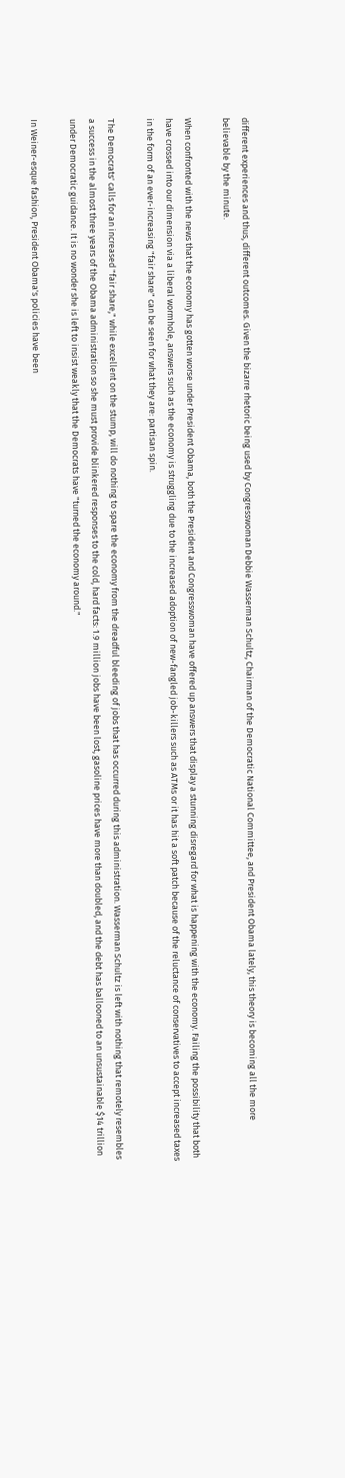different experiences and thus, different outcomes. Given the bizarre rhetoric being used by Congresswoman Debbie Wasserman Schultz, Chairman of the Democratic National Committee, and President Obama lately, this theory is becoming all the more believable by the minute.

When confronted with the news that the economy has gotten worse under President Obama, both the President and Congresswoman have offered up answers that display a stunning disregard for what is happening with the economy. Failing the possibility that both have crossed into our dimension via a liberal wormhole, answers such as the economy is struggling due to the increased adoption of new-fangled job-killers such as ATMs or it has hit a soft patch because of the reluctance of conservatives to accept increased taxes in the form of an ever-increasing "fair share" can be seen for what they are: partisan spin.

The Democrats' calls for an increased "fair share," while excellent on the stump, will do nothing to spare the economy from the dreadful bleeding of jobs that has occurred during this administration. Wasserman Schultz is left with nothing that remotely resembles a success in the almost three years of the Obama administration so she must provide blinkered responses to the cold, hard facts: 1.9 million jobs have been lost, gasoline prices have more than doubled, and the debt has ballooned to an unsustainable $14 trillion under Democratic guidance. It is no wonder she is left to insist weakly that the Democrats have "turned the economy around."

In Weiner-esque fashion, President Obama's policies have been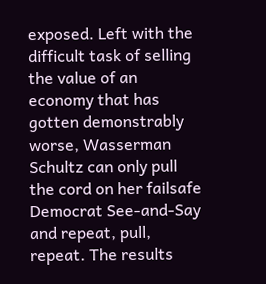exposed. Left with the difficult task of selling the value of an economy that has gotten demonstrably worse, Wasserman Schultz can only pull the cord on her failsafe Democrat See-and-Say and repeat, pull, repeat. The results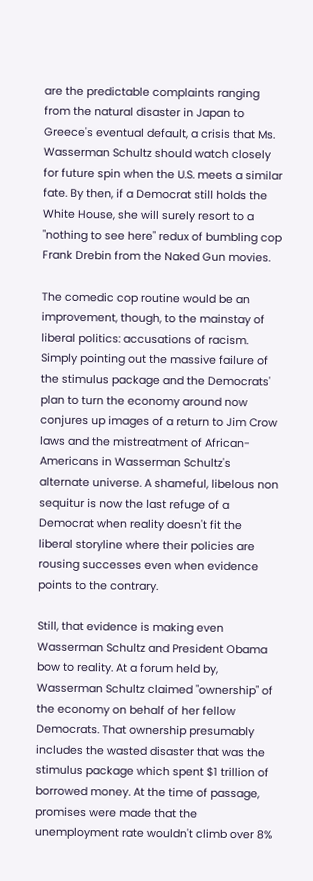are the predictable complaints ranging from the natural disaster in Japan to Greece's eventual default, a crisis that Ms. Wasserman Schultz should watch closely for future spin when the U.S. meets a similar fate. By then, if a Democrat still holds the White House, she will surely resort to a "nothing to see here" redux of bumbling cop Frank Drebin from the Naked Gun movies.

The comedic cop routine would be an improvement, though, to the mainstay of liberal politics: accusations of racism. Simply pointing out the massive failure of the stimulus package and the Democrats' plan to turn the economy around now conjures up images of a return to Jim Crow laws and the mistreatment of African-Americans in Wasserman Schultz's alternate universe. A shameful, libelous non sequitur is now the last refuge of a Democrat when reality doesn't fit the liberal storyline where their policies are rousing successes even when evidence points to the contrary.

Still, that evidence is making even Wasserman Schultz and President Obama bow to reality. At a forum held by, Wasserman Schultz claimed "ownership" of the economy on behalf of her fellow Democrats. That ownership presumably includes the wasted disaster that was the stimulus package which spent $1 trillion of borrowed money. At the time of passage, promises were made that the unemployment rate wouldn't climb over 8%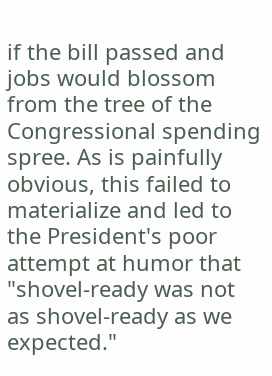if the bill passed and jobs would blossom from the tree of the Congressional spending spree. As is painfully obvious, this failed to materialize and led to the President's poor attempt at humor that "shovel-ready was not as shovel-ready as we expected."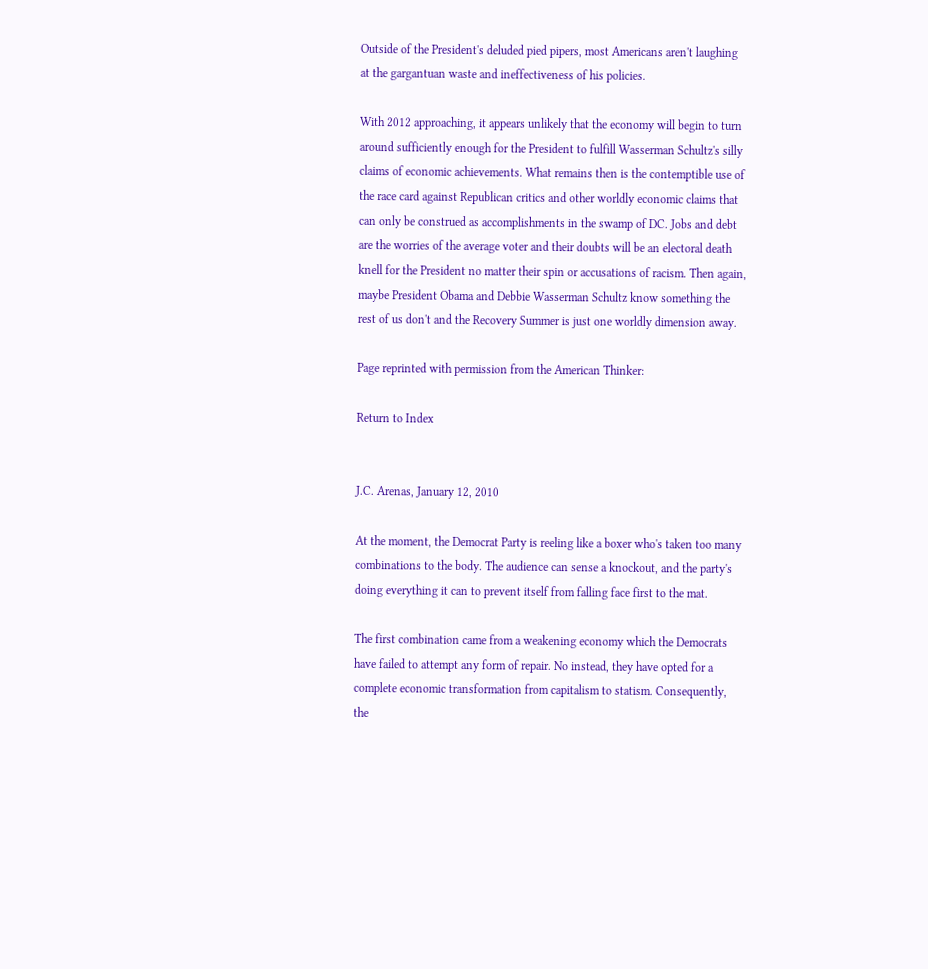Outside of the President's deluded pied pipers, most Americans aren't laughing at the gargantuan waste and ineffectiveness of his policies.

With 2012 approaching, it appears unlikely that the economy will begin to turn around sufficiently enough for the President to fulfill Wasserman Schultz's silly claims of economic achievements. What remains then is the contemptible use of the race card against Republican critics and other worldly economic claims that can only be construed as accomplishments in the swamp of DC. Jobs and debt are the worries of the average voter and their doubts will be an electoral death knell for the President no matter their spin or accusations of racism. Then again, maybe President Obama and Debbie Wasserman Schultz know something the rest of us don't and the Recovery Summer is just one worldly dimension away.

Page reprinted with permission from the American Thinker:

Return to Index


J.C. Arenas, January 12, 2010

At the moment, the Democrat Party is reeling like a boxer who's taken too many combinations to the body. The audience can sense a knockout, and the party's doing everything it can to prevent itself from falling face first to the mat.

The first combination came from a weakening economy which the Democrats have failed to attempt any form of repair. No instead, they have opted for a complete economic transformation from capitalism to statism. Consequently, the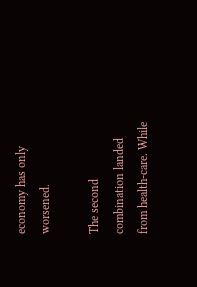economy has only worsened.

The second combination landed from health-care. While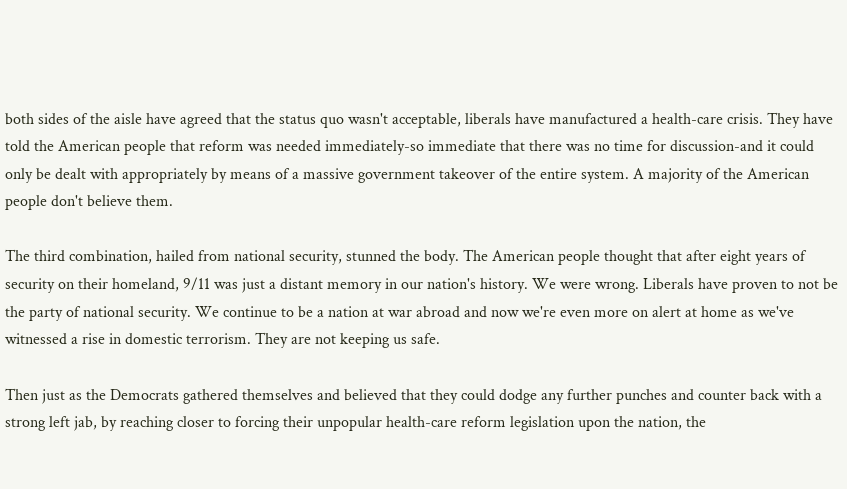both sides of the aisle have agreed that the status quo wasn't acceptable, liberals have manufactured a health-care crisis. They have told the American people that reform was needed immediately-so immediate that there was no time for discussion-and it could only be dealt with appropriately by means of a massive government takeover of the entire system. A majority of the American people don't believe them.

The third combination, hailed from national security, stunned the body. The American people thought that after eight years of security on their homeland, 9/11 was just a distant memory in our nation's history. We were wrong. Liberals have proven to not be the party of national security. We continue to be a nation at war abroad and now we're even more on alert at home as we've witnessed a rise in domestic terrorism. They are not keeping us safe.

Then just as the Democrats gathered themselves and believed that they could dodge any further punches and counter back with a strong left jab, by reaching closer to forcing their unpopular health-care reform legislation upon the nation, the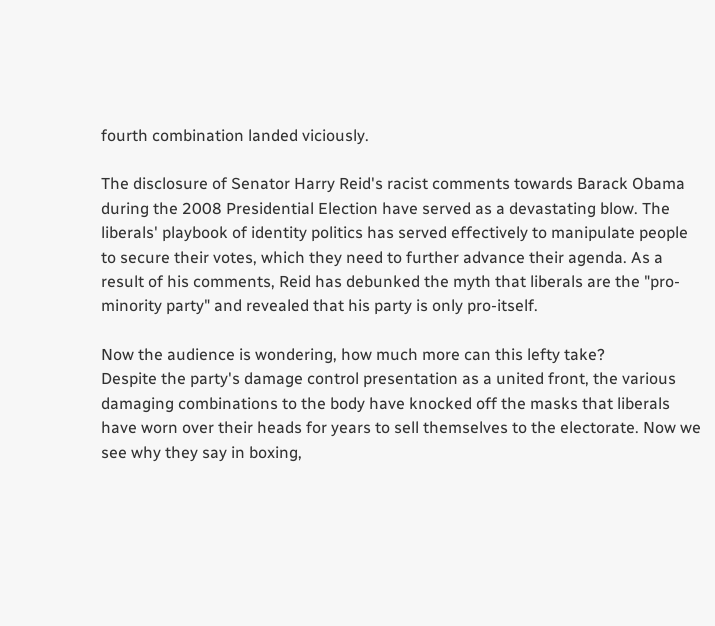fourth combination landed viciously.

The disclosure of Senator Harry Reid's racist comments towards Barack Obama during the 2008 Presidential Election have served as a devastating blow. The liberals' playbook of identity politics has served effectively to manipulate people to secure their votes, which they need to further advance their agenda. As a result of his comments, Reid has debunked the myth that liberals are the "pro-minority party" and revealed that his party is only pro-itself.

Now the audience is wondering, how much more can this lefty take?
Despite the party's damage control presentation as a united front, the various damaging combinations to the body have knocked off the masks that liberals have worn over their heads for years to sell themselves to the electorate. Now we see why they say in boxing,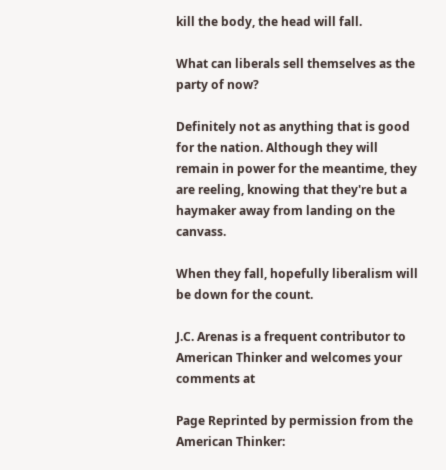kill the body, the head will fall.

What can liberals sell themselves as the party of now?

Definitely not as anything that is good for the nation. Although they will remain in power for the meantime, they are reeling, knowing that they're but a haymaker away from landing on the canvass.

When they fall, hopefully liberalism will be down for the count.

J.C. Arenas is a frequent contributor to American Thinker and welcomes your comments at

Page Reprinted by permission from the American Thinker: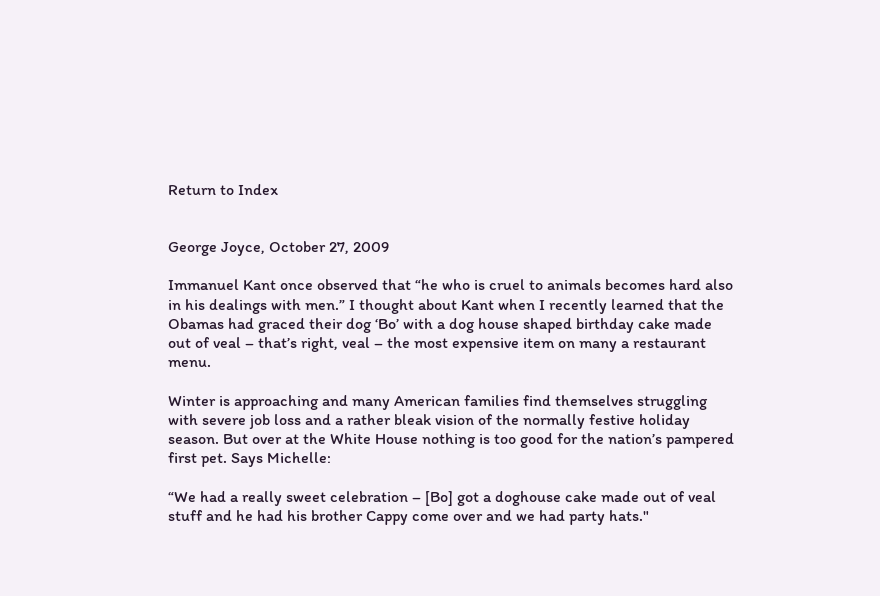Return to Index


George Joyce, October 27, 2009

Immanuel Kant once observed that “he who is cruel to animals becomes hard also in his dealings with men.” I thought about Kant when I recently learned that the Obamas had graced their dog ‘Bo’ with a dog house shaped birthday cake made out of veal – that’s right, veal – the most expensive item on many a restaurant menu.

Winter is approaching and many American families find themselves struggling with severe job loss and a rather bleak vision of the normally festive holiday season. But over at the White House nothing is too good for the nation’s pampered first pet. Says Michelle:

“We had a really sweet celebration – [Bo] got a doghouse cake made out of veal stuff and he had his brother Cappy come over and we had party hats."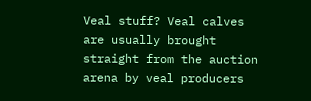Veal stuff? Veal calves are usually brought straight from the auction arena by veal producers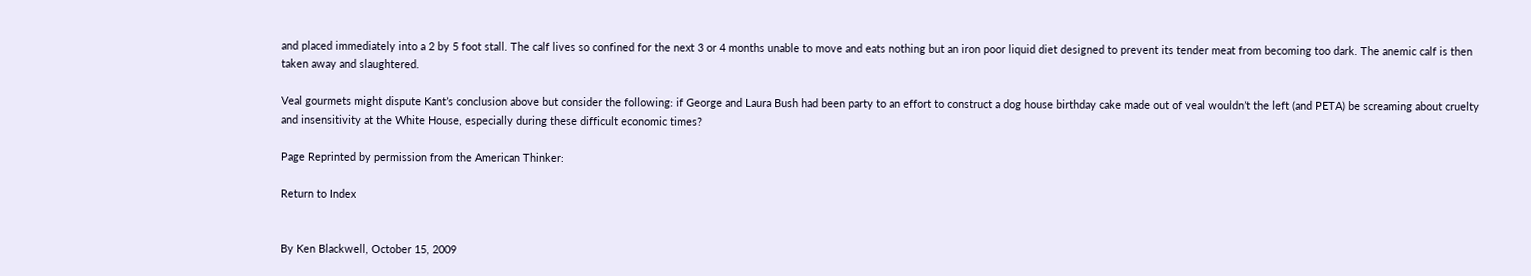and placed immediately into a 2 by 5 foot stall. The calf lives so confined for the next 3 or 4 months unable to move and eats nothing but an iron poor liquid diet designed to prevent its tender meat from becoming too dark. The anemic calf is then taken away and slaughtered.

Veal gourmets might dispute Kant’s conclusion above but consider the following: if George and Laura Bush had been party to an effort to construct a dog house birthday cake made out of veal wouldn’t the left (and PETA) be screaming about cruelty and insensitivity at the White House, especially during these difficult economic times?

Page Reprinted by permission from the American Thinker:

Return to Index


By Ken Blackwell, October 15, 2009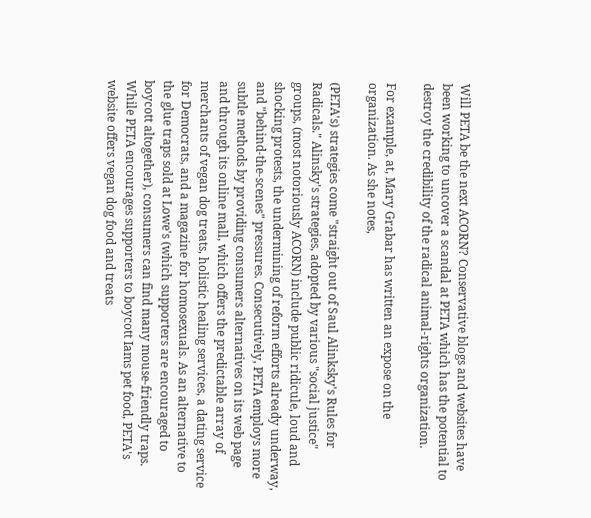Will PETA be the next ACORN? Conservative blogs and websites have been working to uncover a scandal at PETA which has the potential to destroy the credibility of the radical animal-rights organization.

For example, at, Mary Grabar has written an expose on the organization. As she notes,

(PETA's) strategies come "straight out of Saul Alinksky's Rules for Radicals." Alinsky's strategies, adopted by various "social justice" groups, (most notoriously ACORN) include public ridicule, loud and shocking protests, the undermining of reform efforts already underway, and "behind-the-scenes" pressures. Consecutively, PETA employs more subtle methods by providing consumers alternatives on its web page and through its online mall, which offers the predictable array of merchants of vegan dog treats, holistic healing services, a dating service for Democrats, and a magazine for homosexuals. As an alternative to the glue traps sold at Lowe's (which supporters are encouraged to boycott altogether), consumers can find many mouse-friendly traps. While PETA encourages supporters to boycott Iams pet food, PETA's website offers vegan dog food and treats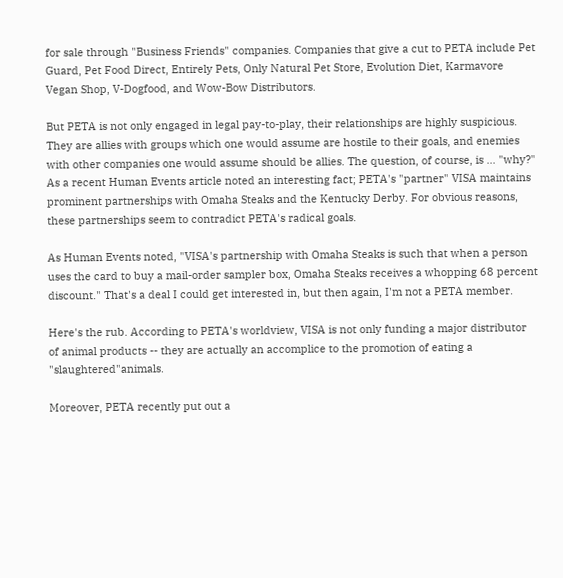for sale through "Business Friends" companies. Companies that give a cut to PETA include Pet Guard, Pet Food Direct, Entirely Pets, Only Natural Pet Store, Evolution Diet, Karmavore Vegan Shop, V-Dogfood, and Wow-Bow Distributors.

But PETA is not only engaged in legal pay-to-play, their relationships are highly suspicious. They are allies with groups which one would assume are hostile to their goals, and enemies with other companies one would assume should be allies. The question, of course, is ... "why?" As a recent Human Events article noted an interesting fact; PETA's "partner" VISA maintains prominent partnerships with Omaha Steaks and the Kentucky Derby. For obvious reasons, these partnerships seem to contradict PETA's radical goals.

As Human Events noted, "VISA's partnership with Omaha Steaks is such that when a person uses the card to buy a mail-order sampler box, Omaha Steaks receives a whopping 68 percent discount." That's a deal I could get interested in, but then again, I'm not a PETA member.

Here's the rub. According to PETA's worldview, VISA is not only funding a major distributor of animal products -- they are actually an accomplice to the promotion of eating a "slaughtered"animals.

Moreover, PETA recently put out a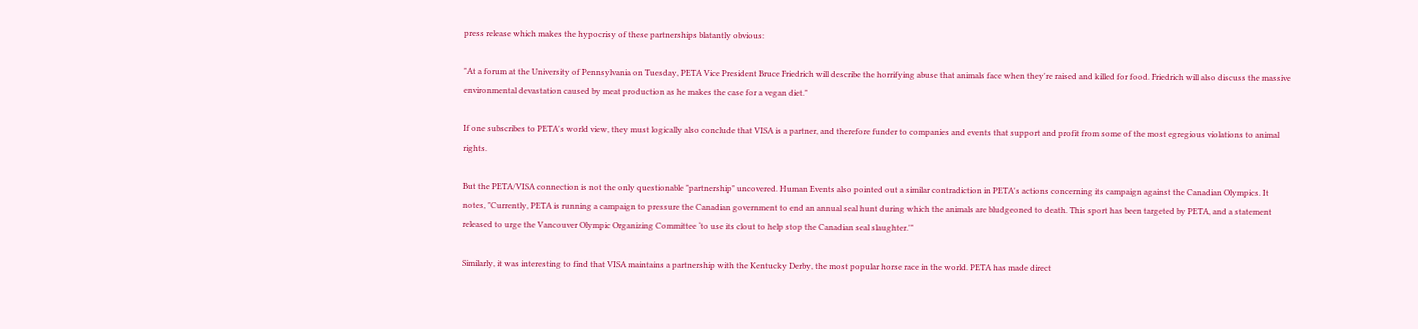press release which makes the hypocrisy of these partnerships blatantly obvious:

"At a forum at the University of Pennsylvania on Tuesday, PETA Vice President Bruce Friedrich will describe the horrifying abuse that animals face when they're raised and killed for food. Friedrich will also discuss the massive environmental devastation caused by meat production as he makes the case for a vegan diet."

If one subscribes to PETA's world view, they must logically also conclude that VISA is a partner, and therefore funder to companies and events that support and profit from some of the most egregious violations to animal rights.

But the PETA/VISA connection is not the only questionable "partnership" uncovered. Human Events also pointed out a similar contradiction in PETA's actions concerning its campaign against the Canadian Olympics. It notes, "Currently, PETA is running a campaign to pressure the Canadian government to end an annual seal hunt during which the animals are bludgeoned to death. This sport has been targeted by PETA, and a statement released to urge the Vancouver Olympic Organizing Committee ‘to use its clout to help stop the Canadian seal slaughter.'"

Similarly, it was interesting to find that VISA maintains a partnership with the Kentucky Derby, the most popular horse race in the world. PETA has made direct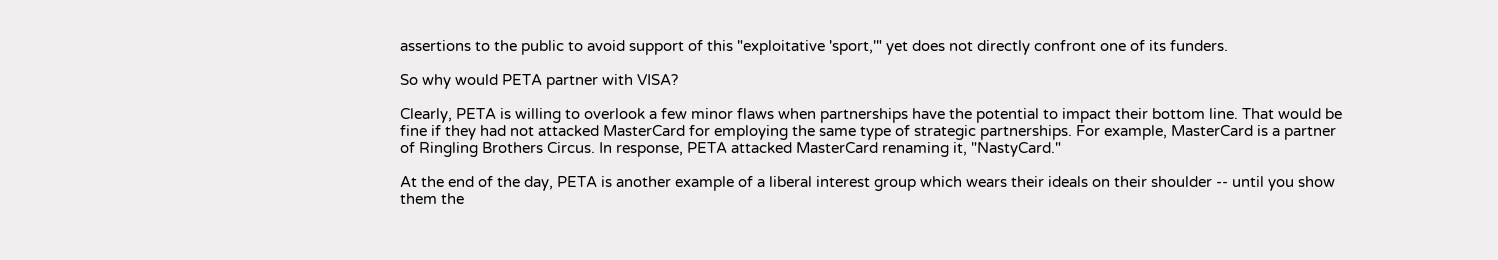assertions to the public to avoid support of this "exploitative 'sport,'" yet does not directly confront one of its funders.

So why would PETA partner with VISA?

Clearly, PETA is willing to overlook a few minor flaws when partnerships have the potential to impact their bottom line. That would be fine if they had not attacked MasterCard for employing the same type of strategic partnerships. For example, MasterCard is a partner of Ringling Brothers Circus. In response, PETA attacked MasterCard renaming it, "NastyCard."

At the end of the day, PETA is another example of a liberal interest group which wears their ideals on their shoulder -- until you show them the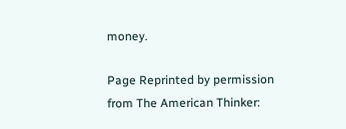money.

Page Reprinted by permission from The American Thinker: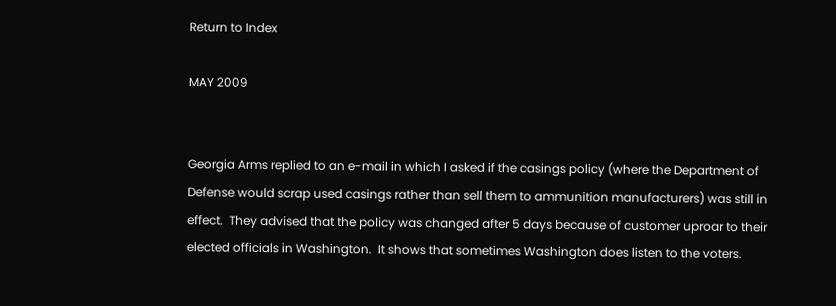Return to Index

MAY 2009


Georgia Arms replied to an e-mail in which I asked if the casings policy (where the Department of Defense would scrap used casings rather than sell them to ammunition manufacturers) was still in effect.  They advised that the policy was changed after 5 days because of customer uproar to their elected officials in Washington.  It shows that sometimes Washington does listen to the voters.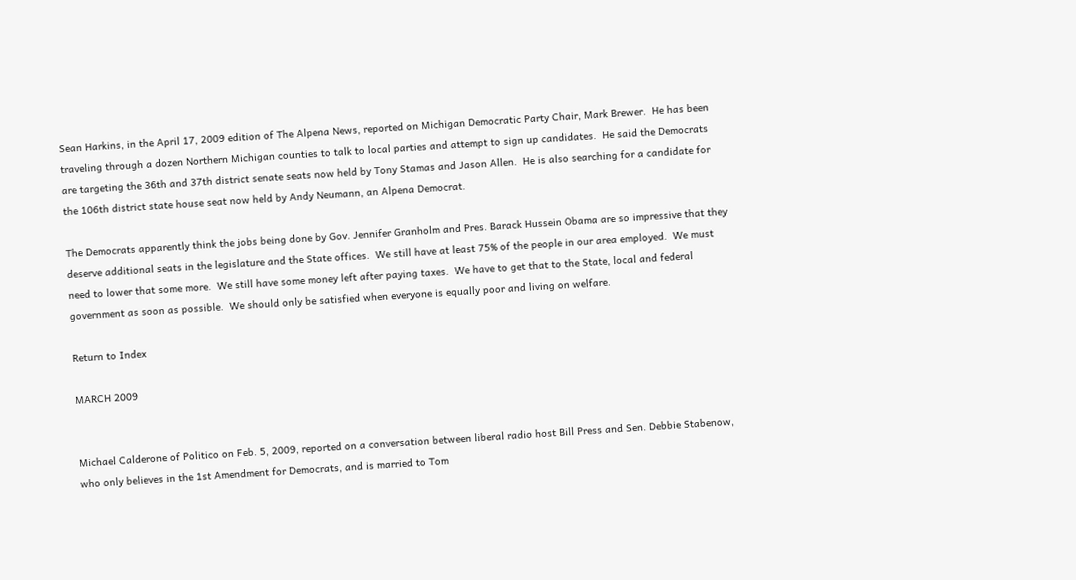Sean Harkins, in the April 17, 2009 edition of The Alpena News, reported on Michigan Democratic Party Chair, Mark Brewer.  He has been traveling through a dozen Northern Michigan counties to talk to local parties and attempt to sign up candidates.  He said the Democrats are targeting the 36th and 37th district senate seats now held by Tony Stamas and Jason Allen.  He is also searching for a candidate for the 106th district state house seat now held by Andy Neumann, an Alpena Democrat.

The Democrats apparently think the jobs being done by Gov. Jennifer Granholm and Pres. Barack Hussein Obama are so impressive that they deserve additional seats in the legislature and the State offices.  We still have at least 75% of the people in our area employed.  We must need to lower that some more.  We still have some money left after paying taxes.  We have to get that to the State, local and federal government as soon as possible.  We should only be satisfied when everyone is equally poor and living on welfare.

Return to Index

MARCH 2009


Michael Calderone of Politico on Feb. 5, 2009, reported on a conversation between liberal radio host Bill Press and Sen. Debbie Stabenow, who only believes in the 1st Amendment for Democrats, and is married to Tom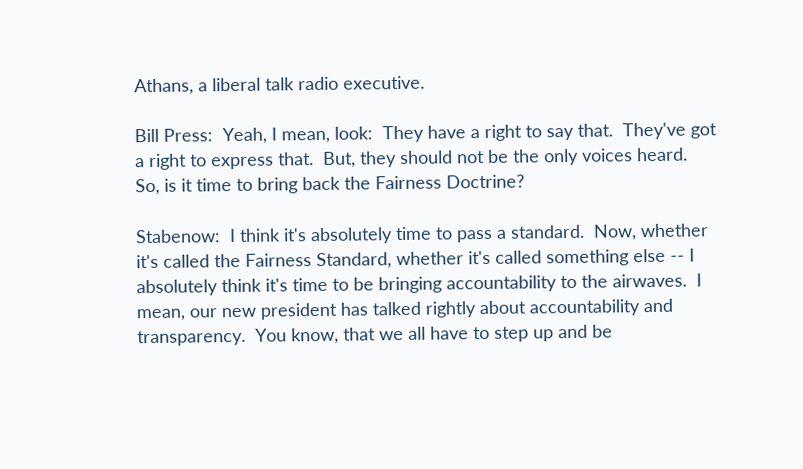Athans, a liberal talk radio executive.

Bill Press:  Yeah, I mean, look:  They have a right to say that.  They've got a right to express that.  But, they should not be the only voices heard.  So, is it time to bring back the Fairness Doctrine?

Stabenow:  I think it's absolutely time to pass a standard.  Now, whether it's called the Fairness Standard, whether it's called something else -- I absolutely think it's time to be bringing accountability to the airwaves.  I mean, our new president has talked rightly about accountability and transparency.  You know, that we all have to step up and be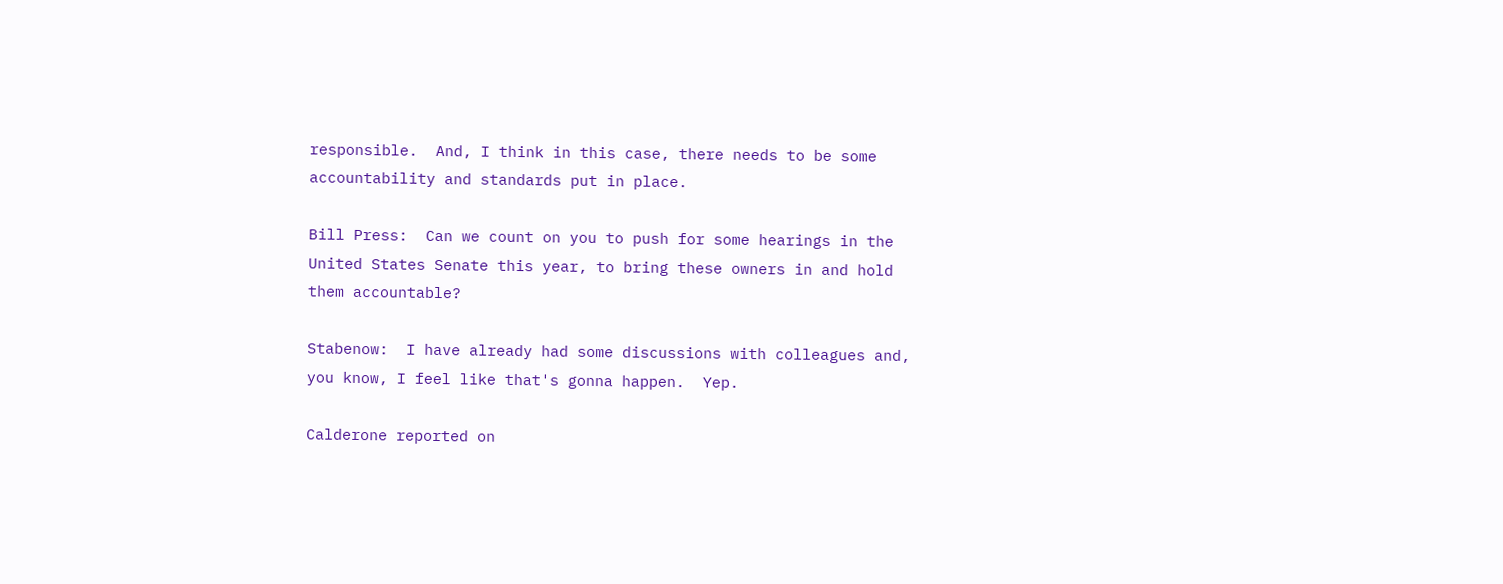responsible.  And, I think in this case, there needs to be some accountability and standards put in place.

Bill Press:  Can we count on you to push for some hearings in the United States Senate this year, to bring these owners in and hold them accountable?

Stabenow:  I have already had some discussions with colleagues and, you know, I feel like that's gonna happen.  Yep.

Calderone reported on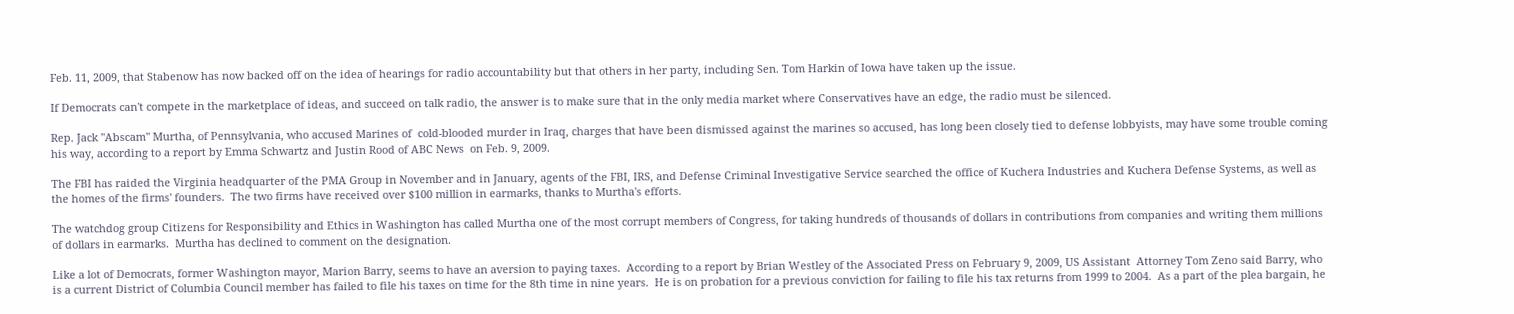Feb. 11, 2009, that Stabenow has now backed off on the idea of hearings for radio accountability but that others in her party, including Sen. Tom Harkin of Iowa have taken up the issue.

If Democrats can't compete in the marketplace of ideas, and succeed on talk radio, the answer is to make sure that in the only media market where Conservatives have an edge, the radio must be silenced.

Rep. Jack "Abscam" Murtha, of Pennsylvania, who accused Marines of  cold-blooded murder in Iraq, charges that have been dismissed against the marines so accused, has long been closely tied to defense lobbyists, may have some trouble coming his way, according to a report by Emma Schwartz and Justin Rood of ABC News  on Feb. 9, 2009.

The FBI has raided the Virginia headquarter of the PMA Group in November and in January, agents of the FBI, IRS, and Defense Criminal Investigative Service searched the office of Kuchera Industries and Kuchera Defense Systems, as well as the homes of the firms' founders.  The two firms have received over $100 million in earmarks, thanks to Murtha's efforts.

The watchdog group Citizens for Responsibility and Ethics in Washington has called Murtha one of the most corrupt members of Congress, for taking hundreds of thousands of dollars in contributions from companies and writing them millions of dollars in earmarks.  Murtha has declined to comment on the designation.

Like a lot of Democrats, former Washington mayor, Marion Barry, seems to have an aversion to paying taxes.  According to a report by Brian Westley of the Associated Press on February 9, 2009, US Assistant  Attorney Tom Zeno said Barry, who is a current District of Columbia Council member has failed to file his taxes on time for the 8th time in nine years.  He is on probation for a previous conviction for failing to file his tax returns from 1999 to 2004.  As a part of the plea bargain, he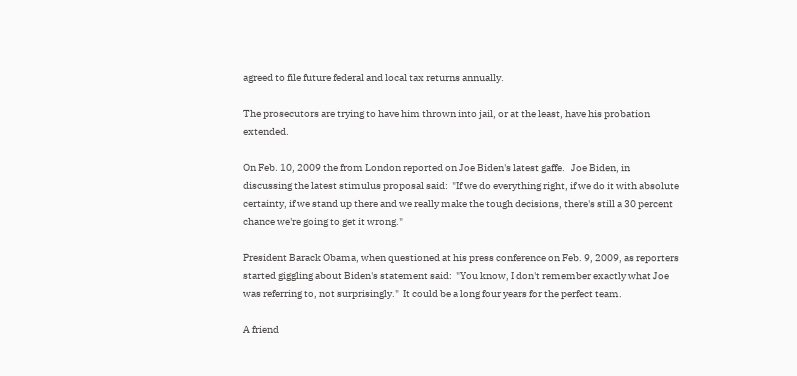agreed to file future federal and local tax returns annually.

The prosecutors are trying to have him thrown into jail, or at the least, have his probation extended.

On Feb. 10, 2009 the from London reported on Joe Biden's latest gaffe.   Joe Biden, in discussing the latest stimulus proposal said:  "If we do everything right, if we do it with absolute certainty, if we stand up there and we really make the tough decisions, there's still a 30 percent chance we're going to get it wrong."

President Barack Obama, when questioned at his press conference on Feb. 9, 2009, as reporters started giggling about Biden's statement said:  "You know, I don't remember exactly what Joe was referring to, not surprisingly."  It could be a long four years for the perfect team.

A friend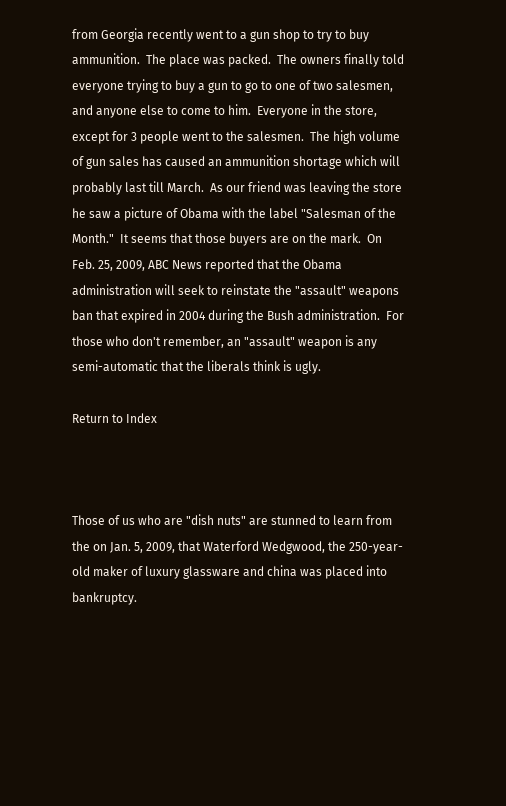from Georgia recently went to a gun shop to try to buy ammunition.  The place was packed.  The owners finally told everyone trying to buy a gun to go to one of two salesmen, and anyone else to come to him.  Everyone in the store, except for 3 people went to the salesmen.  The high volume of gun sales has caused an ammunition shortage which will probably last till March.  As our friend was leaving the store he saw a picture of Obama with the label "Salesman of the Month."  It seems that those buyers are on the mark.  On Feb. 25, 2009, ABC News reported that the Obama administration will seek to reinstate the "assault" weapons ban that expired in 2004 during the Bush administration.  For those who don't remember, an "assault" weapon is any semi-automatic that the liberals think is ugly.

Return to Index



Those of us who are "dish nuts" are stunned to learn from the on Jan. 5, 2009, that Waterford Wedgwood, the 250-year-old maker of luxury glassware and china was placed into bankruptcy.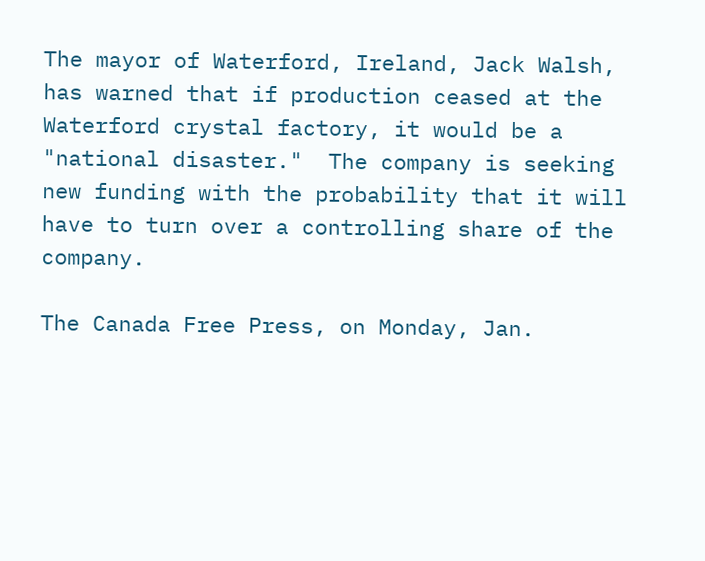The mayor of Waterford, Ireland, Jack Walsh, has warned that if production ceased at the Waterford crystal factory, it would be a "national disaster."  The company is seeking new funding with the probability that it will have to turn over a controlling share of the company.

The Canada Free Press, on Monday, Jan.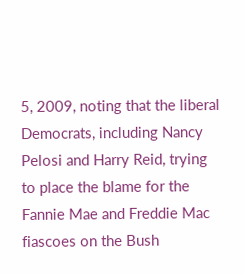5, 2009, noting that the liberal Democrats, including Nancy Pelosi and Harry Reid, trying to place the blame for the Fannie Mae and Freddie Mac fiascoes on the Bush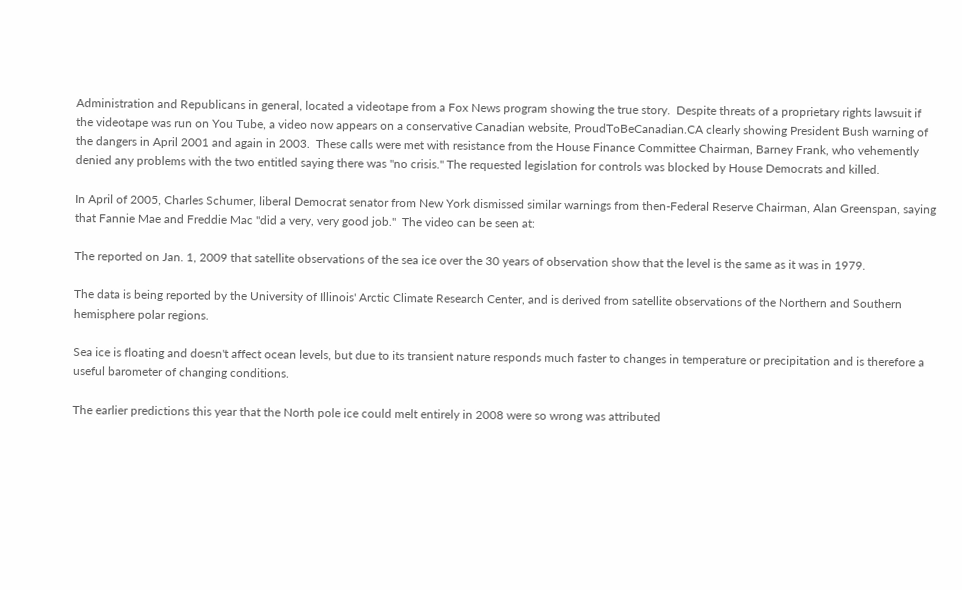Administration and Republicans in general, located a videotape from a Fox News program showing the true story.  Despite threats of a proprietary rights lawsuit if the videotape was run on You Tube, a video now appears on a conservative Canadian website, ProudToBeCanadian.CA clearly showing President Bush warning of the dangers in April 2001 and again in 2003.  These calls were met with resistance from the House Finance Committee Chairman, Barney Frank, who vehemently denied any problems with the two entitled saying there was "no crisis." The requested legislation for controls was blocked by House Democrats and killed.

In April of 2005, Charles Schumer, liberal Democrat senator from New York dismissed similar warnings from then-Federal Reserve Chairman, Alan Greenspan, saying that Fannie Mae and Freddie Mac "did a very, very good job."  The video can be seen at:

The reported on Jan. 1, 2009 that satellite observations of the sea ice over the 30 years of observation show that the level is the same as it was in 1979.

The data is being reported by the University of Illinois' Arctic Climate Research Center, and is derived from satellite observations of the Northern and Southern hemisphere polar regions.

Sea ice is floating and doesn't affect ocean levels, but due to its transient nature responds much faster to changes in temperature or precipitation and is therefore a useful barometer of changing conditions.

The earlier predictions this year that the North pole ice could melt entirely in 2008 were so wrong was attributed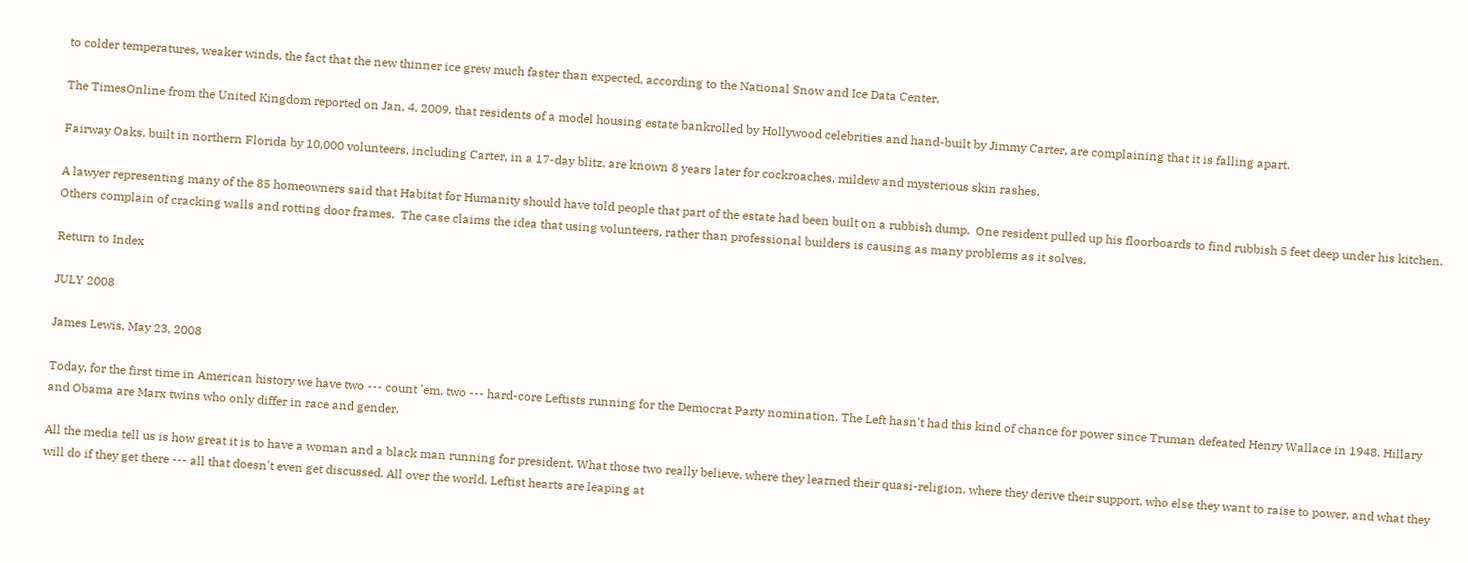to colder temperatures, weaker winds, the fact that the new thinner ice grew much faster than expected, according to the National Snow and Ice Data Center.

The TimesOnline from the United Kingdom reported on Jan. 4, 2009, that residents of a model housing estate bankrolled by Hollywood celebrities and hand-built by Jimmy Carter, are complaining that it is falling apart.

Fairway Oaks, built in northern Florida by 10,000 volunteers, including Carter, in a 17-day blitz, are known 8 years later for cockroaches, mildew and mysterious skin rashes.

A lawyer representing many of the 85 homeowners said that Habitat for Humanity should have told people that part of the estate had been built on a rubbish dump.  One resident pulled up his floorboards to find rubbish 5 feet deep under his kitchen.  Others complain of cracking walls and rotting door frames.  The case claims the idea that using volunteers, rather than professional builders is causing as many problems as it solves.

Return to Index

JULY 2008

James Lewis, May 23, 2008

Today, for the first time in American history we have two --- count 'em, two --- hard-core Leftists running for the Democrat Party nomination. The Left hasn't had this kind of chance for power since Truman defeated Henry Wallace in 1948. Hillary and Obama are Marx twins who only differ in race and gender.

All the media tell us is how great it is to have a woman and a black man running for president. What those two really believe, where they learned their quasi-religion, where they derive their support, who else they want to raise to power, and what they will do if they get there --- all that doesn't even get discussed. All over the world, Leftist hearts are leaping at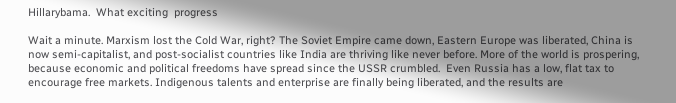Hillarybama.  What exciting  progress

Wait a minute. Marxism lost the Cold War, right? The Soviet Empire came down, Eastern Europe was liberated, China is now semi-capitalist, and post-socialist countries like India are thriving like never before. More of the world is prospering, because economic and political freedoms have spread since the USSR crumbled.  Even Russia has a low, flat tax to encourage free markets. Indigenous talents and enterprise are finally being liberated, and the results are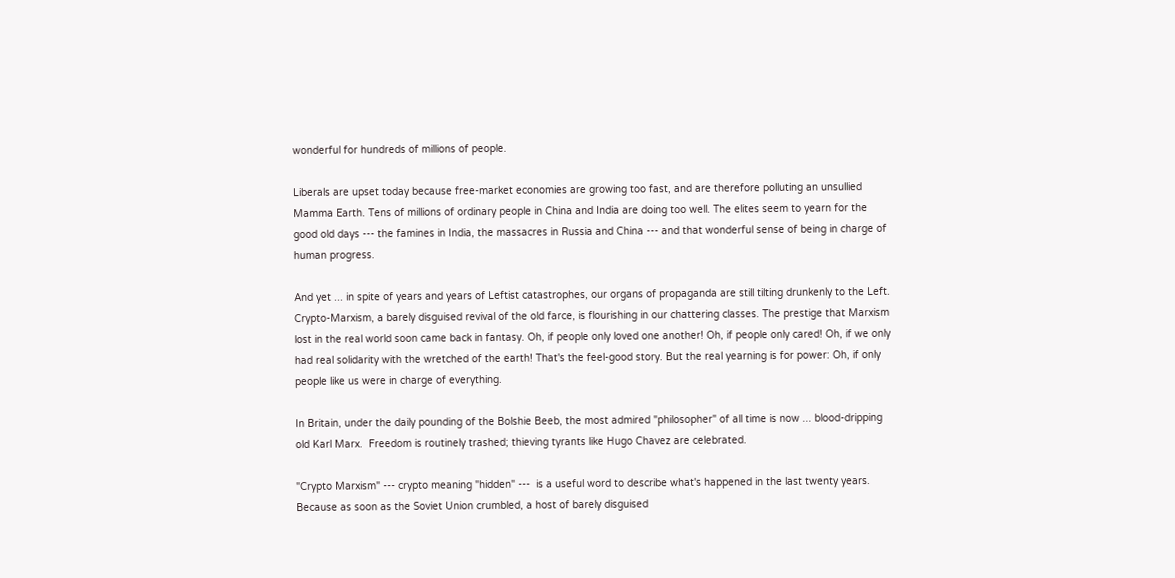wonderful for hundreds of millions of people.

Liberals are upset today because free-market economies are growing too fast, and are therefore polluting an unsullied Mamma Earth. Tens of millions of ordinary people in China and India are doing too well. The elites seem to yearn for the good old days --- the famines in India, the massacres in Russia and China --- and that wonderful sense of being in charge of human progress.

And yet ... in spite of years and years of Leftist catastrophes, our organs of propaganda are still tilting drunkenly to the Left. Crypto-Marxism, a barely disguised revival of the old farce, is flourishing in our chattering classes. The prestige that Marxism lost in the real world soon came back in fantasy. Oh, if people only loved one another! Oh, if people only cared! Oh, if we only had real solidarity with the wretched of the earth! That's the feel-good story. But the real yearning is for power: Oh, if only people like us were in charge of everything.

In Britain, under the daily pounding of the Bolshie Beeb, the most admired "philosopher" of all time is now ... blood-dripping old Karl Marx.  Freedom is routinely trashed; thieving tyrants like Hugo Chavez are celebrated.

"Crypto Marxism" --- crypto meaning "hidden" ---  is a useful word to describe what's happened in the last twenty years. Because as soon as the Soviet Union crumbled, a host of barely disguised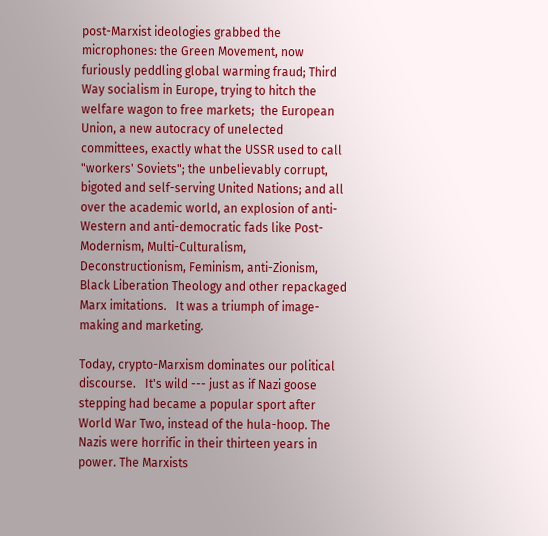post-Marxist ideologies grabbed the microphones: the Green Movement, now furiously peddling global warming fraud; Third Way socialism in Europe, trying to hitch the welfare wagon to free markets;  the European Union, a new autocracy of unelected committees, exactly what the USSR used to call "workers' Soviets"; the unbelievably corrupt, bigoted and self-serving United Nations; and all over the academic world, an explosion of anti-Western and anti-democratic fads like Post-Modernism, Multi-Culturalism, Deconstructionism, Feminism, anti-Zionism, Black Liberation Theology and other repackaged Marx imitations.   It was a triumph of image-making and marketing.

Today, crypto-Marxism dominates our political discourse.   It's wild --- just as if Nazi goose stepping had became a popular sport after World War Two, instead of the hula-hoop. The Nazis were horrific in their thirteen years in power. The Marxists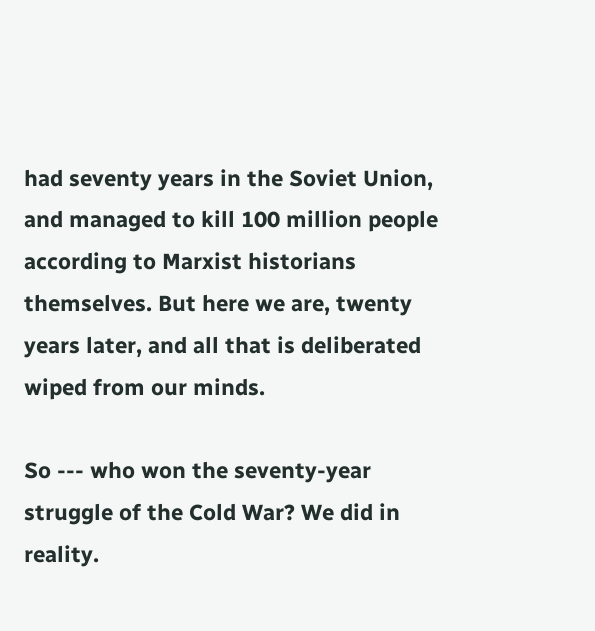had seventy years in the Soviet Union, and managed to kill 100 million people  according to Marxist historians themselves. But here we are, twenty years later, and all that is deliberated wiped from our minds.

So --- who won the seventy-year struggle of the Cold War? We did in reality.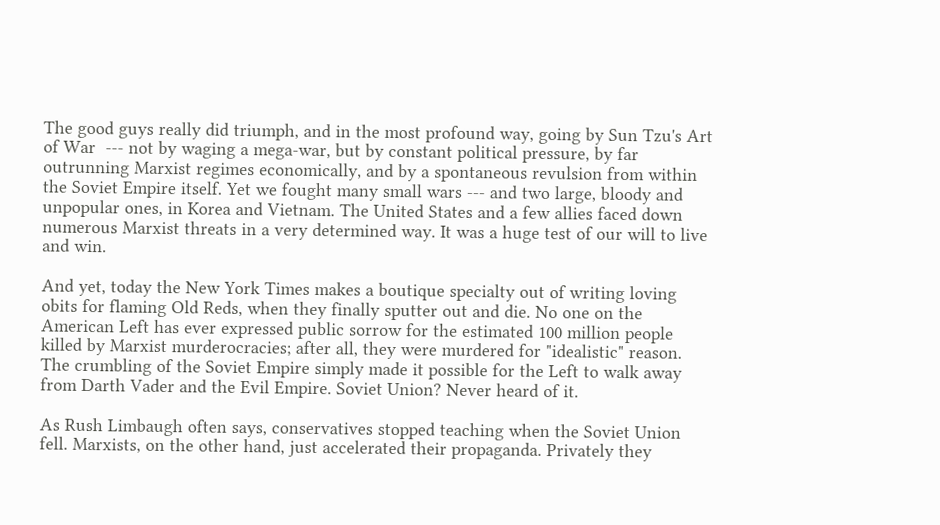The good guys really did triumph, and in the most profound way, going by Sun Tzu's Art of War  --- not by waging a mega-war, but by constant political pressure, by far outrunning Marxist regimes economically, and by a spontaneous revulsion from within the Soviet Empire itself. Yet we fought many small wars --- and two large, bloody and unpopular ones, in Korea and Vietnam. The United States and a few allies faced down numerous Marxist threats in a very determined way. It was a huge test of our will to live and win.

And yet, today the New York Times makes a boutique specialty out of writing loving obits for flaming Old Reds, when they finally sputter out and die. No one on the American Left has ever expressed public sorrow for the estimated 100 million people killed by Marxist murderocracies; after all, they were murdered for "idealistic" reason. The crumbling of the Soviet Empire simply made it possible for the Left to walk away from Darth Vader and the Evil Empire. Soviet Union? Never heard of it.

As Rush Limbaugh often says, conservatives stopped teaching when the Soviet Union fell. Marxists, on the other hand, just accelerated their propaganda. Privately they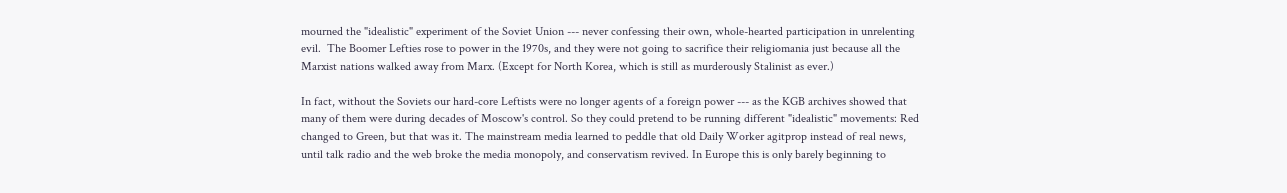mourned the "idealistic" experiment of the Soviet Union --- never confessing their own, whole-hearted participation in unrelenting evil.  The Boomer Lefties rose to power in the 1970s, and they were not going to sacrifice their religiomania just because all the Marxist nations walked away from Marx. (Except for North Korea, which is still as murderously Stalinist as ever.)

In fact, without the Soviets our hard-core Leftists were no longer agents of a foreign power --- as the KGB archives showed that many of them were during decades of Moscow's control. So they could pretend to be running different "idealistic" movements: Red changed to Green, but that was it. The mainstream media learned to peddle that old Daily Worker agitprop instead of real news, until talk radio and the web broke the media monopoly, and conservatism revived. In Europe this is only barely beginning to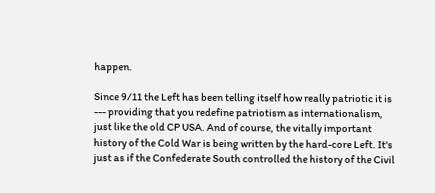happen.

Since 9/11 the Left has been telling itself how really patriotic it is --- providing that you redefine patriotism as internationalism, just like the old CP USA. And of course, the vitally important  history of the Cold War is being written by the hard-core Left. It's just as if the Confederate South controlled the history of the Civil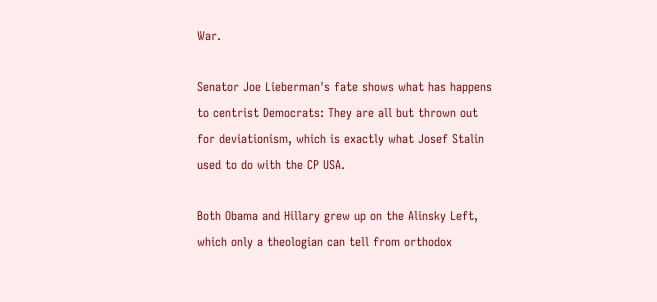War.

Senator Joe Lieberman's fate shows what has happens to centrist Democrats: They are all but thrown out for deviationism, which is exactly what Josef Stalin used to do with the CP USA.

Both Obama and Hillary grew up on the Alinsky Left, which only a theologian can tell from orthodox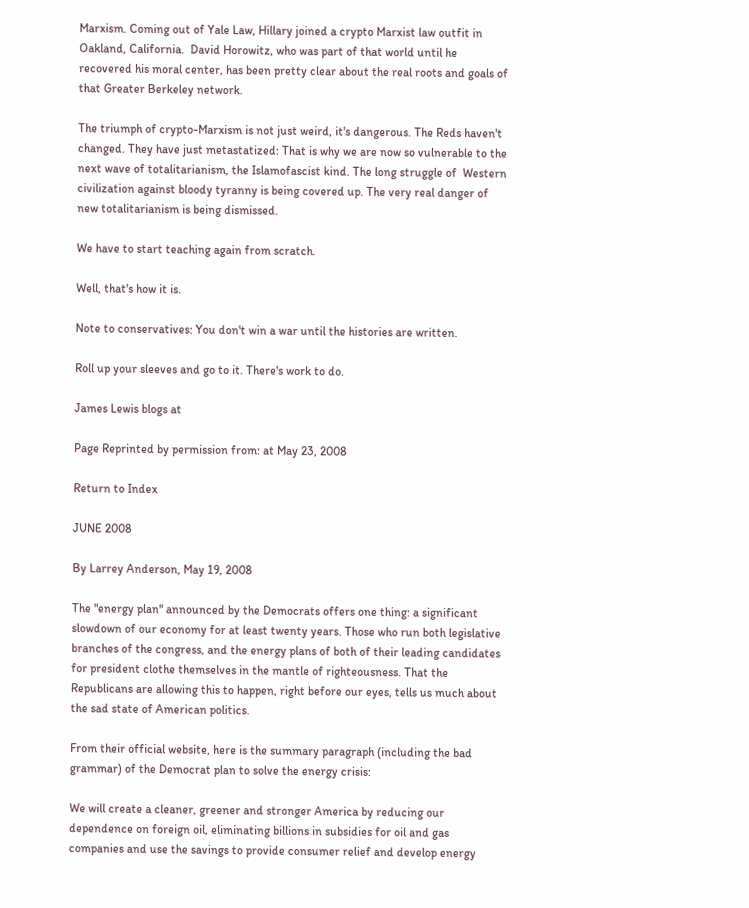Marxism. Coming out of Yale Law, Hillary joined a crypto Marxist law outfit in Oakland, California.  David Horowitz, who was part of that world until he recovered his moral center, has been pretty clear about the real roots and goals of that Greater Berkeley network.

The triumph of crypto-Marxism is not just weird, it's dangerous. The Reds haven't changed. They have just metastatized: That is why we are now so vulnerable to the next wave of totalitarianism, the Islamofascist kind. The long struggle of  Western civilization against bloody tyranny is being covered up. The very real danger of new totalitarianism is being dismissed.

We have to start teaching again from scratch.

Well, that's how it is.

Note to conservatives: You don't win a war until the histories are written.

Roll up your sleeves and go to it. There's work to do.

James Lewis blogs at

Page Reprinted by permission from: at May 23, 2008

Return to Index

JUNE 2008

By Larrey Anderson, May 19, 2008

The "energy plan" announced by the Democrats offers one thing: a significant slowdown of our economy for at least twenty years. Those who run both legislative branches of the congress, and the energy plans of both of their leading candidates for president clothe themselves in the mantle of righteousness. That the Republicans are allowing this to happen, right before our eyes, tells us much about the sad state of American politics.

From their official website, here is the summary paragraph (including the bad grammar) of the Democrat plan to solve the energy crisis:

We will create a cleaner, greener and stronger America by reducing our dependence on foreign oil, eliminating billions in subsidies for oil and gas companies and use the savings to provide consumer relief and develop energy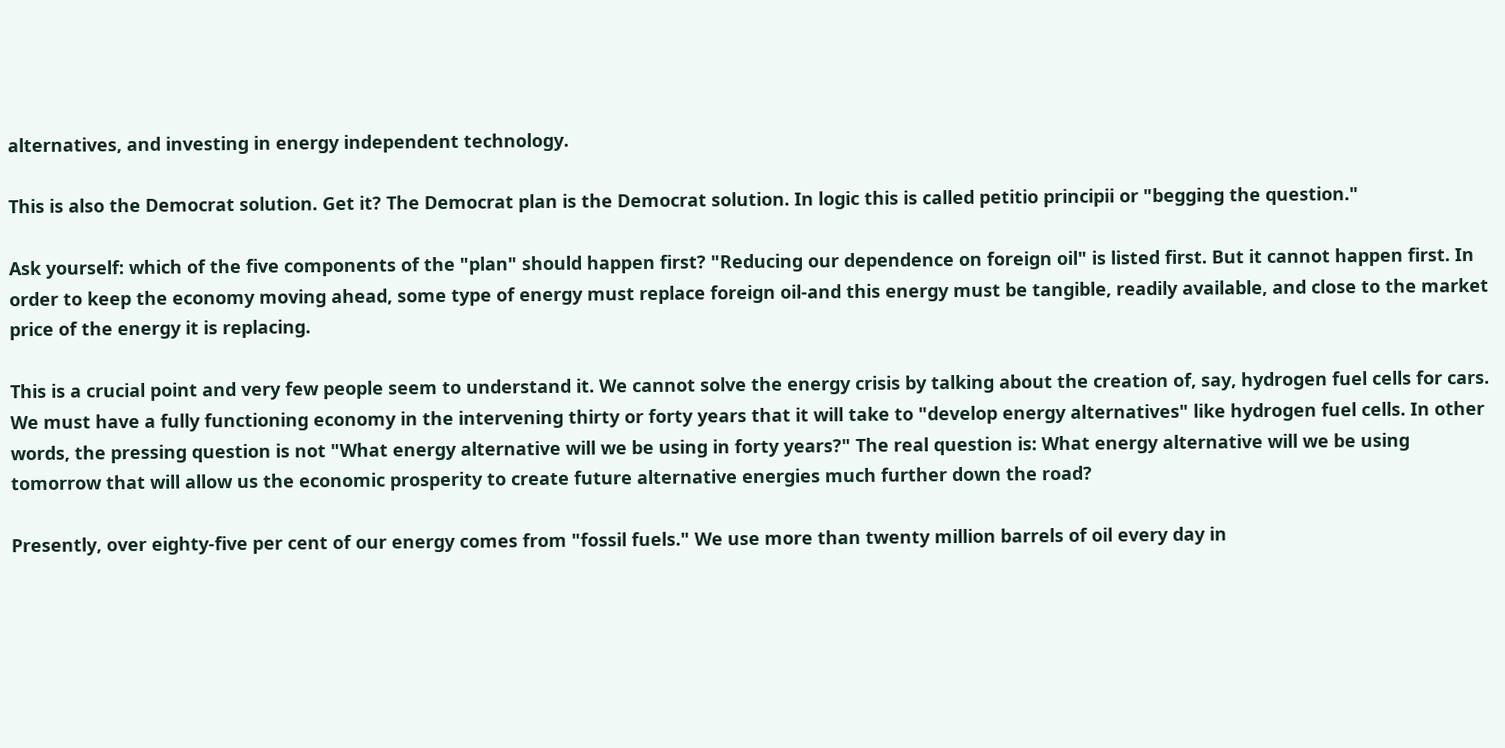alternatives, and investing in energy independent technology.

This is also the Democrat solution. Get it? The Democrat plan is the Democrat solution. In logic this is called petitio principii or "begging the question."

Ask yourself: which of the five components of the "plan" should happen first? "Reducing our dependence on foreign oil" is listed first. But it cannot happen first. In order to keep the economy moving ahead, some type of energy must replace foreign oil-and this energy must be tangible, readily available, and close to the market price of the energy it is replacing.

This is a crucial point and very few people seem to understand it. We cannot solve the energy crisis by talking about the creation of, say, hydrogen fuel cells for cars. We must have a fully functioning economy in the intervening thirty or forty years that it will take to "develop energy alternatives" like hydrogen fuel cells. In other words, the pressing question is not "What energy alternative will we be using in forty years?" The real question is: What energy alternative will we be using tomorrow that will allow us the economic prosperity to create future alternative energies much further down the road?

Presently, over eighty-five per cent of our energy comes from "fossil fuels." We use more than twenty million barrels of oil every day in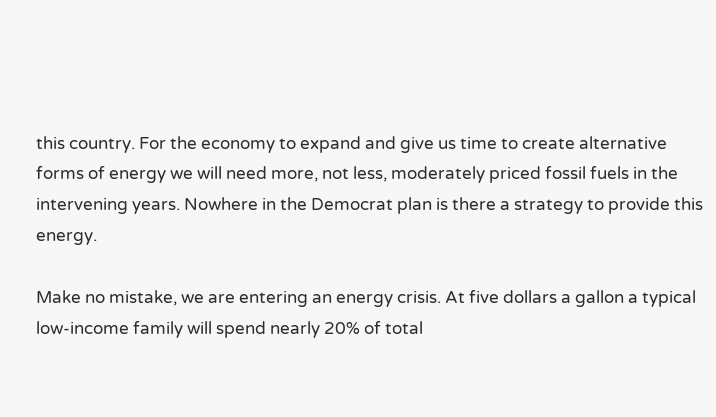this country. For the economy to expand and give us time to create alternative forms of energy we will need more, not less, moderately priced fossil fuels in the intervening years. Nowhere in the Democrat plan is there a strategy to provide this energy.

Make no mistake, we are entering an energy crisis. At five dollars a gallon a typical low-income family will spend nearly 20% of total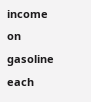income on gasoline each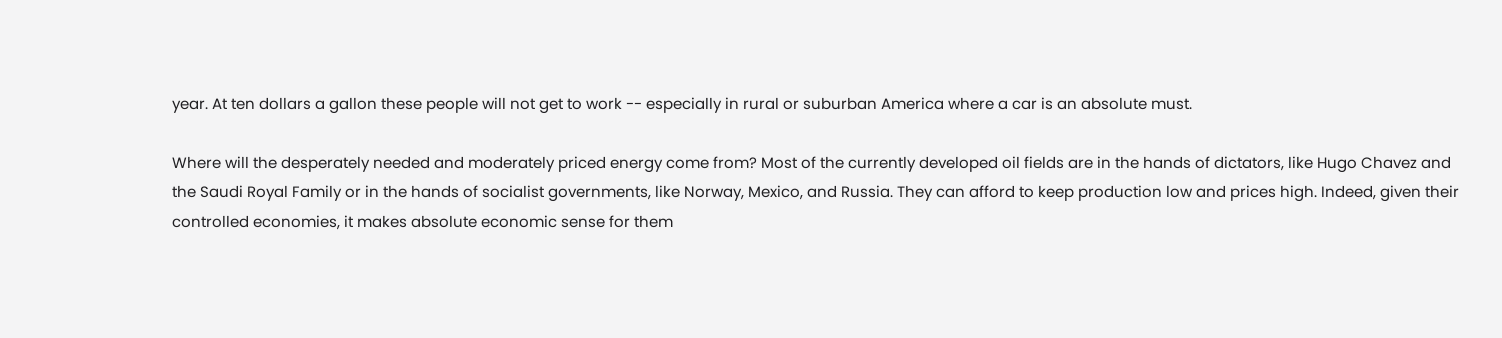year. At ten dollars a gallon these people will not get to work -- especially in rural or suburban America where a car is an absolute must.

Where will the desperately needed and moderately priced energy come from? Most of the currently developed oil fields are in the hands of dictators, like Hugo Chavez and the Saudi Royal Family or in the hands of socialist governments, like Norway, Mexico, and Russia. They can afford to keep production low and prices high. Indeed, given their controlled economies, it makes absolute economic sense for them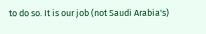to do so. It is our job (not Saudi Arabia's)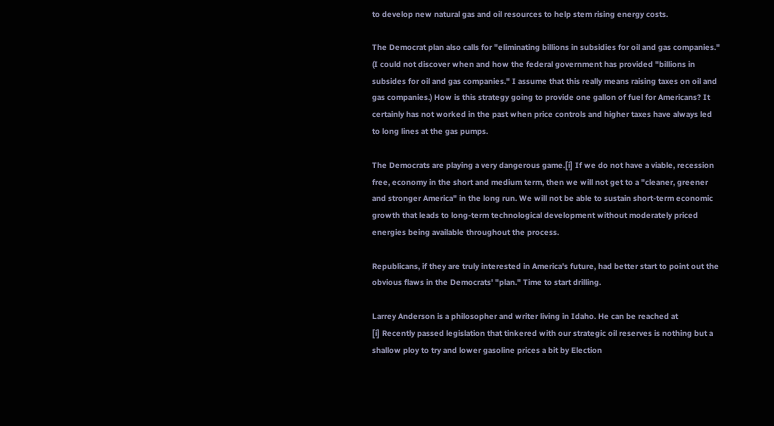to develop new natural gas and oil resources to help stem rising energy costs.

The Democrat plan also calls for "eliminating billions in subsidies for oil and gas companies." (I could not discover when and how the federal government has provided "billions in subsides for oil and gas companies." I assume that this really means raising taxes on oil and gas companies.) How is this strategy going to provide one gallon of fuel for Americans? It certainly has not worked in the past when price controls and higher taxes have always led to long lines at the gas pumps.

The Democrats are playing a very dangerous game.[i] If we do not have a viable, recession free, economy in the short and medium term, then we will not get to a "cleaner, greener and stronger America" in the long run. We will not be able to sustain short-term economic growth that leads to long-term technological development without moderately priced energies being available throughout the process.

Republicans, if they are truly interested in America's future, had better start to point out the obvious flaws in the Democrats' "plan." Time to start drilling.

Larrey Anderson is a philosopher and writer living in Idaho. He can be reached at
[i] Recently passed legislation that tinkered with our strategic oil reserves is nothing but a shallow ploy to try and lower gasoline prices a bit by Election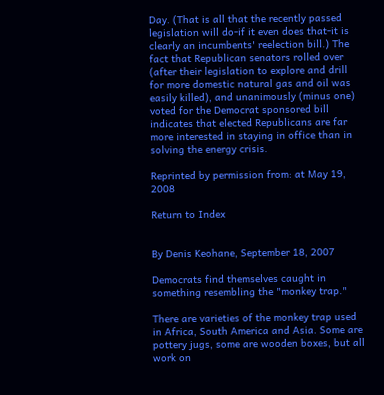Day. (That is all that the recently passed legislation will do-if it even does that-it is clearly an incumbents' reelection bill.) The fact that Republican senators rolled over (after their legislation to explore and drill for more domestic natural gas and oil was easily killed), and unanimously (minus one) voted for the Democrat sponsored bill indicates that elected Republicans are far more interested in staying in office than in solving the energy crisis.

Reprinted by permission from: at May 19, 2008

Return to Index


By Denis Keohane, September 18, 2007

Democrats find themselves caught in something resembling the "monkey trap."

There are varieties of the monkey trap used in Africa, South America and Asia. Some are pottery jugs, some are wooden boxes, but all work on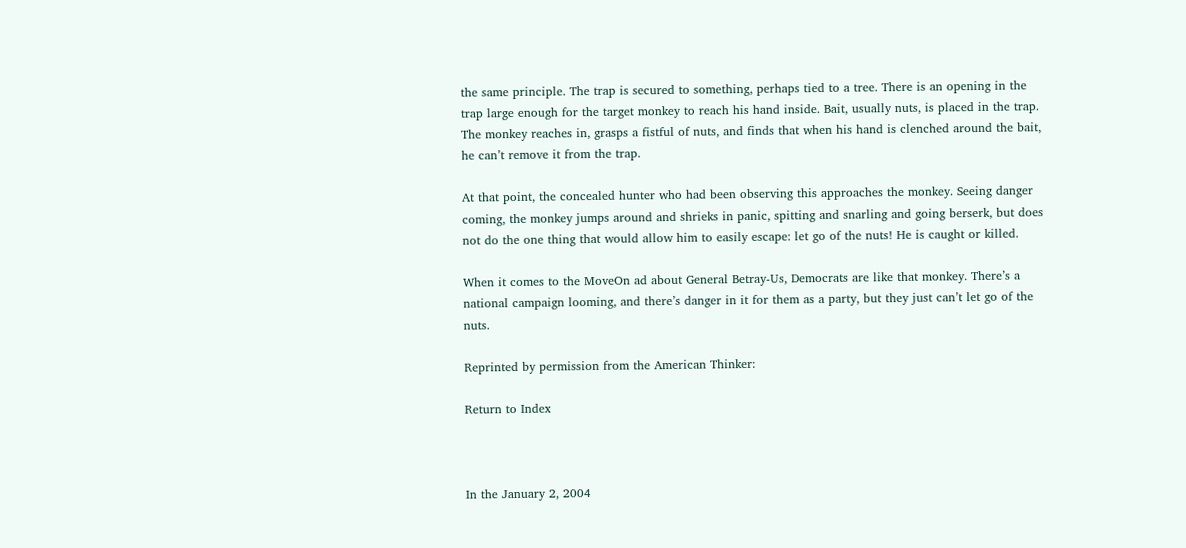the same principle. The trap is secured to something, perhaps tied to a tree. There is an opening in the trap large enough for the target monkey to reach his hand inside. Bait, usually nuts, is placed in the trap. The monkey reaches in, grasps a fistful of nuts, and finds that when his hand is clenched around the bait, he can’t remove it from the trap.

At that point, the concealed hunter who had been observing this approaches the monkey. Seeing danger coming, the monkey jumps around and shrieks in panic, spitting and snarling and going berserk, but does not do the one thing that would allow him to easily escape: let go of the nuts! He is caught or killed.

When it comes to the MoveOn ad about General Betray-Us, Democrats are like that monkey. There’s a national campaign looming, and there’s danger in it for them as a party, but they just can’t let go of the nuts.

Reprinted by permission from the American Thinker:

Return to Index



In the January 2, 2004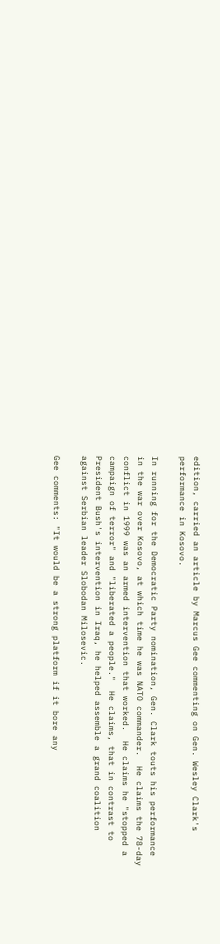edition, carried an article by Marcus Gee commenting on Gen. Wesley Clark's performance in Kosovo.

In running for the Democratic Party nomination, Gen. Clark touts his performance in the war over Kosovo, at which time he was NATO commander.  He claims the 78-day conflict in 1999 was an armed intervention that worked.  He claims he "stopped a campaign of terror" and "liberated a people."  He claims, that in contrast to President Bush's intervention in Iraq, he helped assemble a grand coalition against Serbian leader Slobodan Milosevic.

Gee comments: "It would be a strong platform if it bore any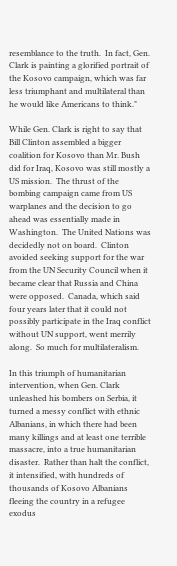resemblance to the truth.  In fact, Gen. Clark is painting a glorified portrait of the Kosovo campaign, which was far less triumphant and multilateral than he would like Americans to think."

While Gen. Clark is right to say that Bill Clinton assembled a bigger coalition for Kosovo than Mr. Bush did for Iraq, Kosovo was still mostly a US mission.  The thrust of the bombing campaign came from US warplanes and the decision to go ahead was essentially made in Washington.  The United Nations was decidedly not on board.  Clinton avoided seeking support for the war from the UN Security Council when it became clear that Russia and China were opposed.  Canada, which said four years later that it could not possibly participate in the Iraq conflict without UN support, went merrily along.  So much for multilateralism.

In this triumph of humanitarian intervention, when Gen. Clark unleashed his bombers on Serbia, it turned a messy conflict with ethnic Albanians, in which there had been many killings and at least one terrible massacre, into a true humanitarian disaster.  Rather than halt the conflict, it intensified, with hundreds of thousands of Kosovo Albanians fleeing the country in a refugee exodus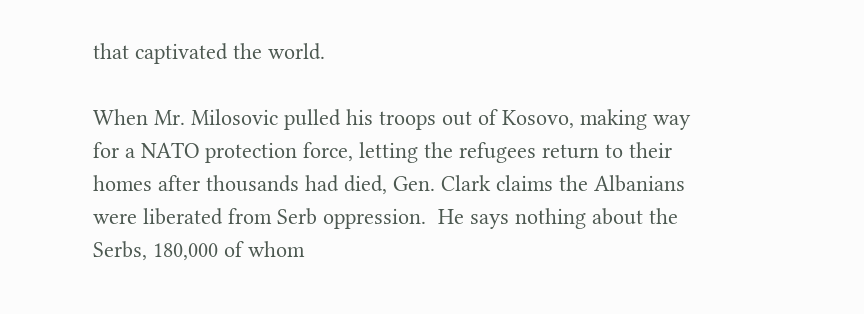that captivated the world.

When Mr. Milosovic pulled his troops out of Kosovo, making way for a NATO protection force, letting the refugees return to their homes after thousands had died, Gen. Clark claims the Albanians were liberated from Serb oppression.  He says nothing about the Serbs, 180,000 of whom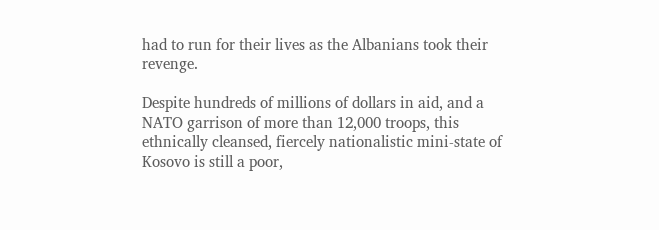had to run for their lives as the Albanians took their revenge.

Despite hundreds of millions of dollars in aid, and a NATO garrison of more than 12,000 troops, this ethnically cleansed, fiercely nationalistic mini-state of Kosovo is still a poor,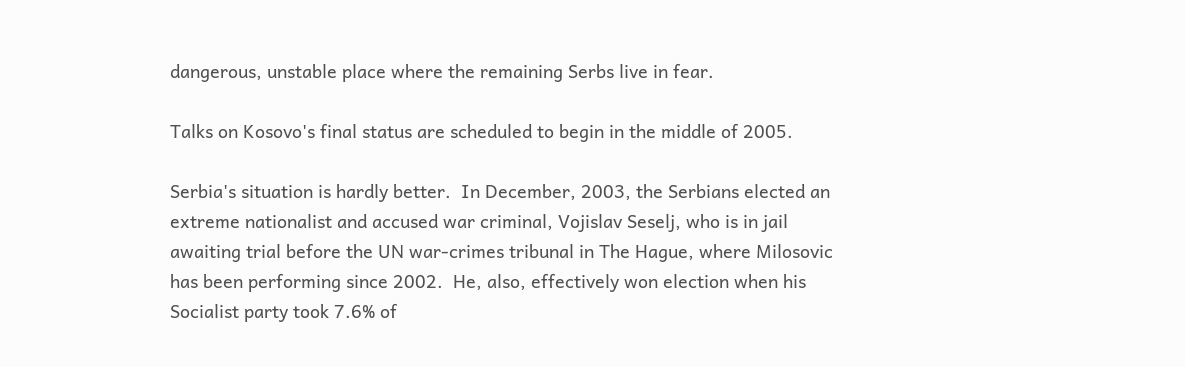dangerous, unstable place where the remaining Serbs live in fear.

Talks on Kosovo's final status are scheduled to begin in the middle of 2005.

Serbia's situation is hardly better.  In December, 2003, the Serbians elected an extreme nationalist and accused war criminal, Vojislav Seselj, who is in jail awaiting trial before the UN war-crimes tribunal in The Hague, where Milosovic has been performing since 2002.  He, also, effectively won election when his Socialist party took 7.6% of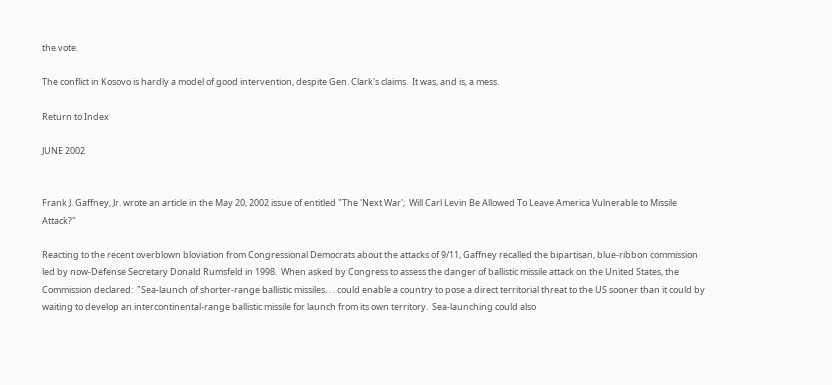the vote.

The conflict in Kosovo is hardly a model of good intervention, despite Gen. Clark's claims.  It was, and is, a mess.

Return to Index

JUNE 2002


Frank J. Gaffney, Jr. wrote an article in the May 20, 2002 issue of entitled "The 'Next War';  Will Carl Levin Be Allowed To Leave America Vulnerable to Missile Attack?"

Reacting to the recent overblown bloviation from Congressional Democrats about the attacks of 9/11, Gaffney recalled the bipartisan, blue-ribbon commission led by now-Defense Secretary Donald Rumsfeld in 1998.  When asked by Congress to assess the danger of ballistic missile attack on the United States, the Commission declared:  "Sea-launch of shorter-range ballistic missiles. . . could enable a country to pose a direct territorial threat to the US sooner than it could by waiting to develop an intercontinental-range ballistic missile for launch from its own territory.  Sea-launching could also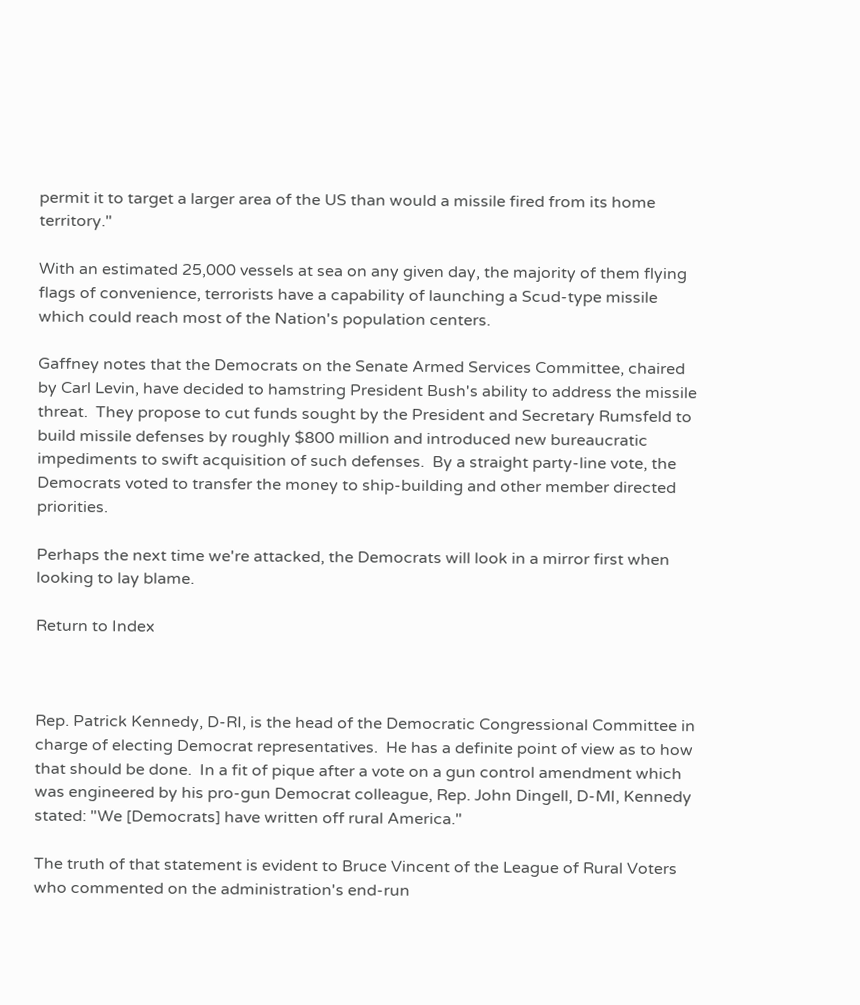permit it to target a larger area of the US than would a missile fired from its home territory."

With an estimated 25,000 vessels at sea on any given day, the majority of them flying flags of convenience, terrorists have a capability of launching a Scud-type missile which could reach most of the Nation's population centers.

Gaffney notes that the Democrats on the Senate Armed Services Committee, chaired by Carl Levin, have decided to hamstring President Bush's ability to address the missile threat.  They propose to cut funds sought by the President and Secretary Rumsfeld to build missile defenses by roughly $800 million and introduced new bureaucratic impediments to swift acquisition of such defenses.  By a straight party-line vote, the Democrats voted to transfer the money to ship-building and other member directed priorities.

Perhaps the next time we're attacked, the Democrats will look in a mirror first when looking to lay blame.

Return to Index



Rep. Patrick Kennedy, D-RI, is the head of the Democratic Congressional Committee in charge of electing Democrat representatives.  He has a definite point of view as to how that should be done.  In a fit of pique after a vote on a gun control amendment which was engineered by his pro-gun Democrat colleague, Rep. John Dingell, D-MI, Kennedy stated: "We [Democrats] have written off rural America."

The truth of that statement is evident to Bruce Vincent of the League of Rural Voters who commented on the administration's end-run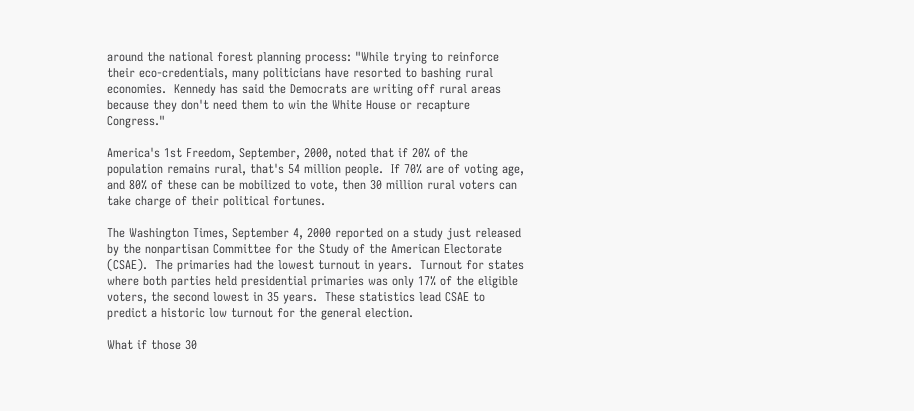around the national forest planning process: "While trying to reinforce their eco-credentials, many politicians have resorted to bashing rural economies.  Kennedy has said the Democrats are writing off rural areas because they don't need them to win the White House or recapture Congress."

America's 1st Freedom, September, 2000, noted that if 20% of the population remains rural, that's 54 million people.  If 70% are of voting age, and 80% of these can be mobilized to vote, then 30 million rural voters can take charge of their political fortunes.

The Washington Times, September 4, 2000 reported on a study just released by the nonpartisan Committee for the Study of the American Electorate (CSAE).  The primaries had the lowest turnout in years.  Turnout for states where both parties held presidential primaries was only 17% of the eligible voters, the second lowest in 35 years.  These statistics lead CSAE to predict a historic low turnout for the general election.

What if those 30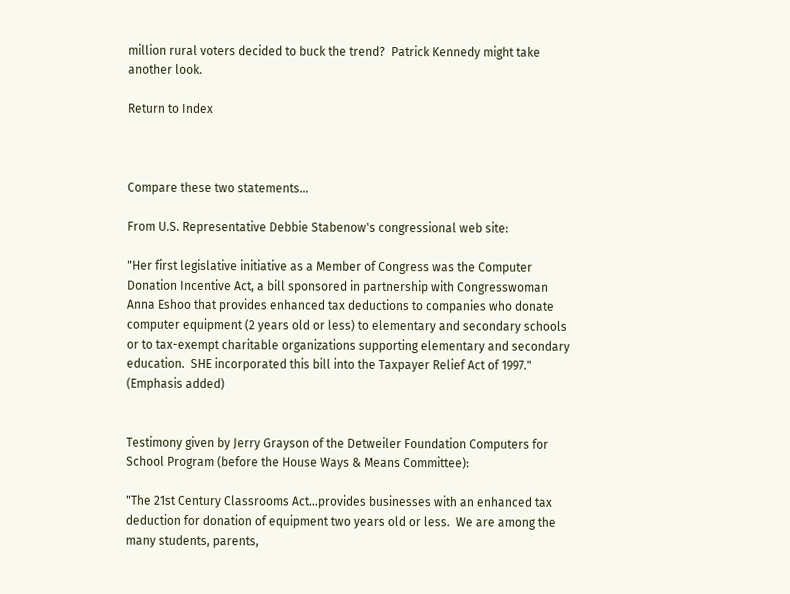million rural voters decided to buck the trend?  Patrick Kennedy might take another look.

Return to Index



Compare these two statements...

From U.S. Representative Debbie Stabenow's congressional web site:

"Her first legislative initiative as a Member of Congress was the Computer Donation Incentive Act, a bill sponsored in partnership with Congresswoman Anna Eshoo that provides enhanced tax deductions to companies who donate computer equipment (2 years old or less) to elementary and secondary schools or to tax-exempt charitable organizations supporting elementary and secondary education.  SHE incorporated this bill into the Taxpayer Relief Act of 1997." (Emphasis added)


Testimony given by Jerry Grayson of the Detweiler Foundation Computers for School Program (before the House Ways & Means Committee):

"The 21st Century Classrooms Act...provides businesses with an enhanced tax deduction for donation of equipment two years old or less.  We are among the many students, parents,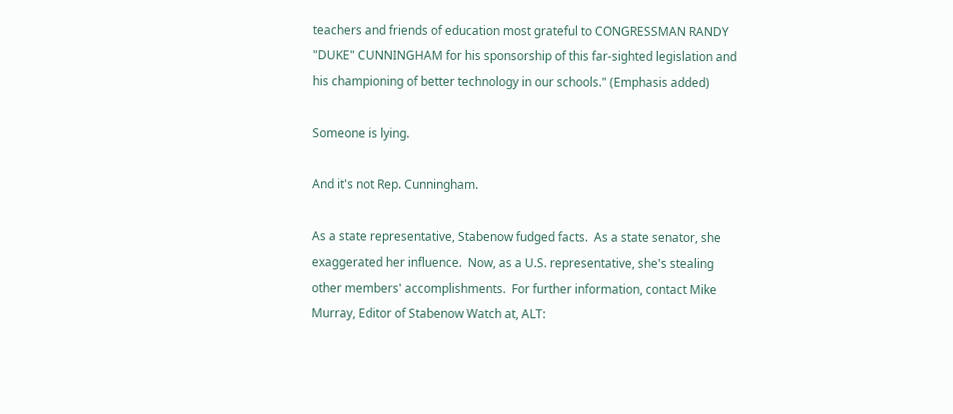teachers and friends of education most grateful to CONGRESSMAN RANDY "DUKE" CUNNINGHAM for his sponsorship of this far-sighted legislation and his championing of better technology in our schools." (Emphasis added)

Someone is lying.

And it's not Rep. Cunningham.

As a state representative, Stabenow fudged facts.  As a state senator, she exaggerated her influence.  Now, as a U.S. representative, she's stealing other members' accomplishments.  For further information, contact Mike Murray, Editor of Stabenow Watch at, ALT: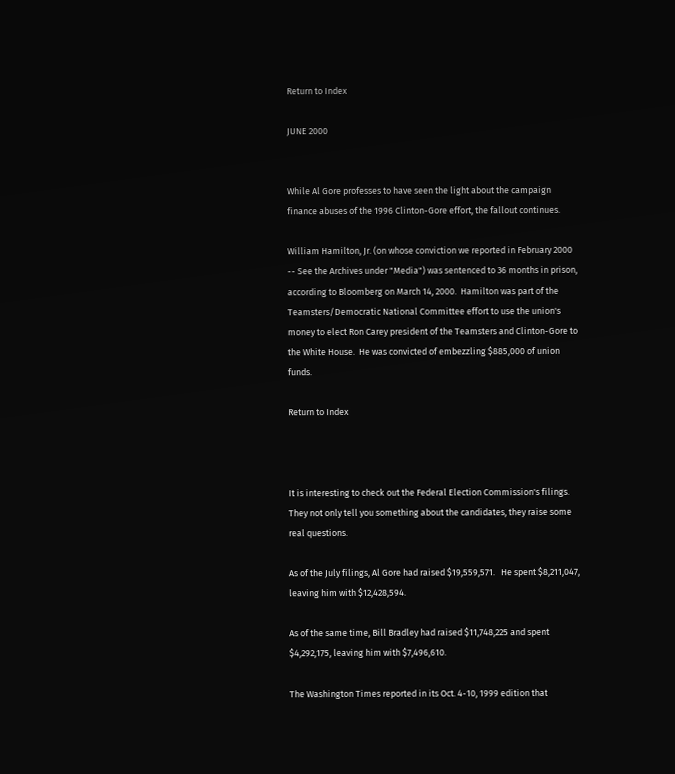Return to Index

JUNE 2000


While Al Gore professes to have seen the light about the campaign finance abuses of the 1996 Clinton-Gore effort, the fallout continues.

William Hamilton, Jr. (on whose conviction we reported in February 2000 -- See the Archives under "Media") was sentenced to 36 months in prison, according to Bloomberg on March 14, 2000.  Hamilton was part of the Teamsters/Democratic National Committee effort to use the union's money to elect Ron Carey president of the Teamsters and Clinton-Gore to the White House.  He was convicted of embezzling $885,000 of union funds.

Return to Index



It is interesting to check out the Federal Election Commission's filings.  They not only tell you something about the candidates, they raise some real questions.

As of the July filings, Al Gore had raised $19,559,571.   He spent $8,211,047, leaving him with $12,428,594.

As of the same time, Bill Bradley had raised $11,748,225 and spent $4,292,175, leaving him with $7,496,610.

The Washington Times reported in its Oct. 4-10, 1999 edition that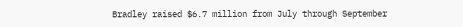Bradley raised $6.7 million from July through September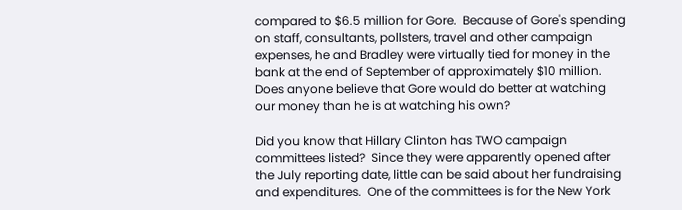compared to $6.5 million for Gore.  Because of Gore's spending on staff, consultants, pollsters, travel and other campaign expenses, he and Bradley were virtually tied for money in the bank at the end of September of approximately $10 million.  Does anyone believe that Gore would do better at watching our money than he is at watching his own?

Did you know that Hillary Clinton has TWO campaign committees listed?  Since they were apparently opened after the July reporting date, little can be said about her fundraising and expenditures.  One of the committees is for the New York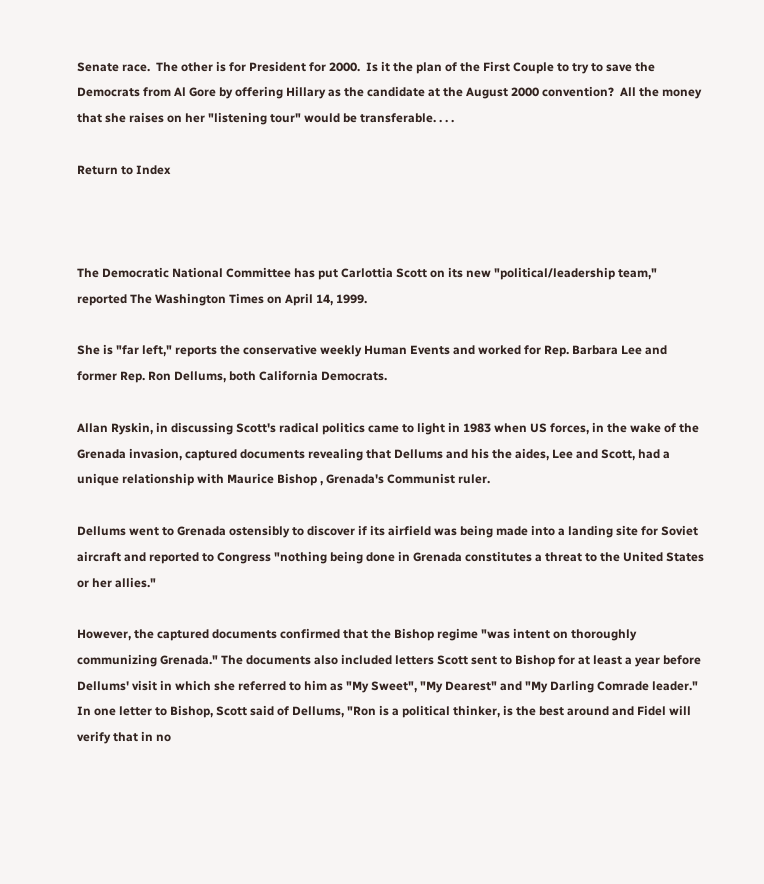Senate race.  The other is for President for 2000.  Is it the plan of the First Couple to try to save the Democrats from Al Gore by offering Hillary as the candidate at the August 2000 convention?  All the money that she raises on her "listening tour" would be transferable. . . .

Return to Index



The Democratic National Committee has put Carlottia Scott on its new "political/leadership team," reported The Washington Times on April 14, 1999.

She is "far left," reports the conservative weekly Human Events and worked for Rep. Barbara Lee and former Rep. Ron Dellums, both California Democrats.

Allan Ryskin, in discussing Scott's radical politics came to light in 1983 when US forces, in the wake of the Grenada invasion, captured documents revealing that Dellums and his the aides, Lee and Scott, had a unique relationship with Maurice Bishop , Grenada's Communist ruler.

Dellums went to Grenada ostensibly to discover if its airfield was being made into a landing site for Soviet aircraft and reported to Congress "nothing being done in Grenada constitutes a threat to the United States or her allies."

However, the captured documents confirmed that the Bishop regime "was intent on thoroughly communizing Grenada." The documents also included letters Scott sent to Bishop for at least a year before Dellums' visit in which she referred to him as "My Sweet", "My Dearest" and "My Darling Comrade leader." In one letter to Bishop, Scott said of Dellums, "Ron is a political thinker, is the best around and Fidel will verify that in no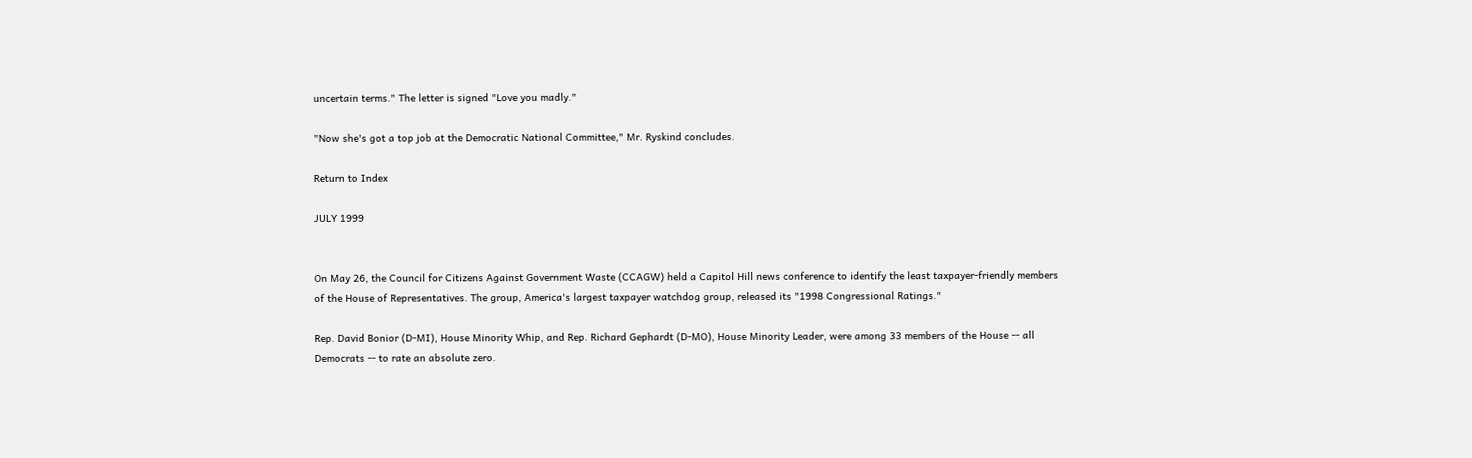uncertain terms." The letter is signed "Love you madly."

"Now she's got a top job at the Democratic National Committee," Mr. Ryskind concludes.

Return to Index

JULY 1999


On May 26, the Council for Citizens Against Government Waste (CCAGW) held a Capitol Hill news conference to identify the least taxpayer-friendly members of the House of Representatives. The group, America's largest taxpayer watchdog group, released its "1998 Congressional Ratings."

Rep. David Bonior (D-MI), House Minority Whip, and Rep. Richard Gephardt (D-MO), House Minority Leader, were among 33 members of the House -- all Democrats -- to rate an absolute zero.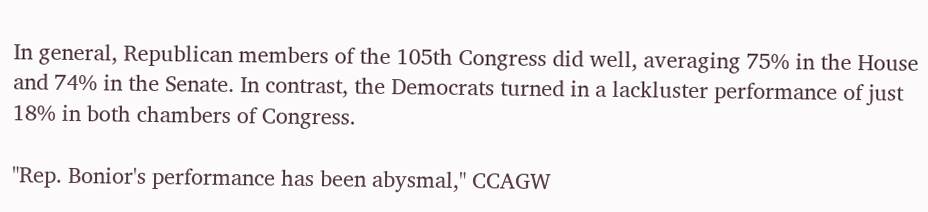In general, Republican members of the 105th Congress did well, averaging 75% in the House and 74% in the Senate. In contrast, the Democrats turned in a lackluster performance of just 18% in both chambers of Congress.

"Rep. Bonior's performance has been abysmal," CCAGW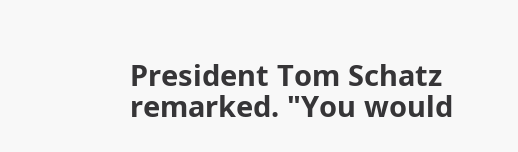President Tom Schatz remarked. "You would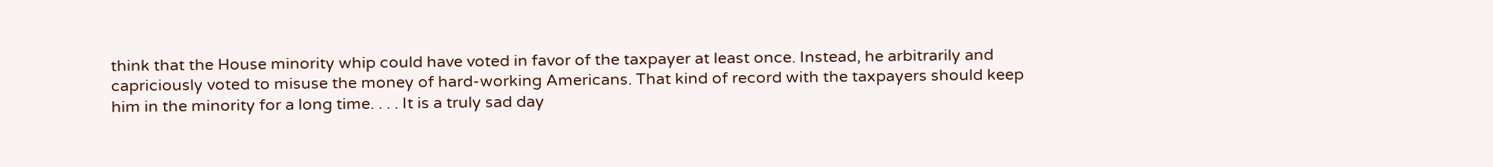think that the House minority whip could have voted in favor of the taxpayer at least once. Instead, he arbitrarily and capriciously voted to misuse the money of hard-working Americans. That kind of record with the taxpayers should keep him in the minority for a long time. . . . It is a truly sad day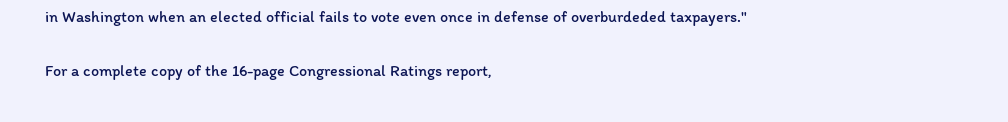in Washington when an elected official fails to vote even once in defense of overburdeded taxpayers."

For a complete copy of the 16-page Congressional Ratings report,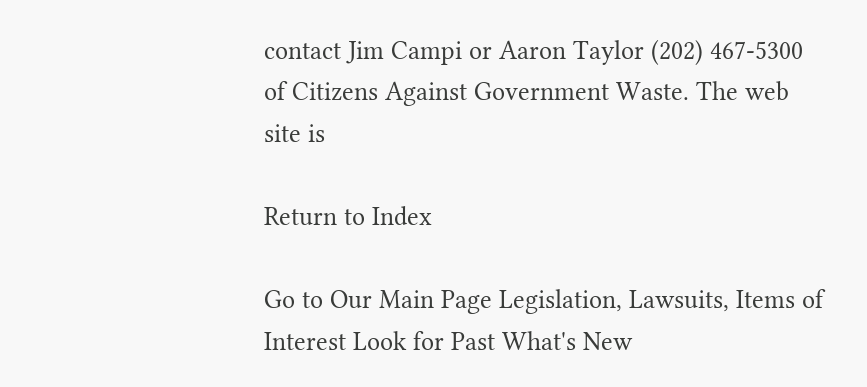contact Jim Campi or Aaron Taylor (202) 467-5300 of Citizens Against Government Waste. The web site is

Return to Index

Go to Our Main Page Legislation, Lawsuits, Items of Interest Look for Past What's New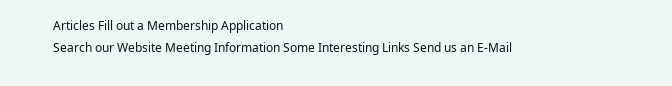Articles Fill out a Membership Application
Search our Website Meeting Information Some Interesting Links Send us an E-Mail